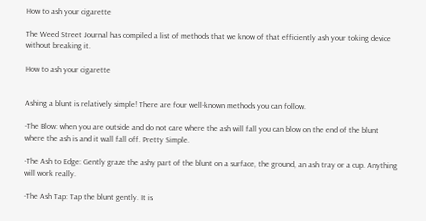How to ash your cigarette

The Weed Street Journal has compiled a list of methods that we know of that efficiently ash your toking device without breaking it.

How to ash your cigarette


Ashing a blunt is relatively simple! There are four well-known methods you can follow.

-The Blow: when you are outside and do not care where the ash will fall you can blow on the end of the blunt where the ash is and it wall fall off. Pretty Simple.

-The Ash to Edge: Gently graze the ashy part of the blunt on a surface, the ground, an ash tray or a cup. Anything will work really.

-The Ash Tap: Tap the blunt gently. It is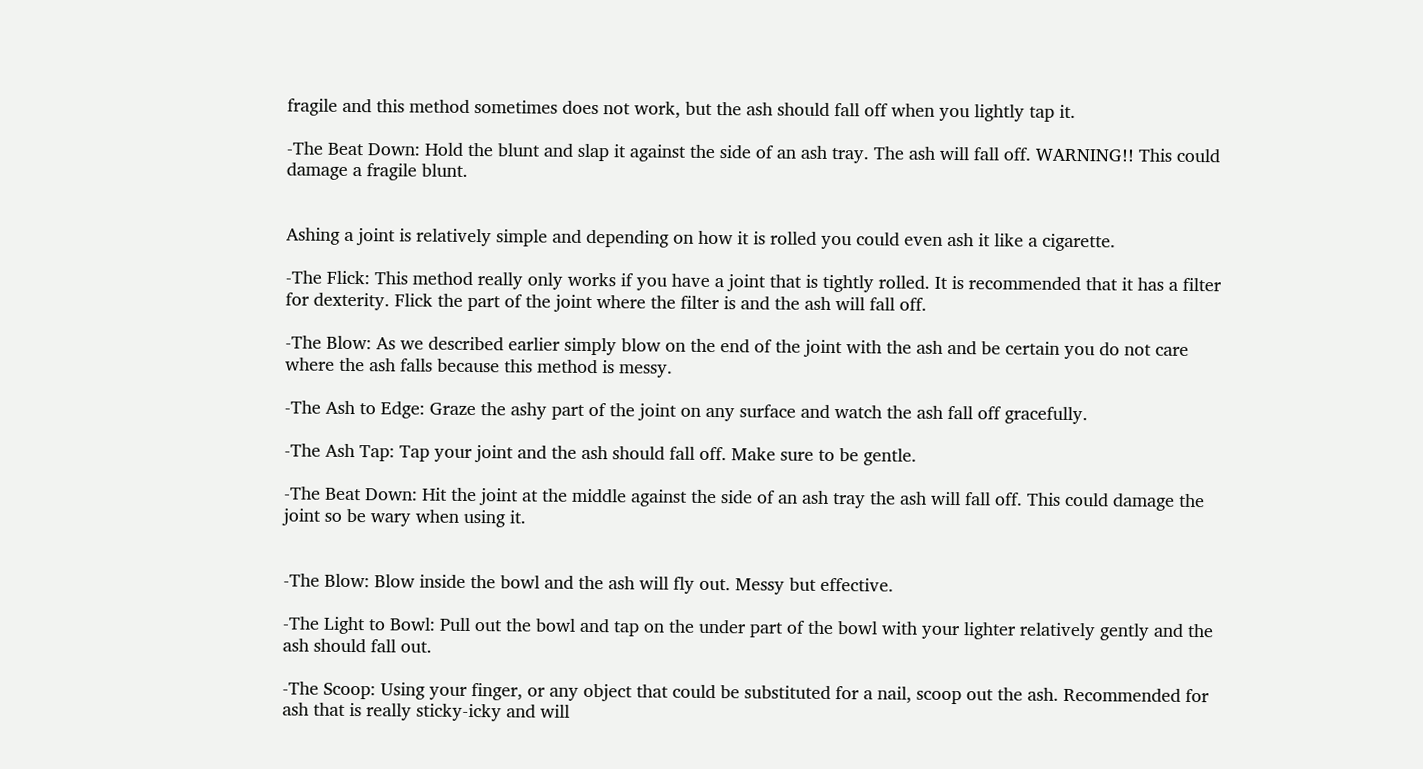fragile and this method sometimes does not work, but the ash should fall off when you lightly tap it.

-The Beat Down: Hold the blunt and slap it against the side of an ash tray. The ash will fall off. WARNING!! This could damage a fragile blunt.


Ashing a joint is relatively simple and depending on how it is rolled you could even ash it like a cigarette.

-The Flick: This method really only works if you have a joint that is tightly rolled. It is recommended that it has a filter for dexterity. Flick the part of the joint where the filter is and the ash will fall off.

-The Blow: As we described earlier simply blow on the end of the joint with the ash and be certain you do not care where the ash falls because this method is messy.

-The Ash to Edge: Graze the ashy part of the joint on any surface and watch the ash fall off gracefully.

-The Ash Tap: Tap your joint and the ash should fall off. Make sure to be gentle.

-The Beat Down: Hit the joint at the middle against the side of an ash tray the ash will fall off. This could damage the joint so be wary when using it.


-The Blow: Blow inside the bowl and the ash will fly out. Messy but effective.

-The Light to Bowl: Pull out the bowl and tap on the under part of the bowl with your lighter relatively gently and the ash should fall out.

-The Scoop: Using your finger, or any object that could be substituted for a nail, scoop out the ash. Recommended for ash that is really sticky-icky and will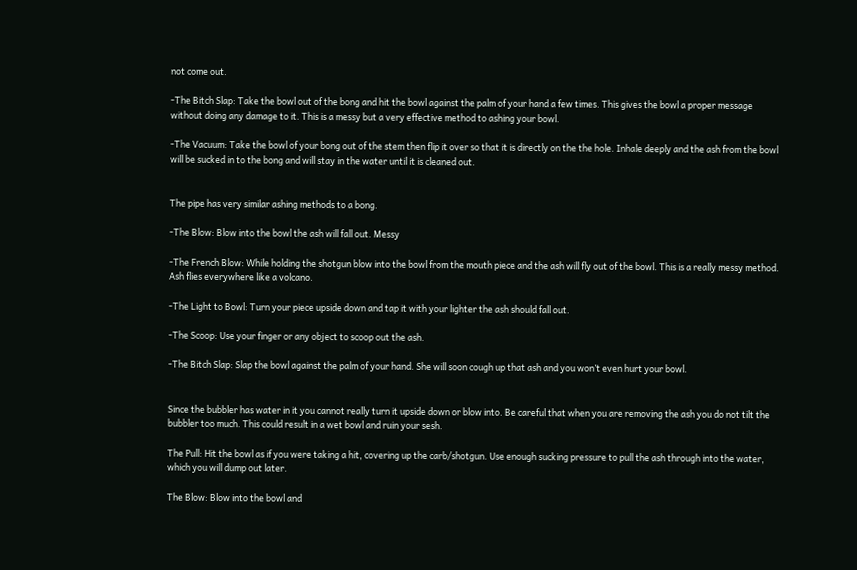not come out.

-The Bitch Slap: Take the bowl out of the bong and hit the bowl against the palm of your hand a few times. This gives the bowl a proper message without doing any damage to it. This is a messy but a very effective method to ashing your bowl.

-The Vacuum: Take the bowl of your bong out of the stem then flip it over so that it is directly on the the hole. Inhale deeply and the ash from the bowl will be sucked in to the bong and will stay in the water until it is cleaned out.


The pipe has very similar ashing methods to a bong.

-The Blow: Blow into the bowl the ash will fall out. Messy

-The French Blow: While holding the shotgun blow into the bowl from the mouth piece and the ash will fly out of the bowl. This is a really messy method. Ash flies everywhere like a volcano.

-The Light to Bowl: Turn your piece upside down and tap it with your lighter the ash should fall out.

-The Scoop: Use your finger or any object to scoop out the ash.

-The Bitch Slap: Slap the bowl against the palm of your hand. She will soon cough up that ash and you won’t even hurt your bowl.


Since the bubbler has water in it you cannot really turn it upside down or blow into. Be careful that when you are removing the ash you do not tilt the bubbler too much. This could result in a wet bowl and ruin your sesh.

The Pull: Hit the bowl as if you were taking a hit, covering up the carb/shotgun. Use enough sucking pressure to pull the ash through into the water, which you will dump out later.

The Blow: Blow into the bowl and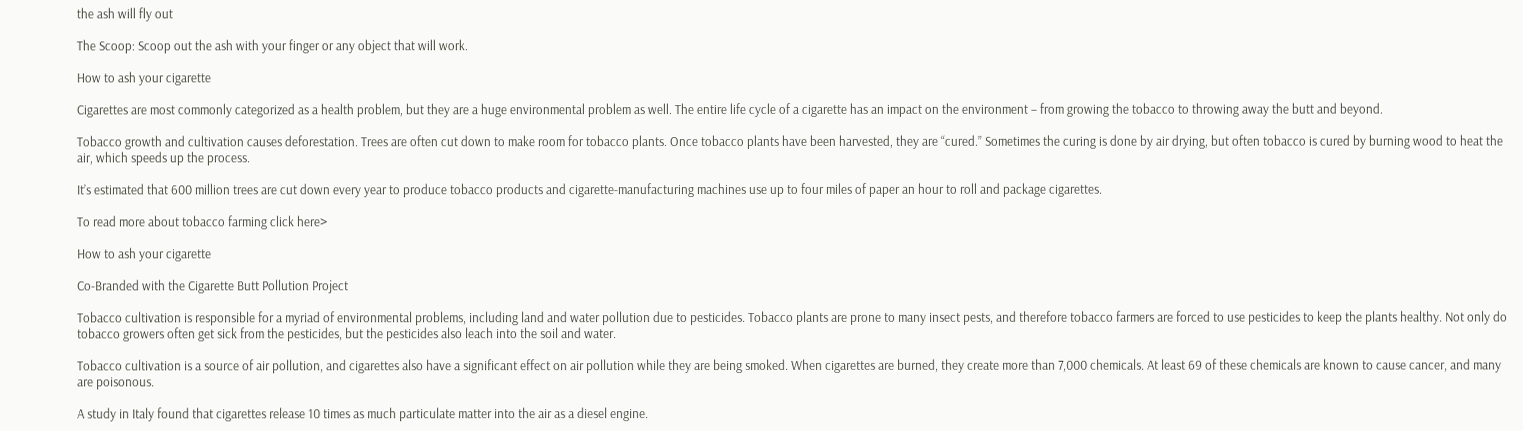the ash will fly out

The Scoop: Scoop out the ash with your finger or any object that will work.

How to ash your cigarette

Cigarettes are most commonly categorized as a health problem, but they are a huge environmental problem as well. The entire life cycle of a cigarette has an impact on the environment – from growing the tobacco to throwing away the butt and beyond.

Tobacco growth and cultivation causes deforestation. Trees are often cut down to make room for tobacco plants. Once tobacco plants have been harvested, they are “cured.” Sometimes the curing is done by air drying, but often tobacco is cured by burning wood to heat the air, which speeds up the process.

It’s estimated that 600 million trees are cut down every year to produce tobacco products and cigarette-manufacturing machines use up to four miles of paper an hour to roll and package cigarettes.

To read more about tobacco farming click here>

How to ash your cigarette

Co-Branded with the Cigarette Butt Pollution Project

Tobacco cultivation is responsible for a myriad of environmental problems, including land and water pollution due to pesticides. Tobacco plants are prone to many insect pests, and therefore tobacco farmers are forced to use pesticides to keep the plants healthy. Not only do tobacco growers often get sick from the pesticides, but the pesticides also leach into the soil and water.

Tobacco cultivation is a source of air pollution, and cigarettes also have a significant effect on air pollution while they are being smoked. When cigarettes are burned, they create more than 7,000 chemicals. At least 69 of these chemicals are known to cause cancer, and many are poisonous.

A study in Italy found that cigarettes release 10 times as much particulate matter into the air as a diesel engine.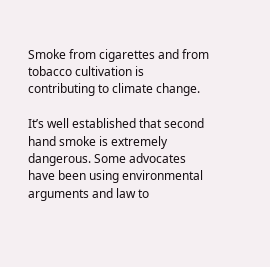Smoke from cigarettes and from tobacco cultivation is contributing to climate change.

It’s well established that second hand smoke is extremely dangerous. Some advocates have been using environmental arguments and law to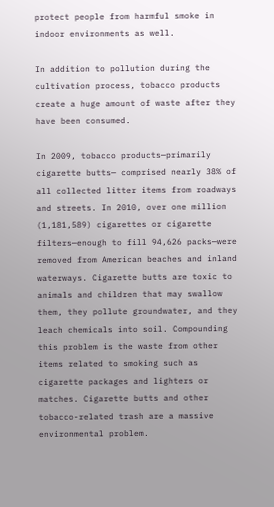protect people from harmful smoke in indoor environments as well.

In addition to pollution during the cultivation process, tobacco products create a huge amount of waste after they have been consumed.

In 2009, tobacco products—primarily cigarette butts— comprised nearly 38% of all collected litter items from roadways and streets. In 2010, over one million (1,181,589) cigarettes or cigarette filters—enough to fill 94,626 packs—were removed from American beaches and inland waterways. Cigarette butts are toxic to animals and children that may swallow them, they pollute groundwater, and they leach chemicals into soil. Compounding this problem is the waste from other items related to smoking such as cigarette packages and lighters or matches. Cigarette butts and other tobacco-related trash are a massive environmental problem.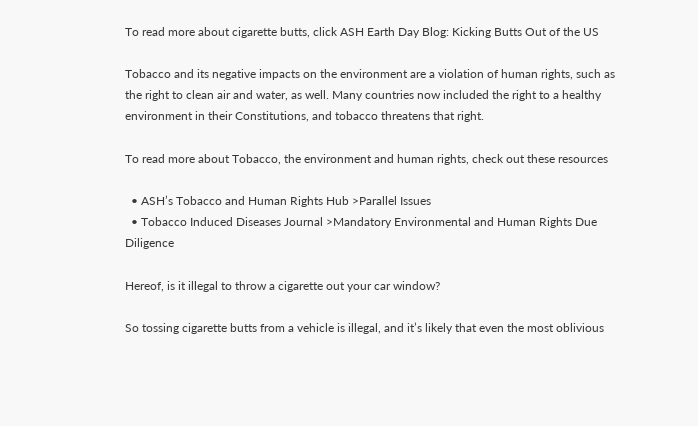To read more about cigarette butts, click ASH Earth Day Blog: Kicking Butts Out of the US

Tobacco and its negative impacts on the environment are a violation of human rights, such as the right to clean air and water, as well. Many countries now included the right to a healthy environment in their Constitutions, and tobacco threatens that right.

To read more about Tobacco, the environment and human rights, check out these resources

  • ASH’s Tobacco and Human Rights Hub >Parallel Issues
  • Tobacco Induced Diseases Journal >Mandatory Environmental and Human Rights Due Diligence

Hereof, is it illegal to throw a cigarette out your car window?

So tossing cigarette butts from a vehicle is illegal, and it’s likely that even the most oblivious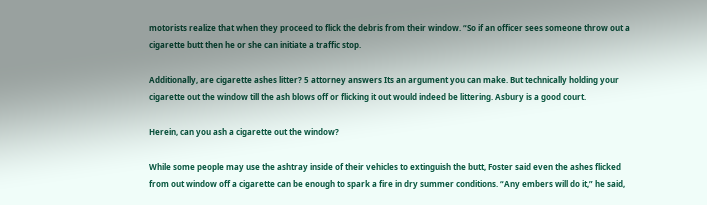motorists realize that when they proceed to flick the debris from their window. “So if an officer sees someone throw out a cigarette butt then he or she can initiate a traffic stop.

Additionally, are cigarette ashes litter? 5 attorney answers Its an argument you can make. But technically holding your cigarette out the window till the ash blows off or flicking it out would indeed be littering. Asbury is a good court.

Herein, can you ash a cigarette out the window?

While some people may use the ashtray inside of their vehicles to extinguish the butt, Foster said even the ashes flicked from out window off a cigarette can be enough to spark a fire in dry summer conditions. “Any embers will do it,” he said,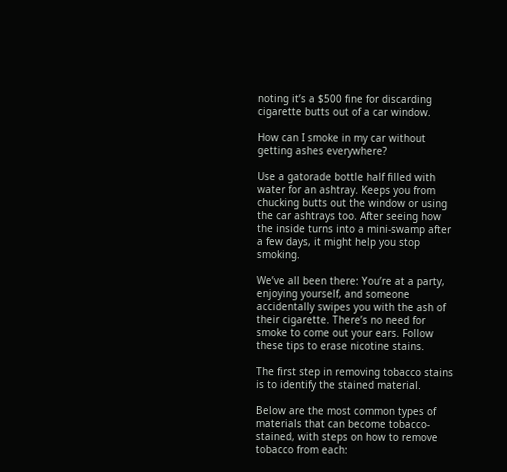noting it’s a $500 fine for discarding cigarette butts out of a car window.

How can I smoke in my car without getting ashes everywhere?

Use a gatorade bottle half filled with water for an ashtray. Keeps you from chucking butts out the window or using the car ashtrays too. After seeing how the inside turns into a mini-swamp after a few days, it might help you stop smoking.

We’ve all been there: You’re at a party, enjoying yourself, and someone accidentally swipes you with the ash of their cigarette. There’s no need for smoke to come out your ears. Follow these tips to erase nicotine stains.

The first step in removing tobacco stains is to identify the stained material.

Below are the most common types of materials that can become tobacco-stained, with steps on how to remove tobacco from each: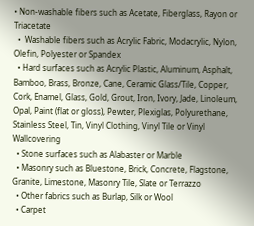• Non-washable fibers such as Acetate, Fiberglass, Rayon or Triacetate
  •  Washable fibers such as Acrylic Fabric, Modacrylic, Nylon, Olefin, Polyester or Spandex
  • Hard surfaces such as Acrylic Plastic, Aluminum, Asphalt, Bamboo, Brass, Bronze, Cane, Ceramic Glass/Tile, Copper, Cork, Enamel, Glass, Gold, Grout, Iron, Ivory, Jade, Linoleum, Opal, Paint (flat or gloss), Pewter, Plexiglas, Polyurethane, Stainless Steel, Tin, Vinyl Clothing, Vinyl Tile or Vinyl Wallcovering
  • Stone surfaces such as Alabaster or Marble
  • Masonry such as Bluestone, Brick, Concrete, Flagstone, Granite, Limestone, Masonry Tile, Slate or Terrazzo
  • Other fabrics such as Burlap, Silk or Wool
  • Carpet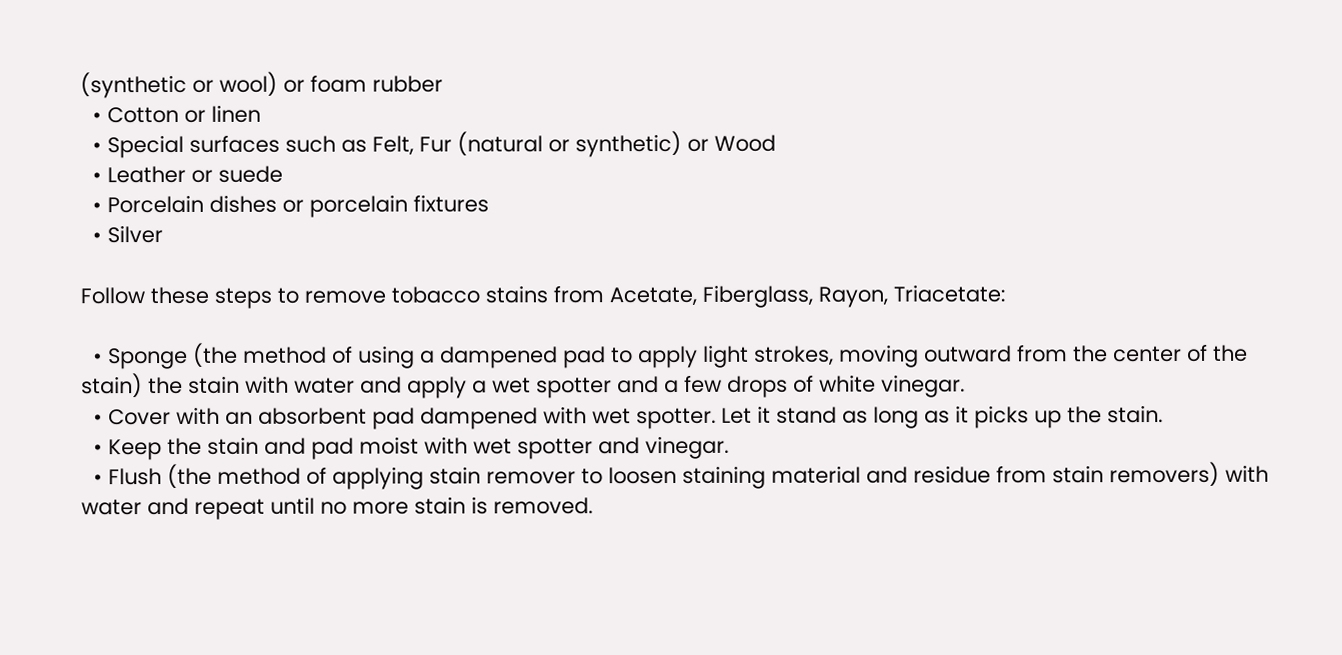(synthetic or wool) or foam rubber
  • Cotton or linen
  • Special surfaces such as Felt, Fur (natural or synthetic) or Wood
  • Leather or suede
  • Porcelain dishes or porcelain fixtures
  • Silver

Follow these steps to remove tobacco stains from Acetate, Fiberglass, Rayon, Triacetate:

  • Sponge (the method of using a dampened pad to apply light strokes, moving outward from the center of the stain) the stain with water and apply a wet spotter and a few drops of white vinegar.
  • Cover with an absorbent pad dampened with wet spotter. Let it stand as long as it picks up the stain.
  • Keep the stain and pad moist with wet spotter and vinegar.
  • Flush (the method of applying stain remover to loosen staining material and residue from stain removers) with water and repeat until no more stain is removed.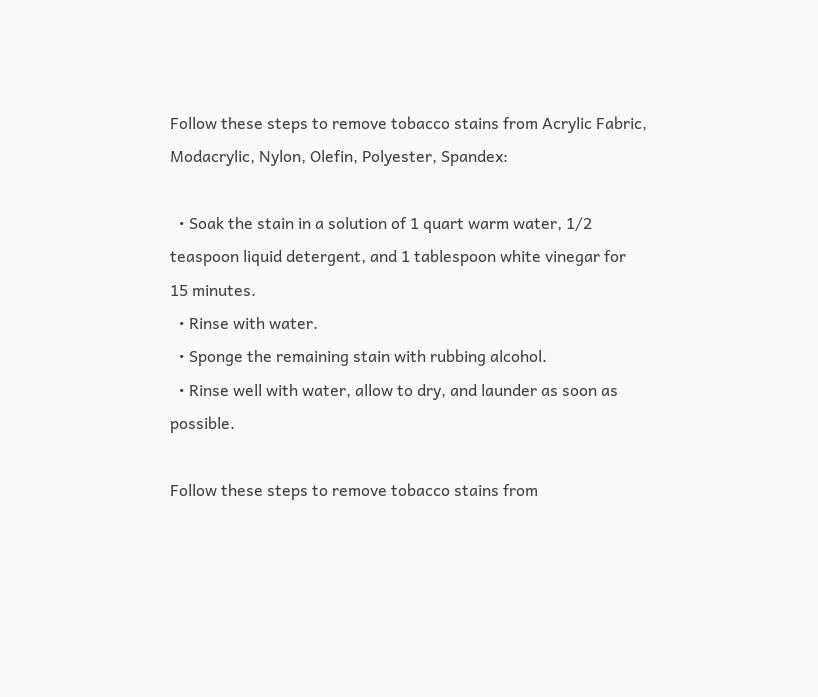Follow these steps to remove tobacco stains from Acrylic Fabric, Modacrylic, Nylon, Olefin, Polyester, Spandex:

  • Soak the stain in a solution of 1 quart warm water, 1/2 teaspoon liquid detergent, and 1 tablespoon white vinegar for 15 minutes.
  • Rinse with water.
  • Sponge the remaining stain with rubbing alcohol.
  • Rinse well with water, allow to dry, and launder as soon as possible.

Follow these steps to remove tobacco stains from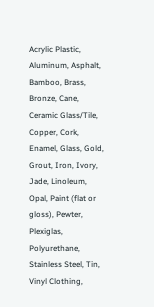Acrylic Plastic, Aluminum, Asphalt, Bamboo, Brass, Bronze, Cane, Ceramic Glass/Tile, Copper, Cork, Enamel, Glass, Gold, Grout, Iron, Ivory, Jade, Linoleum, Opal, Paint (flat or gloss), Pewter, Plexiglas, Polyurethane, Stainless Steel, Tin, Vinyl Clothing,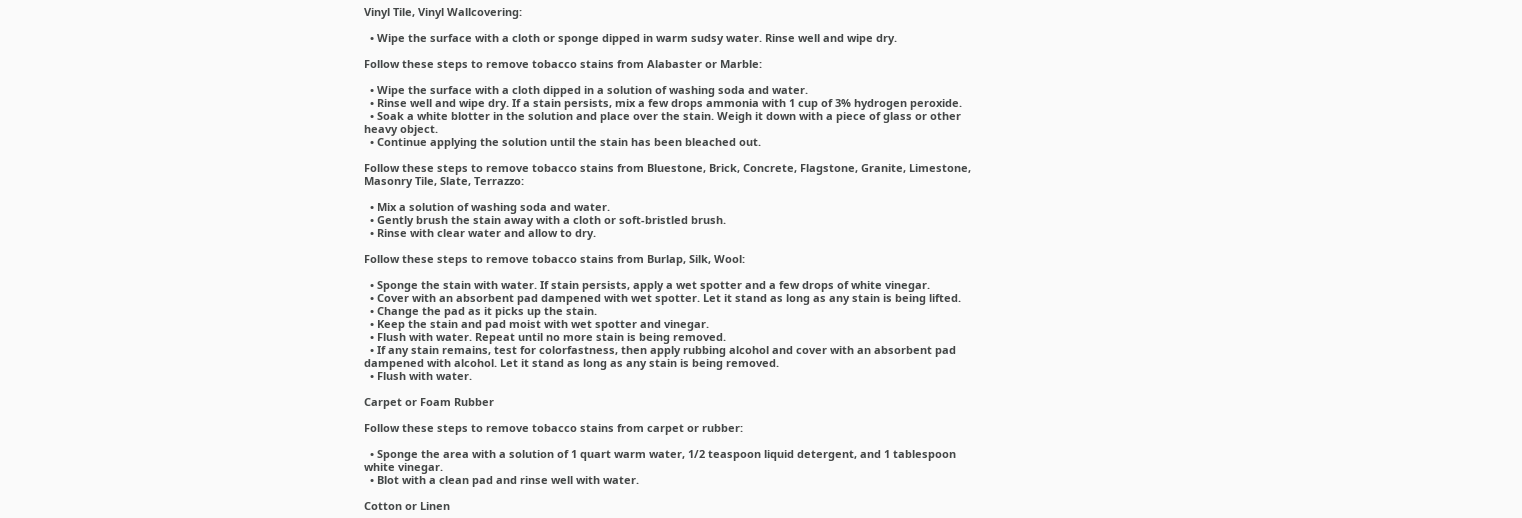Vinyl Tile, Vinyl Wallcovering:

  • Wipe the surface with a cloth or sponge dipped in warm sudsy water. Rinse well and wipe dry.

Follow these steps to remove tobacco stains from Alabaster or Marble:

  • Wipe the surface with a cloth dipped in a solution of washing soda and water.
  • Rinse well and wipe dry. If a stain persists, mix a few drops ammonia with 1 cup of 3% hydrogen peroxide.
  • Soak a white blotter in the solution and place over the stain. Weigh it down with a piece of glass or other heavy object.
  • Continue applying the solution until the stain has been bleached out.

Follow these steps to remove tobacco stains from Bluestone, Brick, Concrete, Flagstone, Granite, Limestone, Masonry Tile, Slate, Terrazzo:

  • Mix a solution of washing soda and water.
  • Gently brush the stain away with a cloth or soft-bristled brush.
  • Rinse with clear water and allow to dry.

Follow these steps to remove tobacco stains from Burlap, Silk, Wool:

  • Sponge the stain with water. If stain persists, apply a wet spotter and a few drops of white vinegar.
  • Cover with an absorbent pad dampened with wet spotter. Let it stand as long as any stain is being lifted.
  • Change the pad as it picks up the stain.
  • Keep the stain and pad moist with wet spotter and vinegar.
  • Flush with water. Repeat until no more stain is being removed.
  • If any stain remains, test for colorfastness, then apply rubbing alcohol and cover with an absorbent pad dampened with alcohol. Let it stand as long as any stain is being removed.
  • Flush with water.

Carpet or Foam Rubber

Follow these steps to remove tobacco stains from carpet or rubber:

  • Sponge the area with a solution of 1 quart warm water, 1/2 teaspoon liquid detergent, and 1 tablespoon white vinegar.
  • Blot with a clean pad and rinse well with water.

Cotton or Linen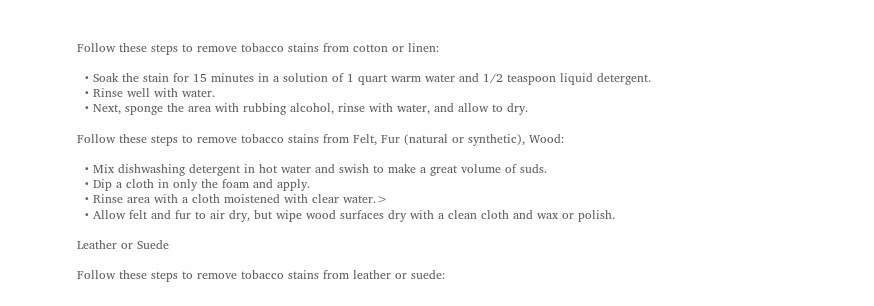Follow these steps to remove tobacco stains from cotton or linen:

  • Soak the stain for 15 minutes in a solution of 1 quart warm water and 1/2 teaspoon liquid detergent.
  • Rinse well with water.
  • Next, sponge the area with rubbing alcohol, rinse with water, and allow to dry.

Follow these steps to remove tobacco stains from Felt, Fur (natural or synthetic), Wood:

  • Mix dishwashing detergent in hot water and swish to make a great volume of suds.
  • Dip a cloth in only the foam and apply.
  • Rinse area with a cloth moistened with clear water.>
  • Allow felt and fur to air dry, but wipe wood surfaces dry with a clean cloth and wax or polish.

Leather or Suede

Follow these steps to remove tobacco stains from leather or suede: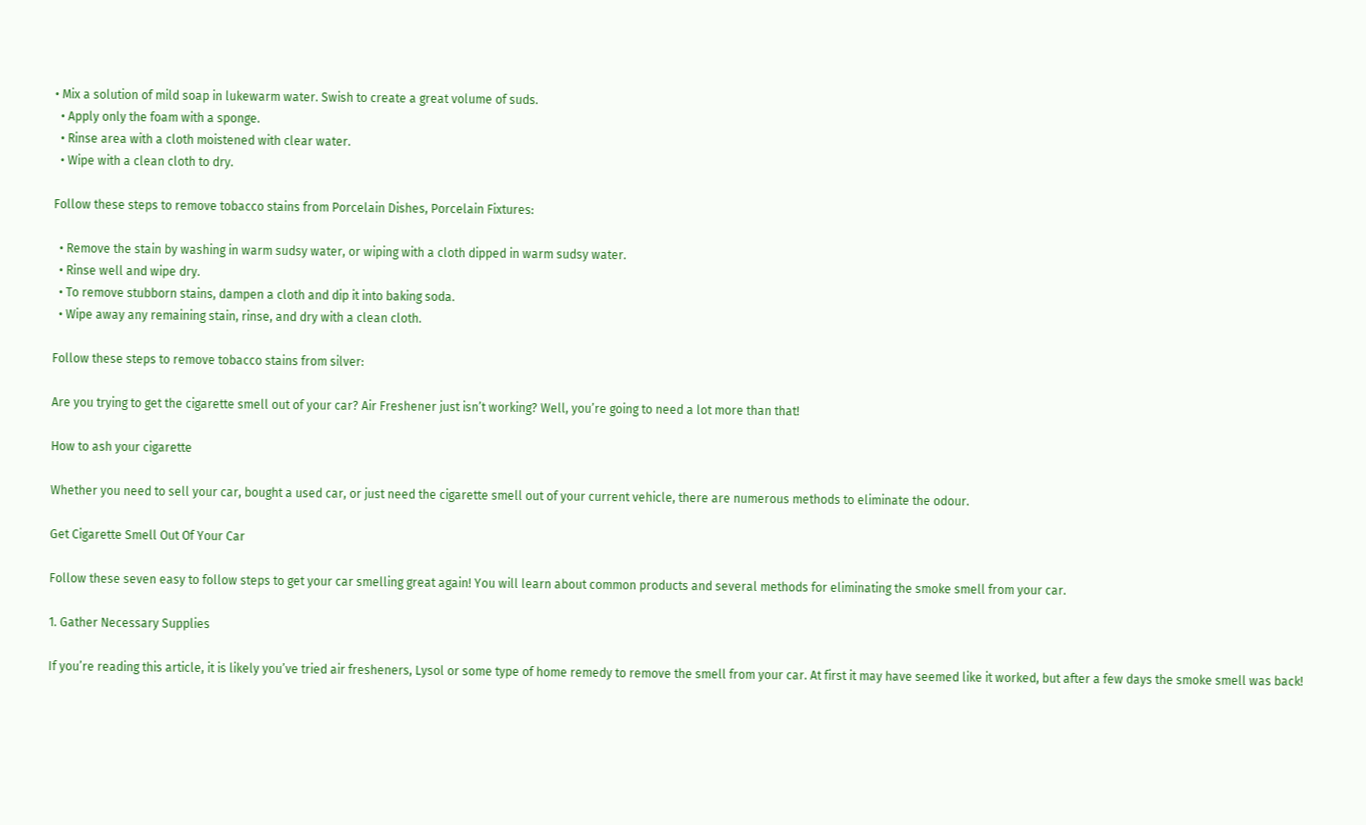• Mix a solution of mild soap in lukewarm water. Swish to create a great volume of suds.
  • Apply only the foam with a sponge.
  • Rinse area with a cloth moistened with clear water.
  • Wipe with a clean cloth to dry.

Follow these steps to remove tobacco stains from Porcelain Dishes, Porcelain Fixtures:

  • Remove the stain by washing in warm sudsy water, or wiping with a cloth dipped in warm sudsy water.
  • Rinse well and wipe dry.
  • To remove stubborn stains, dampen a cloth and dip it into baking soda.
  • Wipe away any remaining stain, rinse, and dry with a clean cloth.

Follow these steps to remove tobacco stains from silver:

Are you trying to get the cigarette smell out of your car? Air Freshener just isn’t working? Well, you’re going to need a lot more than that!

How to ash your cigarette

Whether you need to sell your car, bought a used car, or just need the cigarette smell out of your current vehicle, there are numerous methods to eliminate the odour.

Get Cigarette Smell Out Of Your Car

Follow these seven easy to follow steps to get your car smelling great again! You will learn about common products and several methods for eliminating the smoke smell from your car.

1. Gather Necessary Supplies

If you’re reading this article, it is likely you’ve tried air fresheners, Lysol or some type of home remedy to remove the smell from your car. At first it may have seemed like it worked, but after a few days the smoke smell was back!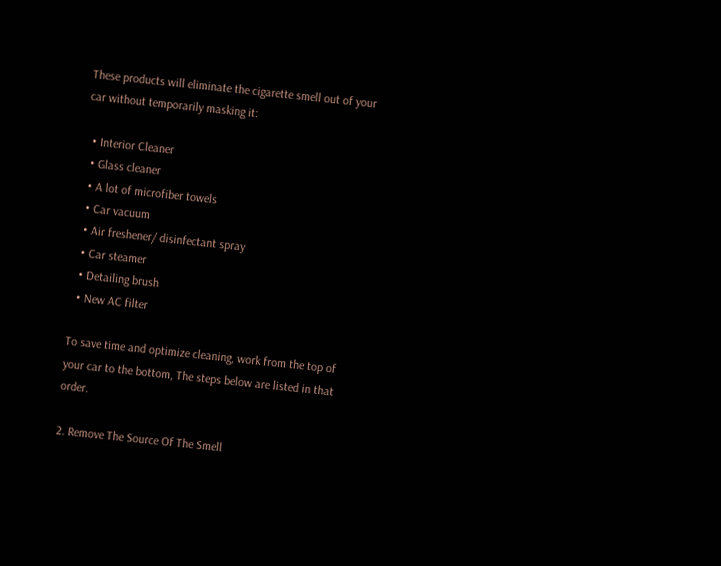These products will eliminate the cigarette smell out of your car without temporarily masking it:

  • Interior Cleaner
  • Glass cleaner
  • A lot of microfiber towels
  • Car vacuum
  • Air freshener/ disinfectant spray
  • Car steamer
  • Detailing brush
  • New AC filter

To save time and optimize cleaning, work from the top of your car to the bottom, The steps below are listed in that order.

2. Remove The Source Of The Smell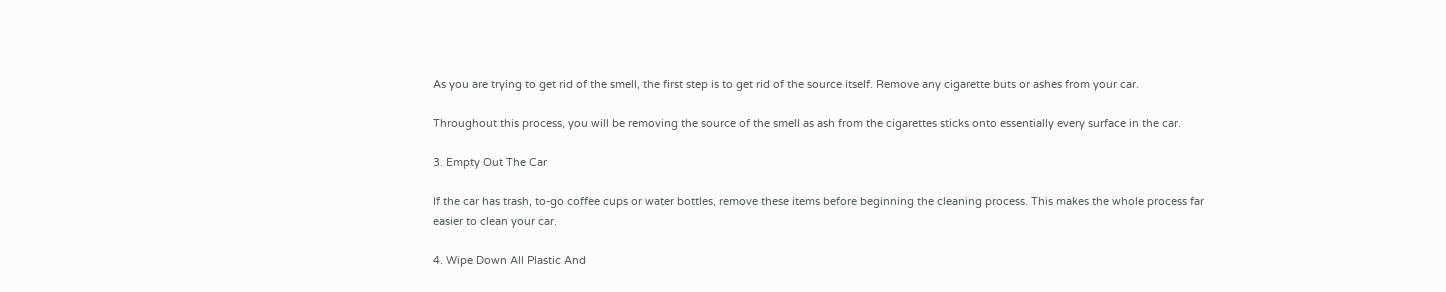As you are trying to get rid of the smell, the first step is to get rid of the source itself. Remove any cigarette buts or ashes from your car.

Throughout this process, you will be removing the source of the smell as ash from the cigarettes sticks onto essentially every surface in the car.

3. Empty Out The Car

If the car has trash, to-go coffee cups or water bottles, remove these items before beginning the cleaning process. This makes the whole process far easier to clean your car.

4. Wipe Down All Plastic And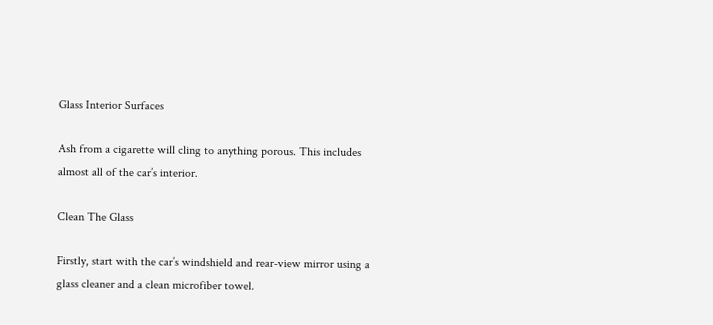Glass Interior Surfaces

Ash from a cigarette will cling to anything porous. This includes almost all of the car’s interior.

Clean The Glass

Firstly, start with the car’s windshield and rear-view mirror using a glass cleaner and a clean microfiber towel.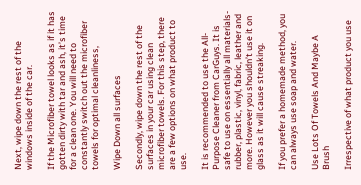Next, wipe down the rest of the windows inside of the car.

If the Microfiber towel looks as if it has gotten dirty with tar and ash, it’s time for a clean one. You will need to constantly switch out the microfiber towels for optimal cleanliness,

Wipe Down all surfaces

Secondly, wipe down the rest of the surfaces in your car using clean microfiber towels. For this step, there are a few options on what product to use.

It is recommended to use the All-Purpose Cleaner from CarGuys. It is safe to use on essentially all materials-rubber, plastic, vinyl, fabric, leather and more. However you shouldn’t use it on glass as it will cause streaking.

If you prefer a homemade method, you can always use soap and water.

Use Lots Of Towels And Maybe A Brush

Irrespective of what product you use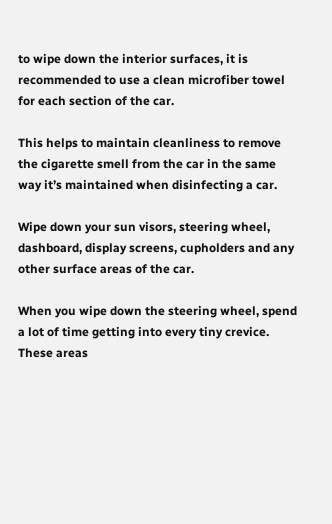to wipe down the interior surfaces, it is recommended to use a clean microfiber towel for each section of the car.

This helps to maintain cleanliness to remove the cigarette smell from the car in the same way it’s maintained when disinfecting a car.

Wipe down your sun visors, steering wheel, dashboard, display screens, cupholders and any other surface areas of the car.

When you wipe down the steering wheel, spend a lot of time getting into every tiny crevice. These areas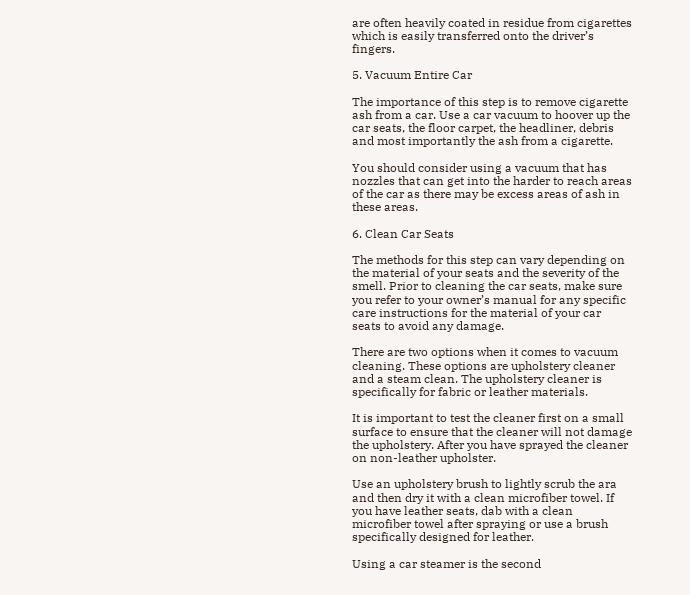are often heavily coated in residue from cigarettes which is easily transferred onto the driver’s fingers.

5. Vacuum Entire Car

The importance of this step is to remove cigarette ash from a car. Use a car vacuum to hoover up the car seats, the floor carpet, the headliner, debris and most importantly the ash from a cigarette.

You should consider using a vacuum that has nozzles that can get into the harder to reach areas of the car as there may be excess areas of ash in these areas.

6. Clean Car Seats

The methods for this step can vary depending on the material of your seats and the severity of the smell. Prior to cleaning the car seats, make sure you refer to your owner’s manual for any specific care instructions for the material of your car seats to avoid any damage.

There are two options when it comes to vacuum cleaning. These options are upholstery cleaner and a steam clean. The upholstery cleaner is specifically for fabric or leather materials.

It is important to test the cleaner first on a small surface to ensure that the cleaner will not damage the upholstery. After you have sprayed the cleaner on non-leather upholster.

Use an upholstery brush to lightly scrub the ara and then dry it with a clean microfiber towel. If you have leather seats, dab with a clean microfiber towel after spraying or use a brush specifically designed for leather.

Using a car steamer is the second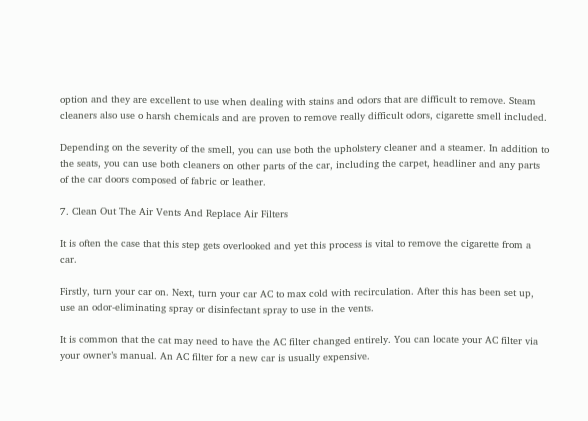option and they are excellent to use when dealing with stains and odors that are difficult to remove. Steam cleaners also use o harsh chemicals and are proven to remove really difficult odors, cigarette smell included.

Depending on the severity of the smell, you can use both the upholstery cleaner and a steamer. In addition to the seats, you can use both cleaners on other parts of the car, including the carpet, headliner and any parts of the car doors composed of fabric or leather.

7. Clean Out The Air Vents And Replace Air Filters

It is often the case that this step gets overlooked and yet this process is vital to remove the cigarette from a car.

Firstly, turn your car on. Next, turn your car AC to max cold with recirculation. After this has been set up, use an odor-eliminating spray or disinfectant spray to use in the vents.

It is common that the cat may need to have the AC filter changed entirely. You can locate your AC filter via your owner’s manual. An AC filter for a new car is usually expensive.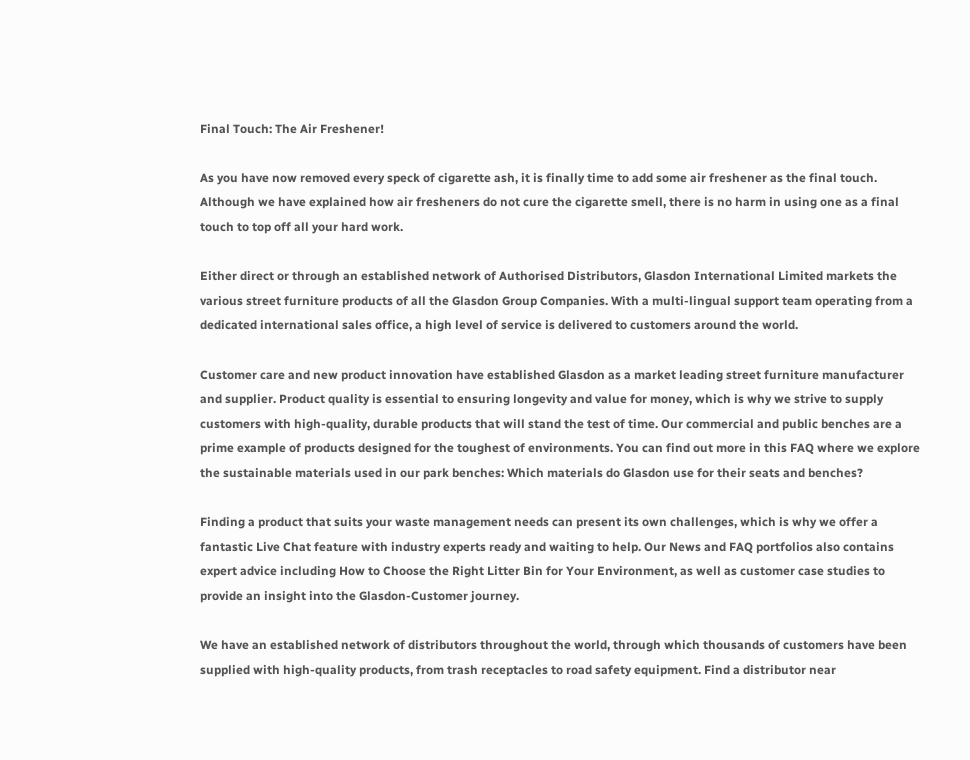Final Touch: The Air Freshener!

As you have now removed every speck of cigarette ash, it is finally time to add some air freshener as the final touch. Although we have explained how air fresheners do not cure the cigarette smell, there is no harm in using one as a final touch to top off all your hard work.

Either direct or through an established network of Authorised Distributors, Glasdon International Limited markets the various street furniture products of all the Glasdon Group Companies. With a multi-lingual support team operating from a dedicated international sales office, a high level of service is delivered to customers around the world.

Customer care and new product innovation have established Glasdon as a market leading street furniture manufacturer and supplier. Product quality is essential to ensuring longevity and value for money, which is why we strive to supply customers with high-quality, durable products that will stand the test of time. Our commercial and public benches are a prime example of products designed for the toughest of environments. You can find out more in this FAQ where we explore the sustainable materials used in our park benches: Which materials do Glasdon use for their seats and benches?

Finding a product that suits your waste management needs can present its own challenges, which is why we offer a fantastic Live Chat feature with industry experts ready and waiting to help. Our News and FAQ portfolios also contains expert advice including How to Choose the Right Litter Bin for Your Environment, as well as customer case studies to provide an insight into the Glasdon-Customer journey.

We have an established network of distributors throughout the world, through which thousands of customers have been supplied with high-quality products, from trash receptacles to road safety equipment. Find a distributor near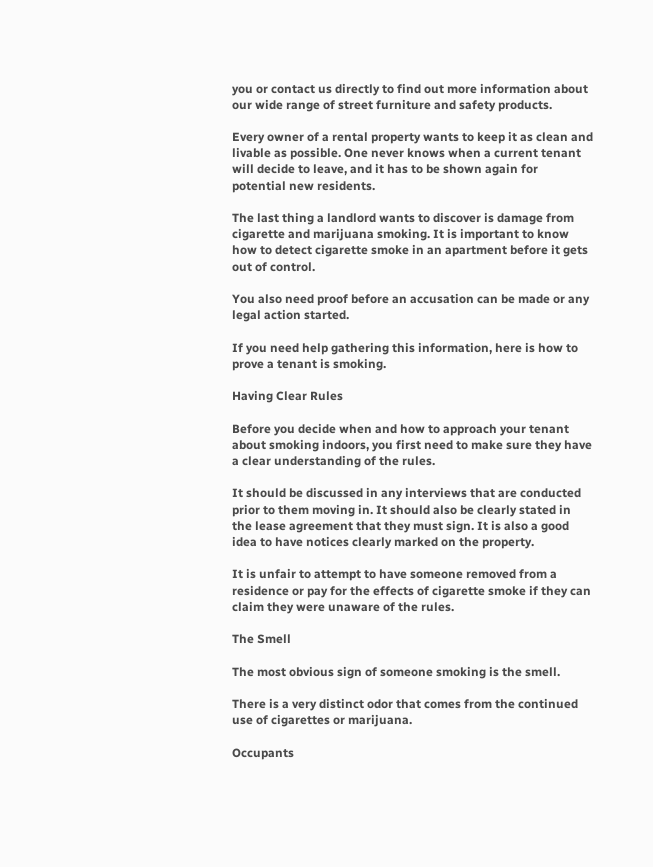you or contact us directly to find out more information about our wide range of street furniture and safety products.

Every owner of a rental property wants to keep it as clean and livable as possible. One never knows when a current tenant will decide to leave, and it has to be shown again for potential new residents.

The last thing a landlord wants to discover is damage from cigarette and marijuana smoking. It is important to know how to detect cigarette smoke in an apartment before it gets out of control.

You also need proof before an accusation can be made or any legal action started.

If you need help gathering this information, here is how to prove a tenant is smoking.

Having Clear Rules

Before you decide when and how to approach your tenant about smoking indoors, you first need to make sure they have a clear understanding of the rules.

It should be discussed in any interviews that are conducted prior to them moving in. It should also be clearly stated in the lease agreement that they must sign. It is also a good idea to have notices clearly marked on the property.

It is unfair to attempt to have someone removed from a residence or pay for the effects of cigarette smoke if they can claim they were unaware of the rules.

The Smell

The most obvious sign of someone smoking is the smell.

There is a very distinct odor that comes from the continued use of cigarettes or marijuana.

Occupants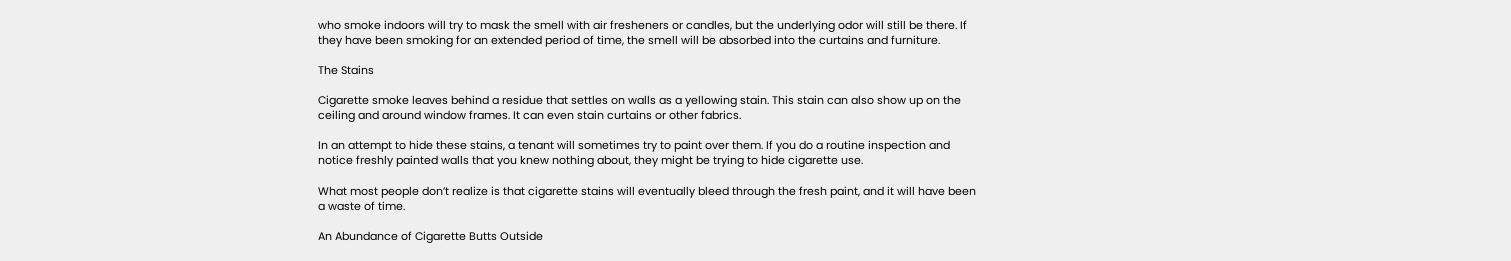who smoke indoors will try to mask the smell with air fresheners or candles, but the underlying odor will still be there. If they have been smoking for an extended period of time, the smell will be absorbed into the curtains and furniture.

The Stains

Cigarette smoke leaves behind a residue that settles on walls as a yellowing stain. This stain can also show up on the ceiling and around window frames. It can even stain curtains or other fabrics.

In an attempt to hide these stains, a tenant will sometimes try to paint over them. If you do a routine inspection and notice freshly painted walls that you knew nothing about, they might be trying to hide cigarette use.

What most people don’t realize is that cigarette stains will eventually bleed through the fresh paint, and it will have been a waste of time.

An Abundance of Cigarette Butts Outside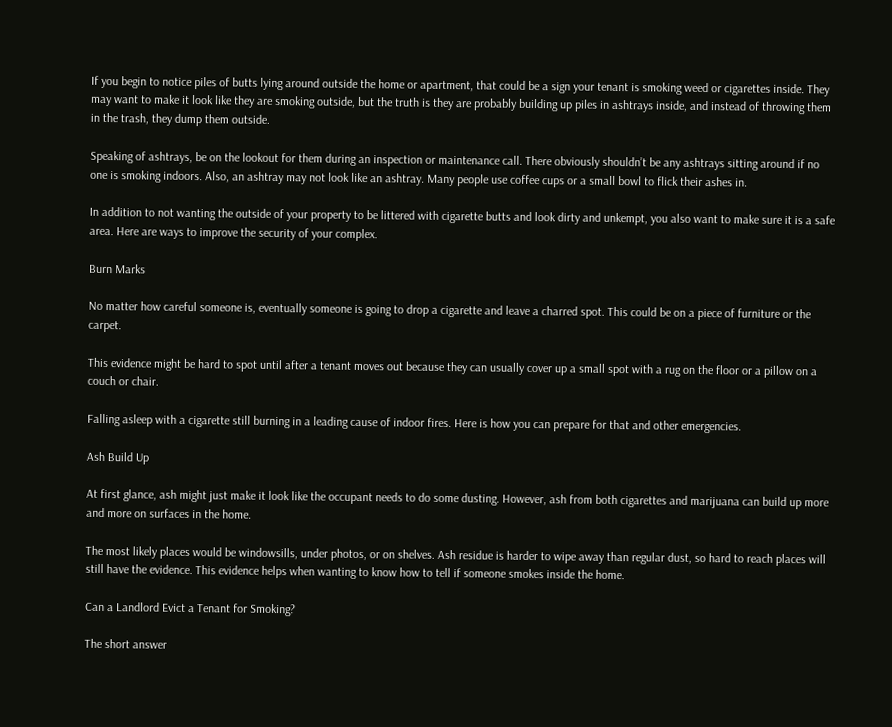If you begin to notice piles of butts lying around outside the home or apartment, that could be a sign your tenant is smoking weed or cigarettes inside. They may want to make it look like they are smoking outside, but the truth is they are probably building up piles in ashtrays inside, and instead of throwing them in the trash, they dump them outside.

Speaking of ashtrays, be on the lookout for them during an inspection or maintenance call. There obviously shouldn’t be any ashtrays sitting around if no one is smoking indoors. Also, an ashtray may not look like an ashtray. Many people use coffee cups or a small bowl to flick their ashes in.

In addition to not wanting the outside of your property to be littered with cigarette butts and look dirty and unkempt, you also want to make sure it is a safe area. Here are ways to improve the security of your complex.

Burn Marks

No matter how careful someone is, eventually someone is going to drop a cigarette and leave a charred spot. This could be on a piece of furniture or the carpet.

This evidence might be hard to spot until after a tenant moves out because they can usually cover up a small spot with a rug on the floor or a pillow on a couch or chair.

Falling asleep with a cigarette still burning in a leading cause of indoor fires. Here is how you can prepare for that and other emergencies.

Ash Build Up

At first glance, ash might just make it look like the occupant needs to do some dusting. However, ash from both cigarettes and marijuana can build up more and more on surfaces in the home.

The most likely places would be windowsills, under photos, or on shelves. Ash residue is harder to wipe away than regular dust, so hard to reach places will still have the evidence. This evidence helps when wanting to know how to tell if someone smokes inside the home.

Can a Landlord Evict a Tenant for Smoking?

The short answer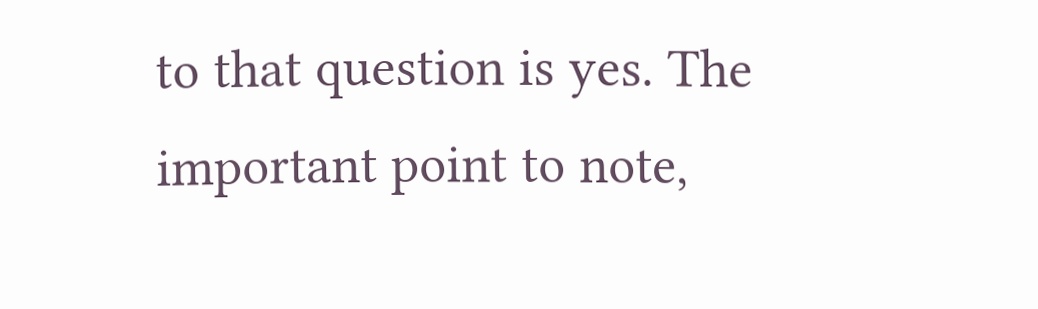to that question is yes. The important point to note,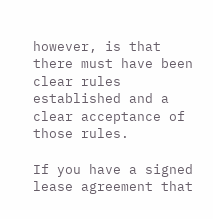however, is that there must have been clear rules established and a clear acceptance of those rules.

If you have a signed lease agreement that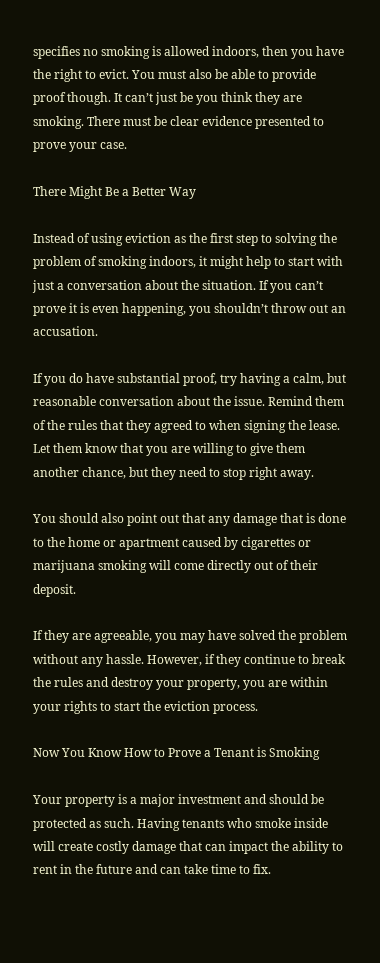specifies no smoking is allowed indoors, then you have the right to evict. You must also be able to provide proof though. It can’t just be you think they are smoking. There must be clear evidence presented to prove your case.

There Might Be a Better Way

Instead of using eviction as the first step to solving the problem of smoking indoors, it might help to start with just a conversation about the situation. If you can’t prove it is even happening, you shouldn’t throw out an accusation.

If you do have substantial proof, try having a calm, but reasonable conversation about the issue. Remind them of the rules that they agreed to when signing the lease. Let them know that you are willing to give them another chance, but they need to stop right away.

You should also point out that any damage that is done to the home or apartment caused by cigarettes or marijuana smoking will come directly out of their deposit.

If they are agreeable, you may have solved the problem without any hassle. However, if they continue to break the rules and destroy your property, you are within your rights to start the eviction process.

Now You Know How to Prove a Tenant is Smoking

Your property is a major investment and should be protected as such. Having tenants who smoke inside will create costly damage that can impact the ability to rent in the future and can take time to fix.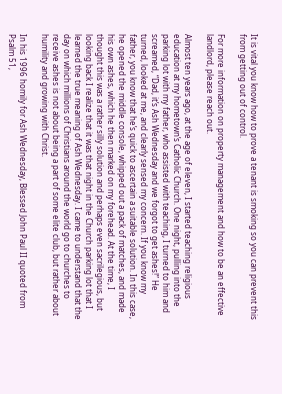It is vital you know how to prove a tenant is smoking so you can prevent this from getting out of control.

For more information on property management and how to be an effective landlord, please reach out.

Almost ten years ago, at the age of eleven, I started teaching religious education at my hometown’s Catholic Church. One night, pulling into the parking lot with my father, who assisted with teaching, I turned to him and screamed, “Dad, it’s Ash Wednesday and we forgot to get ashes!” He turned, looked at me, and clearly sensed my concern. If you know my father, you know that he’s quick to ascertain a suitable solution. In this case, he opened the middle console, whipped out a pack of matches, and made his own ashes, which he then marked on my forehead. At the time, I thought this was a rather silly solution and perhaps even sacrilegious, but looking back I realize that it was that night in the Church parking lot that I learned the true meaning of Ash Wednesday. I came to understand that the day on which millions of Christians around the world go to churches to receive ashes is not about being a part of some elite club, but rather about humility and growing with Christ.

In his 1996 homily for Ash Wednesday, Blessed John Paul II quoted from Psalm 51,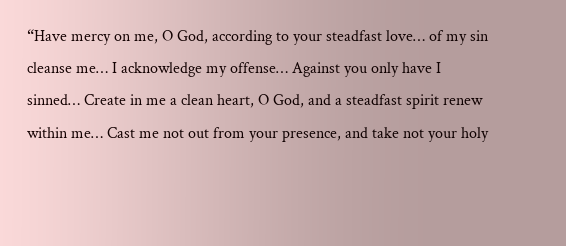“Have mercy on me, O God, according to your steadfast love… of my sin cleanse me… I acknowledge my offense… Against you only have I sinned… Create in me a clean heart, O God, and a steadfast spirit renew within me… Cast me not out from your presence, and take not your holy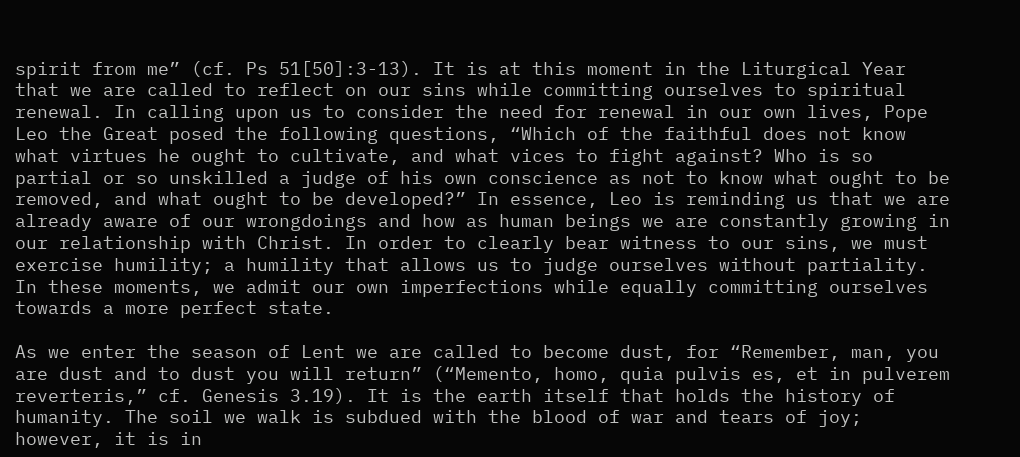spirit from me” (cf. Ps 51[50]:3-13). It is at this moment in the Liturgical Year that we are called to reflect on our sins while committing ourselves to spiritual renewal. In calling upon us to consider the need for renewal in our own lives, Pope Leo the Great posed the following questions, “Which of the faithful does not know what virtues he ought to cultivate, and what vices to fight against? Who is so partial or so unskilled a judge of his own conscience as not to know what ought to be removed, and what ought to be developed?” In essence, Leo is reminding us that we are already aware of our wrongdoings and how as human beings we are constantly growing in our relationship with Christ. In order to clearly bear witness to our sins, we must exercise humility; a humility that allows us to judge ourselves without partiality. In these moments, we admit our own imperfections while equally committing ourselves towards a more perfect state.

As we enter the season of Lent we are called to become dust, for “Remember, man, you are dust and to dust you will return” (“Memento, homo, quia pulvis es, et in pulverem reverteris,” cf. Genesis 3.19). It is the earth itself that holds the history of humanity. The soil we walk is subdued with the blood of war and tears of joy; however, it is in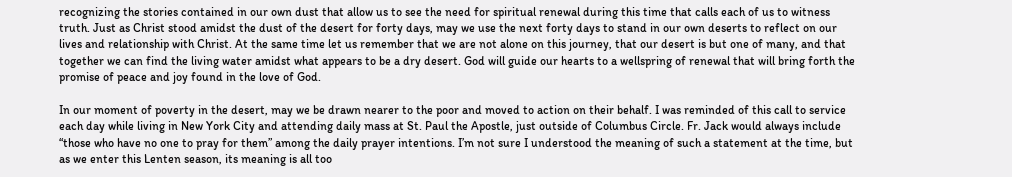recognizing the stories contained in our own dust that allow us to see the need for spiritual renewal during this time that calls each of us to witness truth. Just as Christ stood amidst the dust of the desert for forty days, may we use the next forty days to stand in our own deserts to reflect on our lives and relationship with Christ. At the same time let us remember that we are not alone on this journey, that our desert is but one of many, and that together we can find the living water amidst what appears to be a dry desert. God will guide our hearts to a wellspring of renewal that will bring forth the promise of peace and joy found in the love of God.

In our moment of poverty in the desert, may we be drawn nearer to the poor and moved to action on their behalf. I was reminded of this call to service each day while living in New York City and attending daily mass at St. Paul the Apostle, just outside of Columbus Circle. Fr. Jack would always include “those who have no one to pray for them” among the daily prayer intentions. I’m not sure I understood the meaning of such a statement at the time, but as we enter this Lenten season, its meaning is all too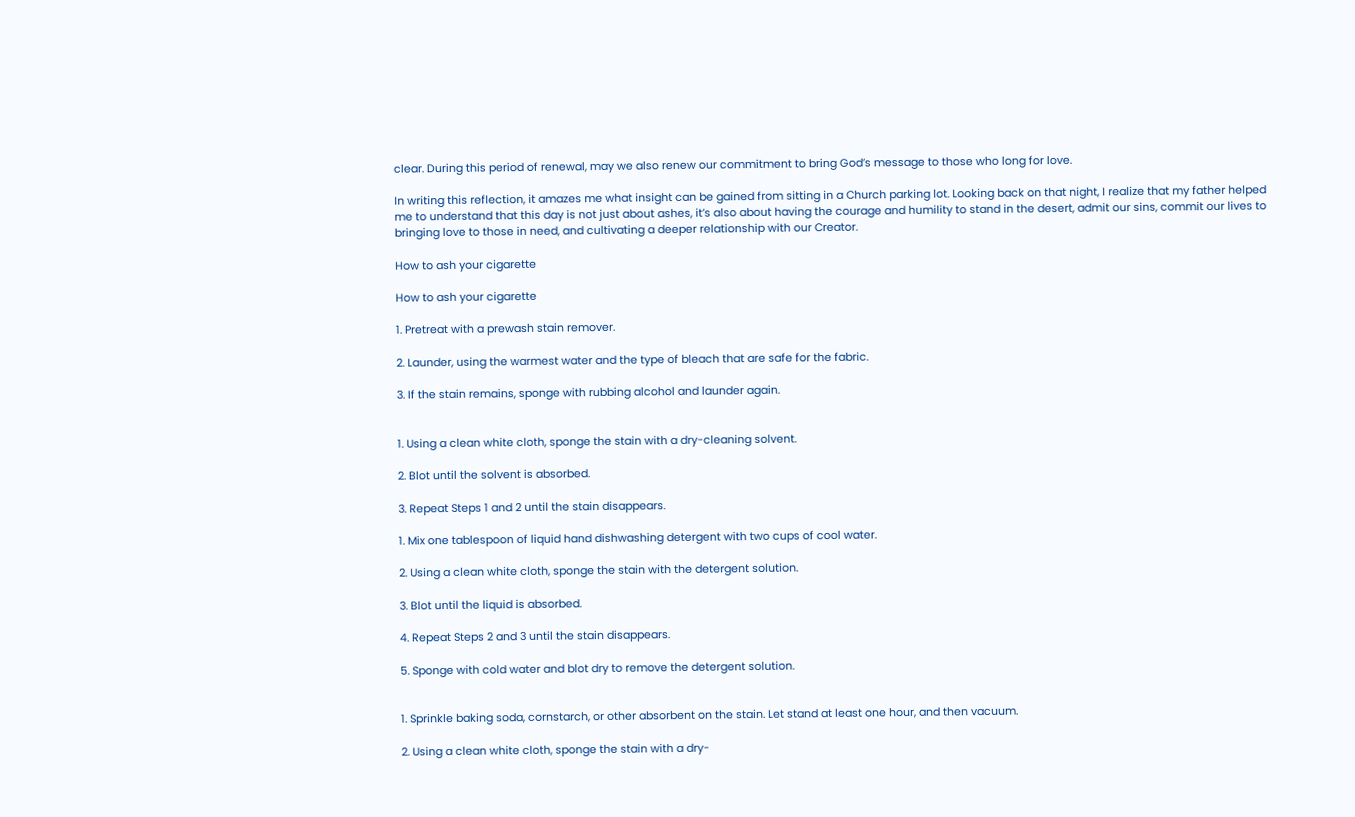clear. During this period of renewal, may we also renew our commitment to bring God’s message to those who long for love.

In writing this reflection, it amazes me what insight can be gained from sitting in a Church parking lot. Looking back on that night, I realize that my father helped me to understand that this day is not just about ashes, it’s also about having the courage and humility to stand in the desert, admit our sins, commit our lives to bringing love to those in need, and cultivating a deeper relationship with our Creator.

How to ash your cigarette

How to ash your cigarette

1. Pretreat with a prewash stain remover.

2. Launder, using the warmest water and the type of bleach that are safe for the fabric.

3. If the stain remains, sponge with rubbing alcohol and launder again.


1. Using a clean white cloth, sponge the stain with a dry-cleaning solvent.

2. Blot until the solvent is absorbed.

3. Repeat Steps 1 and 2 until the stain disappears.

1. Mix one tablespoon of liquid hand dishwashing detergent with two cups of cool water.

2. Using a clean white cloth, sponge the stain with the detergent solution.

3. Blot until the liquid is absorbed.

4. Repeat Steps 2 and 3 until the stain disappears.

5. Sponge with cold water and blot dry to remove the detergent solution.


1. Sprinkle baking soda, cornstarch, or other absorbent on the stain. Let stand at least one hour, and then vacuum.

2. Using a clean white cloth, sponge the stain with a dry-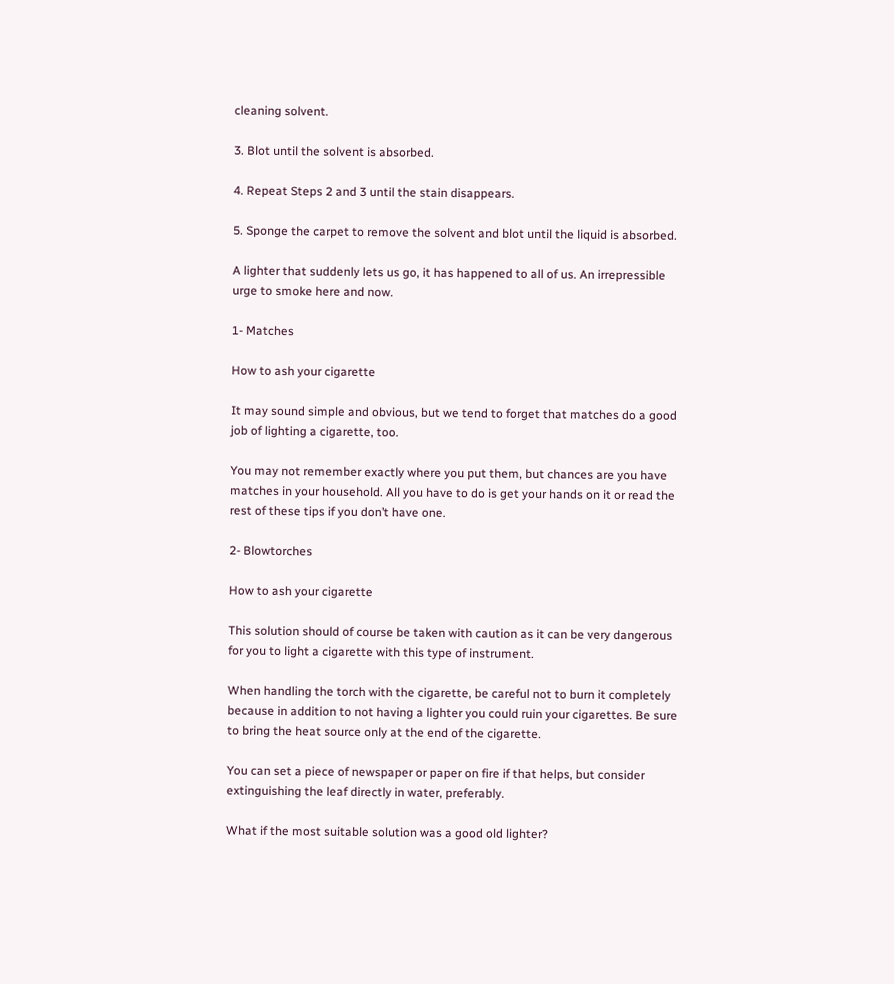cleaning solvent.

3. Blot until the solvent is absorbed.

4. Repeat Steps 2 and 3 until the stain disappears.

5. Sponge the carpet to remove the solvent and blot until the liquid is absorbed.

A lighter that suddenly lets us go, it has happened to all of us. An irrepressible urge to smoke here and now.

1- Matches

How to ash your cigarette

It may sound simple and obvious, but we tend to forget that matches do a good job of lighting a cigarette, too.

You may not remember exactly where you put them, but chances are you have matches in your household. All you have to do is get your hands on it or read the rest of these tips if you don’t have one.

2- Blowtorches

How to ash your cigarette

This solution should of course be taken with caution as it can be very dangerous for you to light a cigarette with this type of instrument.

When handling the torch with the cigarette, be careful not to burn it completely because in addition to not having a lighter you could ruin your cigarettes. Be sure to bring the heat source only at the end of the cigarette.

You can set a piece of newspaper or paper on fire if that helps, but consider extinguishing the leaf directly in water, preferably.

What if the most suitable solution was a good old lighter?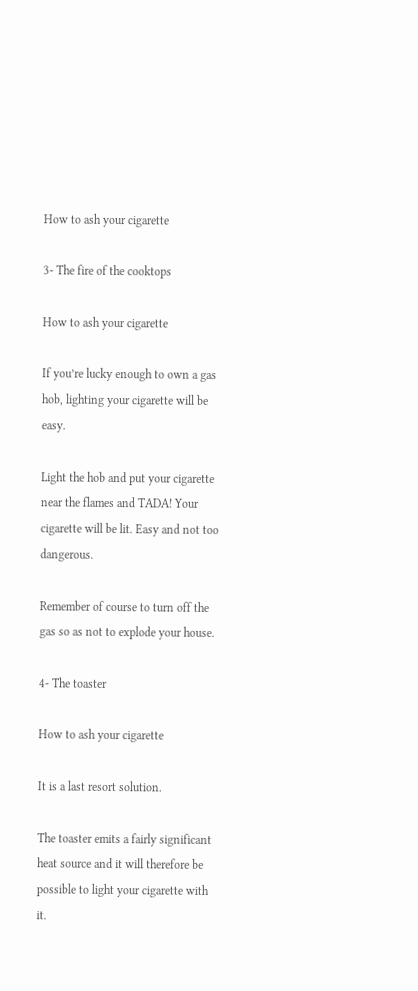How to ash your cigarette

3- The fire of the cooktops

How to ash your cigarette

If you’re lucky enough to own a gas hob, lighting your cigarette will be easy.

Light the hob and put your cigarette near the flames and TADA! Your cigarette will be lit. Easy and not too dangerous.

Remember of course to turn off the gas so as not to explode your house.

4- The toaster

How to ash your cigarette

It is a last resort solution.

The toaster emits a fairly significant heat source and it will therefore be possible to light your cigarette with it.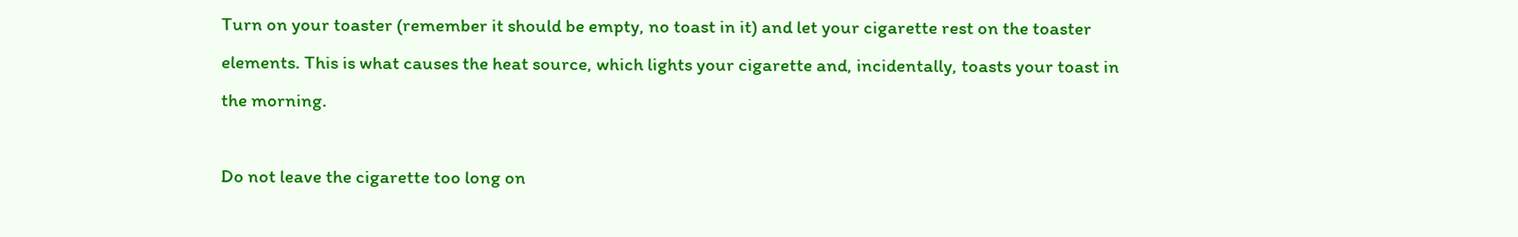Turn on your toaster (remember it should be empty, no toast in it) and let your cigarette rest on the toaster elements. This is what causes the heat source, which lights your cigarette and, incidentally, toasts your toast in the morning.

Do not leave the cigarette too long on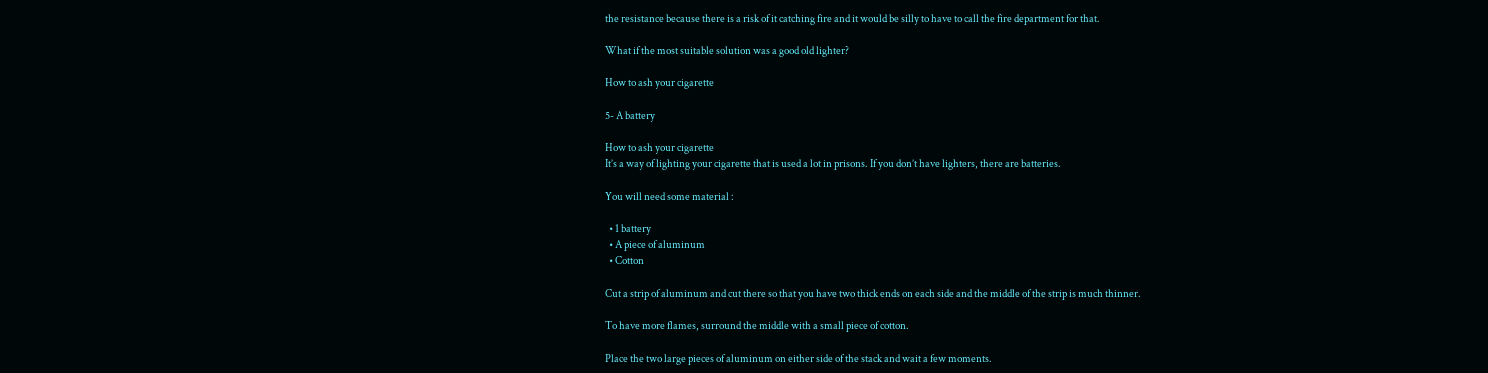the resistance because there is a risk of it catching fire and it would be silly to have to call the fire department for that.

What if the most suitable solution was a good old lighter?

How to ash your cigarette

5- A battery

How to ash your cigarette
It’s a way of lighting your cigarette that is used a lot in prisons. If you don’t have lighters, there are batteries.

You will need some material :

  • 1 battery
  • A piece of aluminum
  • Cotton

Cut a strip of aluminum and cut there so that you have two thick ends on each side and the middle of the strip is much thinner.

To have more flames, surround the middle with a small piece of cotton.

Place the two large pieces of aluminum on either side of the stack and wait a few moments.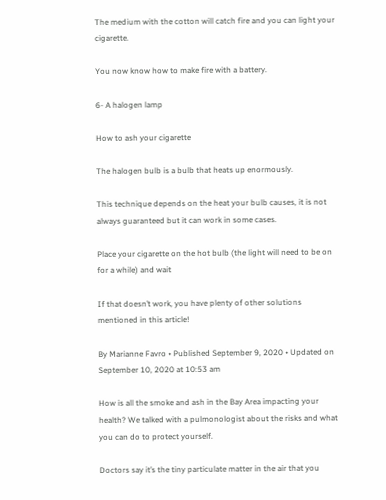The medium with the cotton will catch fire and you can light your cigarette.

You now know how to make fire with a battery.

6- A halogen lamp

How to ash your cigarette

The halogen bulb is a bulb that heats up enormously.

This technique depends on the heat your bulb causes, it is not always guaranteed but it can work in some cases.

Place your cigarette on the hot bulb (the light will need to be on for a while) and wait

If that doesn’t work, you have plenty of other solutions mentioned in this article!

By Marianne Favro • Published September 9, 2020 • Updated on September 10, 2020 at 10:53 am

How is all the smoke and ash in the Bay Area impacting your health? We talked with a pulmonologist about the risks and what you can do to protect yourself.

Doctors say it’s the tiny particulate matter in the air that you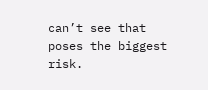can’t see that poses the biggest risk.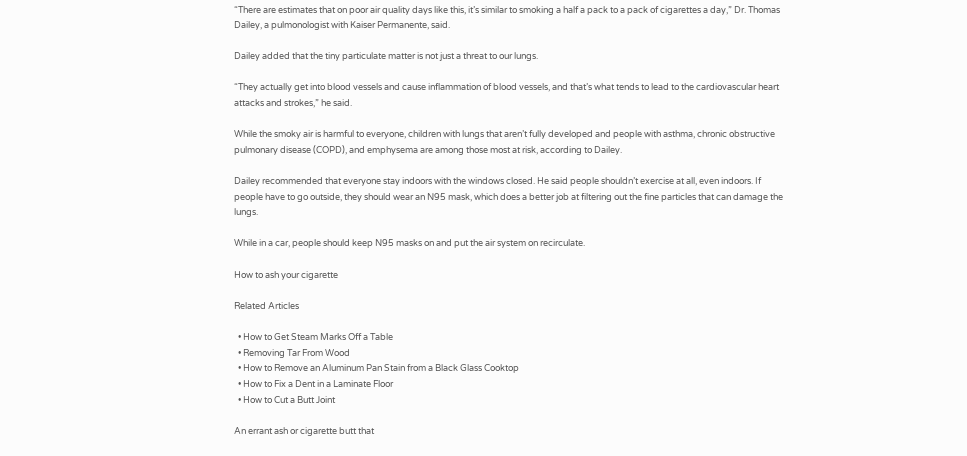“There are estimates that on poor air quality days like this, it’s similar to smoking a half a pack to a pack of cigarettes a day,” Dr. Thomas Dailey, a pulmonologist with Kaiser Permanente, said.

Dailey added that the tiny particulate matter is not just a threat to our lungs.

“They actually get into blood vessels and cause inflammation of blood vessels, and that’s what tends to lead to the cardiovascular heart attacks and strokes,” he said.

While the smoky air is harmful to everyone, children with lungs that aren’t fully developed and people with asthma, chronic obstructive pulmonary disease (COPD), and emphysema are among those most at risk, according to Dailey.

Dailey recommended that everyone stay indoors with the windows closed. He said people shouldn’t exercise at all, even indoors. If people have to go outside, they should wear an N95 mask, which does a better job at filtering out the fine particles that can damage the lungs.

While in a car, people should keep N95 masks on and put the air system on recirculate.

How to ash your cigarette

Related Articles

  • How to Get Steam Marks Off a Table
  • Removing Tar From Wood
  • How to Remove an Aluminum Pan Stain from a Black Glass Cooktop
  • How to Fix a Dent in a Laminate Floor
  • How to Cut a Butt Joint

An errant ash or cigarette butt that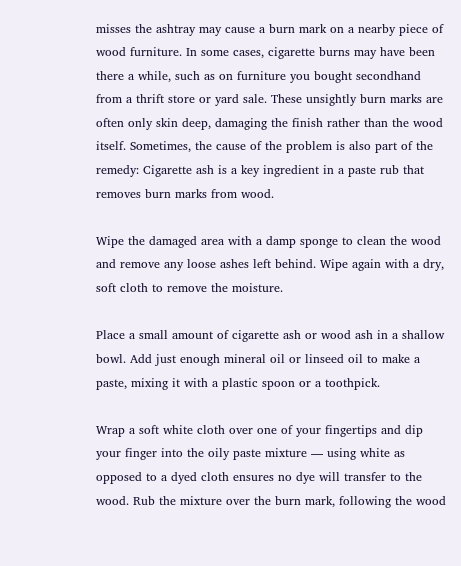misses the ashtray may cause a burn mark on a nearby piece of wood furniture. In some cases, cigarette burns may have been there a while, such as on furniture you bought secondhand from a thrift store or yard sale. These unsightly burn marks are often only skin deep, damaging the finish rather than the wood itself. Sometimes, the cause of the problem is also part of the remedy: Cigarette ash is a key ingredient in a paste rub that removes burn marks from wood.

Wipe the damaged area with a damp sponge to clean the wood and remove any loose ashes left behind. Wipe again with a dry, soft cloth to remove the moisture.

Place a small amount of cigarette ash or wood ash in a shallow bowl. Add just enough mineral oil or linseed oil to make a paste, mixing it with a plastic spoon or a toothpick.

Wrap a soft white cloth over one of your fingertips and dip your finger into the oily paste mixture — using white as opposed to a dyed cloth ensures no dye will transfer to the wood. Rub the mixture over the burn mark, following the wood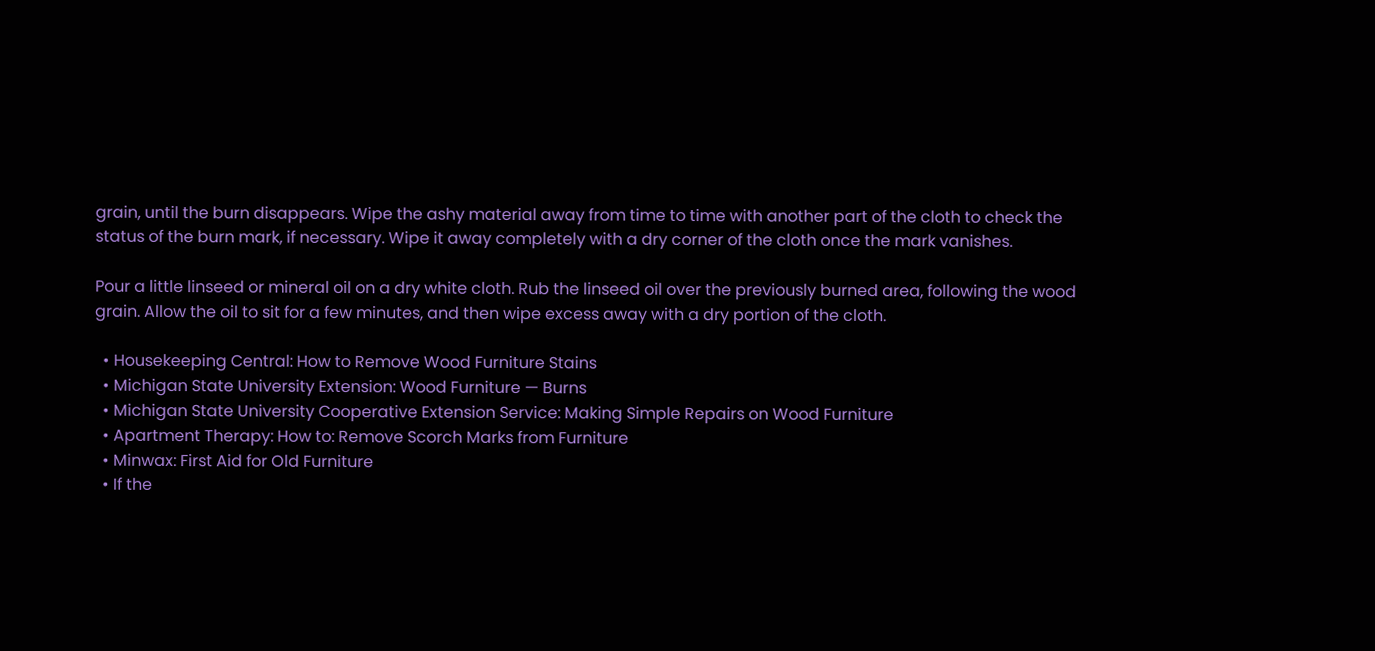grain, until the burn disappears. Wipe the ashy material away from time to time with another part of the cloth to check the status of the burn mark, if necessary. Wipe it away completely with a dry corner of the cloth once the mark vanishes.

Pour a little linseed or mineral oil on a dry white cloth. Rub the linseed oil over the previously burned area, following the wood grain. Allow the oil to sit for a few minutes, and then wipe excess away with a dry portion of the cloth.

  • Housekeeping Central: How to Remove Wood Furniture Stains
  • Michigan State University Extension: Wood Furniture — Burns
  • Michigan State University Cooperative Extension Service: Making Simple Repairs on Wood Furniture
  • Apartment Therapy: How to: Remove Scorch Marks from Furniture
  • Minwax: First Aid for Old Furniture
  • If the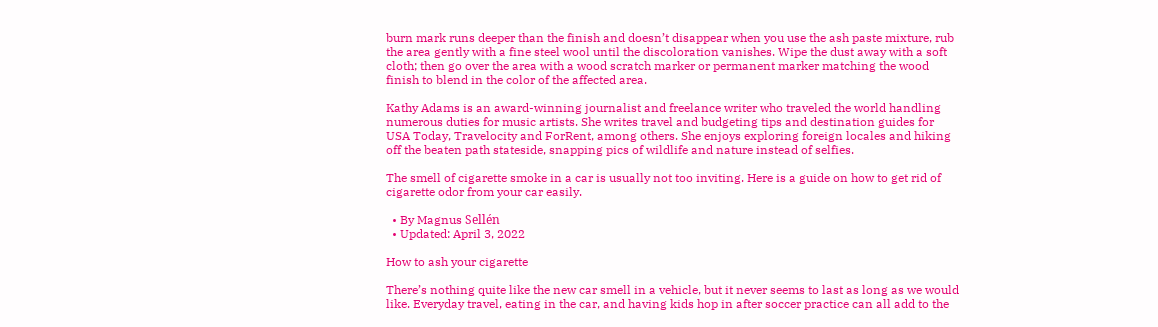burn mark runs deeper than the finish and doesn’t disappear when you use the ash paste mixture, rub the area gently with a fine steel wool until the discoloration vanishes. Wipe the dust away with a soft cloth; then go over the area with a wood scratch marker or permanent marker matching the wood finish to blend in the color of the affected area.

Kathy Adams is an award-winning journalist and freelance writer who traveled the world handling numerous duties for music artists. She writes travel and budgeting tips and destination guides for USA Today, Travelocity and ForRent, among others. She enjoys exploring foreign locales and hiking off the beaten path stateside, snapping pics of wildlife and nature instead of selfies.

The smell of cigarette smoke in a car is usually not too inviting. Here is a guide on how to get rid of cigarette odor from your car easily.

  • By Magnus Sellén
  • Updated: April 3, 2022

How to ash your cigarette

There’s nothing quite like the new car smell in a vehicle, but it never seems to last as long as we would like. Everyday travel, eating in the car, and having kids hop in after soccer practice can all add to the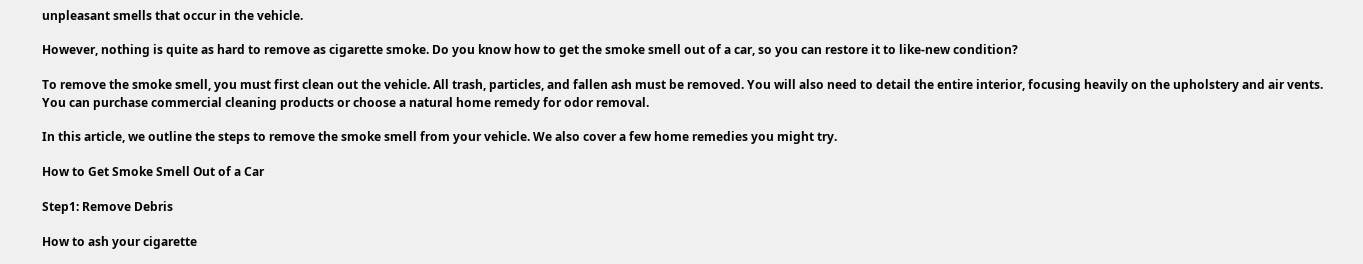unpleasant smells that occur in the vehicle.

However, nothing is quite as hard to remove as cigarette smoke. Do you know how to get the smoke smell out of a car, so you can restore it to like-new condition?

To remove the smoke smell, you must first clean out the vehicle. All trash, particles, and fallen ash must be removed. You will also need to detail the entire interior, focusing heavily on the upholstery and air vents. You can purchase commercial cleaning products or choose a natural home remedy for odor removal.

In this article, we outline the steps to remove the smoke smell from your vehicle. We also cover a few home remedies you might try.

How to Get Smoke Smell Out of a Car

Step1: Remove Debris

How to ash your cigarette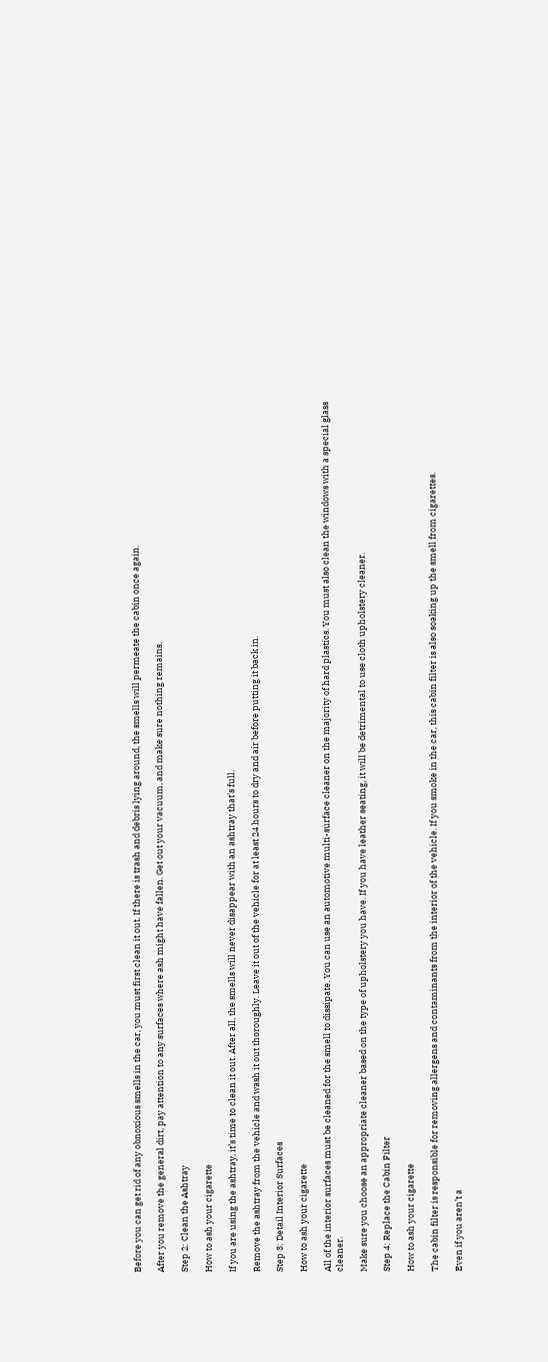Before you can get rid of any obnoxious smells in the car, you must first clean it out. If there is trash and debris lying around, the smells will permeate the cabin once again.

After you remove the general dirt, pay attention to any surfaces where ash might have fallen. Get out your vacuum, and make sure nothing remains.

Step 2: Clean the Ashtray

How to ash your cigarette

If you are using the ashtray, it’s time to clean it out. After all, the smells will never disappear with an ashtray that’s full.

Remove the ashtray from the vehicle and wash it out thoroughly. Leave it out of the vehicle for at least 24 hours to dry and air before putting it back in.

Step 3: Detail Interior Surfaces

How to ash your cigarette

All of the interior surfaces must be cleaned for the smell to dissipate. You can use an automotive multi-surface cleaner on the majority of hard plastics. You must also clean the windows with a special glass cleaner.

Make sure you choose an appropriate cleaner based on the type of upholstery you have. If you have leather seating, it will be detrimental to use cloth upholstery cleaner.

Step 4: Replace the Cabin Filter

How to ash your cigarette

The cabin filter is responsible for removing allergens and contaminants from the interior of the vehicle. If you smoke in the car, this cabin filter is also soaking up the smell from cigarettes.

Even if you aren’t a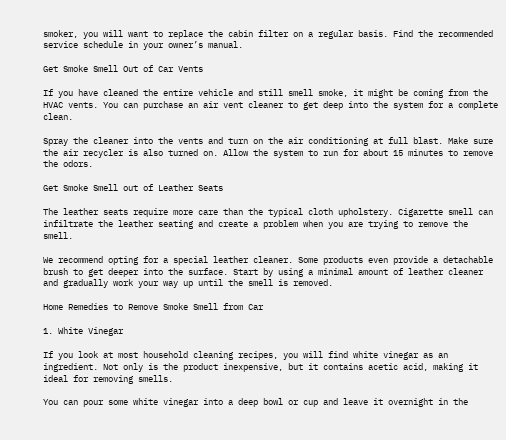smoker, you will want to replace the cabin filter on a regular basis. Find the recommended service schedule in your owner’s manual.

Get Smoke Smell Out of Car Vents

If you have cleaned the entire vehicle and still smell smoke, it might be coming from the HVAC vents. You can purchase an air vent cleaner to get deep into the system for a complete clean.

Spray the cleaner into the vents and turn on the air conditioning at full blast. Make sure the air recycler is also turned on. Allow the system to run for about 15 minutes to remove the odors.

Get Smoke Smell out of Leather Seats

The leather seats require more care than the typical cloth upholstery. Cigarette smell can infiltrate the leather seating and create a problem when you are trying to remove the smell.

We recommend opting for a special leather cleaner. Some products even provide a detachable brush to get deeper into the surface. Start by using a minimal amount of leather cleaner and gradually work your way up until the smell is removed.

Home Remedies to Remove Smoke Smell from Car

1. White Vinegar

If you look at most household cleaning recipes, you will find white vinegar as an ingredient. Not only is the product inexpensive, but it contains acetic acid, making it ideal for removing smells.

You can pour some white vinegar into a deep bowl or cup and leave it overnight in the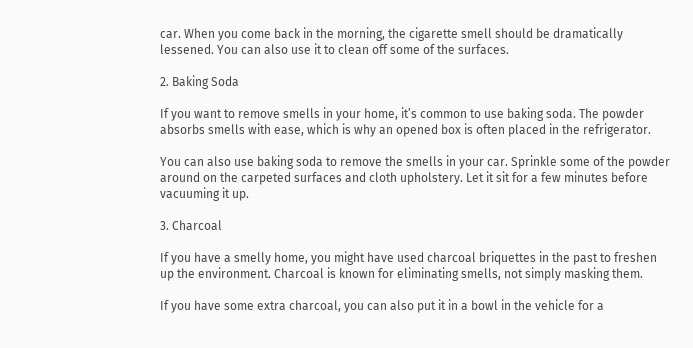car. When you come back in the morning, the cigarette smell should be dramatically lessened. You can also use it to clean off some of the surfaces.

2. Baking Soda

If you want to remove smells in your home, it’s common to use baking soda. The powder absorbs smells with ease, which is why an opened box is often placed in the refrigerator.

You can also use baking soda to remove the smells in your car. Sprinkle some of the powder around on the carpeted surfaces and cloth upholstery. Let it sit for a few minutes before vacuuming it up.

3. Charcoal

If you have a smelly home, you might have used charcoal briquettes in the past to freshen up the environment. Charcoal is known for eliminating smells, not simply masking them.

If you have some extra charcoal, you can also put it in a bowl in the vehicle for a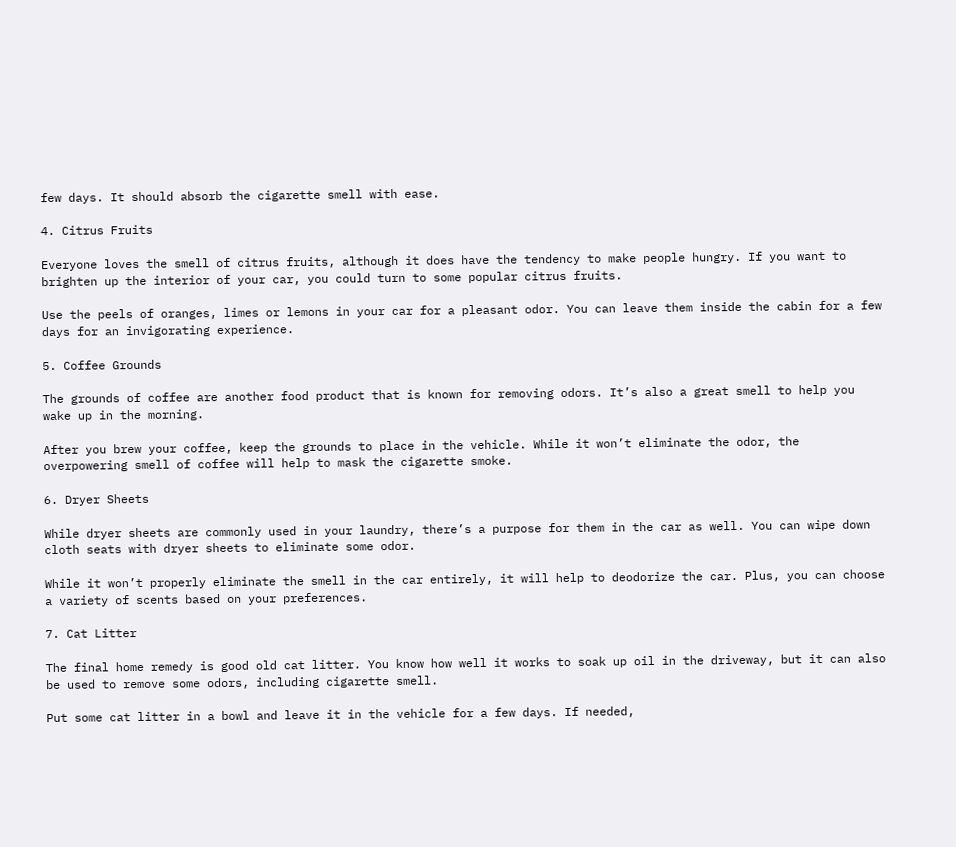few days. It should absorb the cigarette smell with ease.

4. Citrus Fruits

Everyone loves the smell of citrus fruits, although it does have the tendency to make people hungry. If you want to brighten up the interior of your car, you could turn to some popular citrus fruits.

Use the peels of oranges, limes or lemons in your car for a pleasant odor. You can leave them inside the cabin for a few days for an invigorating experience.

5. Coffee Grounds

The grounds of coffee are another food product that is known for removing odors. It’s also a great smell to help you wake up in the morning.

After you brew your coffee, keep the grounds to place in the vehicle. While it won’t eliminate the odor, the overpowering smell of coffee will help to mask the cigarette smoke.

6. Dryer Sheets

While dryer sheets are commonly used in your laundry, there’s a purpose for them in the car as well. You can wipe down cloth seats with dryer sheets to eliminate some odor.

While it won’t properly eliminate the smell in the car entirely, it will help to deodorize the car. Plus, you can choose a variety of scents based on your preferences.

7. Cat Litter

The final home remedy is good old cat litter. You know how well it works to soak up oil in the driveway, but it can also be used to remove some odors, including cigarette smell.

Put some cat litter in a bowl and leave it in the vehicle for a few days. If needed,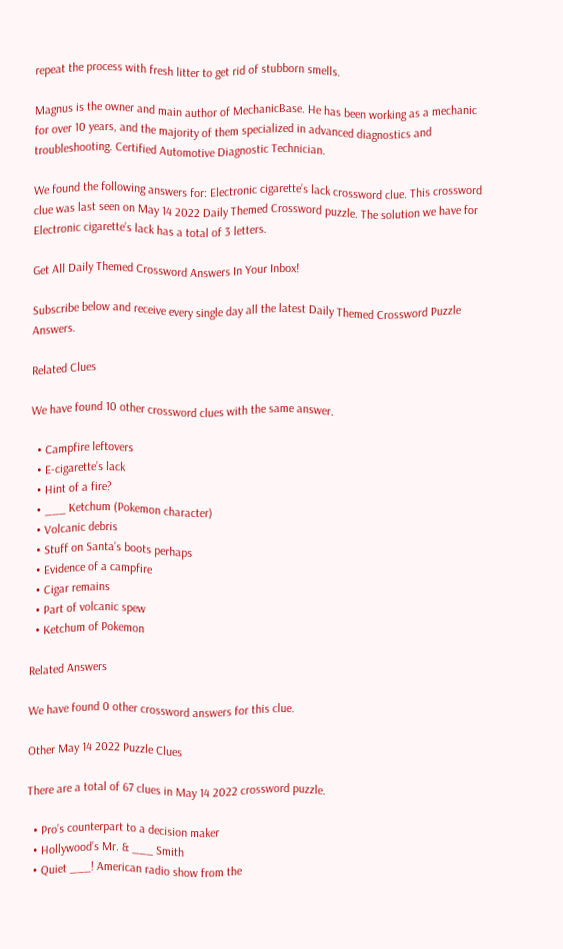repeat the process with fresh litter to get rid of stubborn smells.

Magnus is the owner and main author of MechanicBase. He has been working as a mechanic for over 10 years, and the majority of them specialized in advanced diagnostics and troubleshooting. Certified Automotive Diagnostic Technician.

We found the following answers for: Electronic cigarette’s lack crossword clue. This crossword clue was last seen on May 14 2022 Daily Themed Crossword puzzle. The solution we have for Electronic cigarette’s lack has a total of 3 letters.

Get All Daily Themed Crossword Answers In Your Inbox!

Subscribe below and receive every single day all the latest Daily Themed Crossword Puzzle Answers.

Related Clues

We have found 10 other crossword clues with the same answer.

  • Campfire leftovers
  • E-cigarette’s lack
  • Hint of a fire?
  • ___ Ketchum (Pokemon character)
  • Volcanic debris
  • Stuff on Santa’s boots perhaps
  • Evidence of a campfire
  • Cigar remains
  • Part of volcanic spew
  • Ketchum of Pokemon

Related Answers

We have found 0 other crossword answers for this clue.

Other May 14 2022 Puzzle Clues

There are a total of 67 clues in May 14 2022 crossword puzzle.

  • Pro’s counterpart to a decision maker
  • Hollywood’s Mr. & ___ Smith
  • Quiet ___! American radio show from the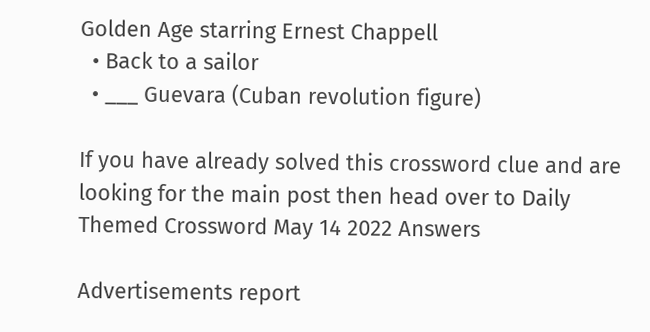Golden Age starring Ernest Chappell
  • Back to a sailor
  • ___ Guevara (Cuban revolution figure)

If you have already solved this crossword clue and are looking for the main post then head over to Daily Themed Crossword May 14 2022 Answers

Advertisements report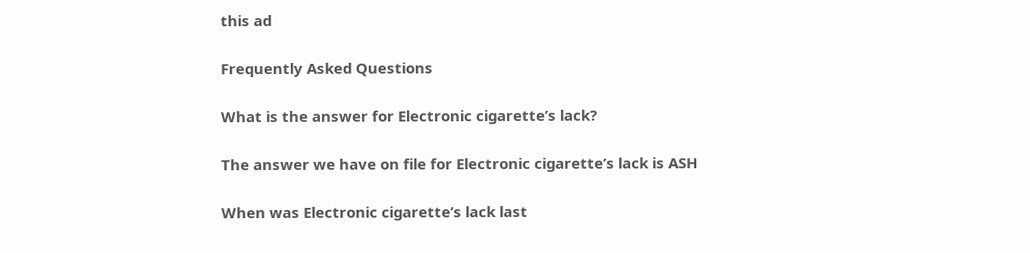this ad

Frequently Asked Questions

What is the answer for Electronic cigarette’s lack?

The answer we have on file for Electronic cigarette’s lack is ASH

When was Electronic cigarette’s lack last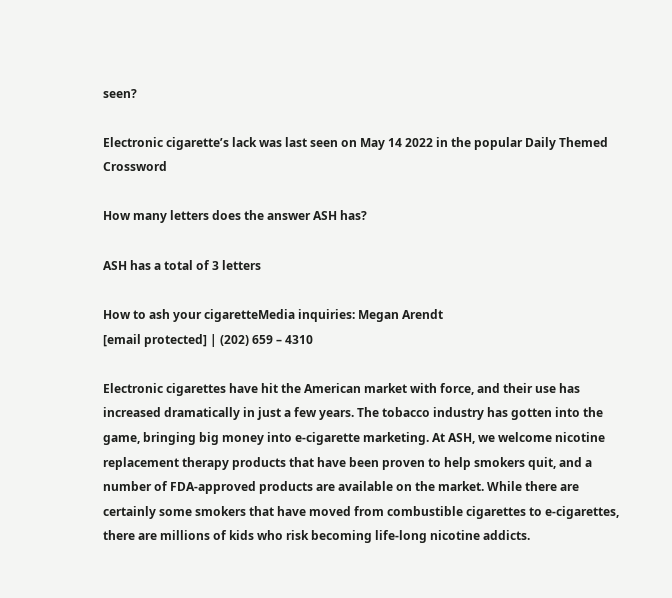seen?

Electronic cigarette’s lack was last seen on May 14 2022 in the popular Daily Themed Crossword

How many letters does the answer ASH has?

ASH has a total of 3 letters

How to ash your cigaretteMedia inquiries: Megan Arendt
[email protected] | (202) 659 – 4310

Electronic cigarettes have hit the American market with force, and their use has increased dramatically in just a few years. The tobacco industry has gotten into the game, bringing big money into e-cigarette marketing. At ASH, we welcome nicotine replacement therapy products that have been proven to help smokers quit, and a number of FDA-approved products are available on the market. While there are certainly some smokers that have moved from combustible cigarettes to e-cigarettes, there are millions of kids who risk becoming life-long nicotine addicts.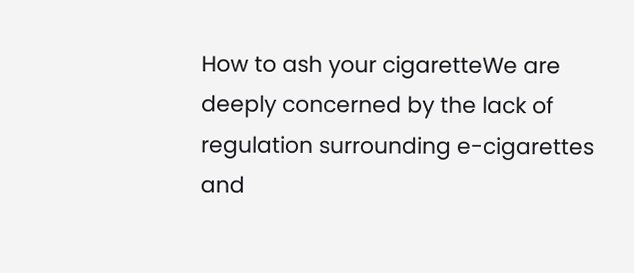How to ash your cigaretteWe are deeply concerned by the lack of regulation surrounding e-cigarettes and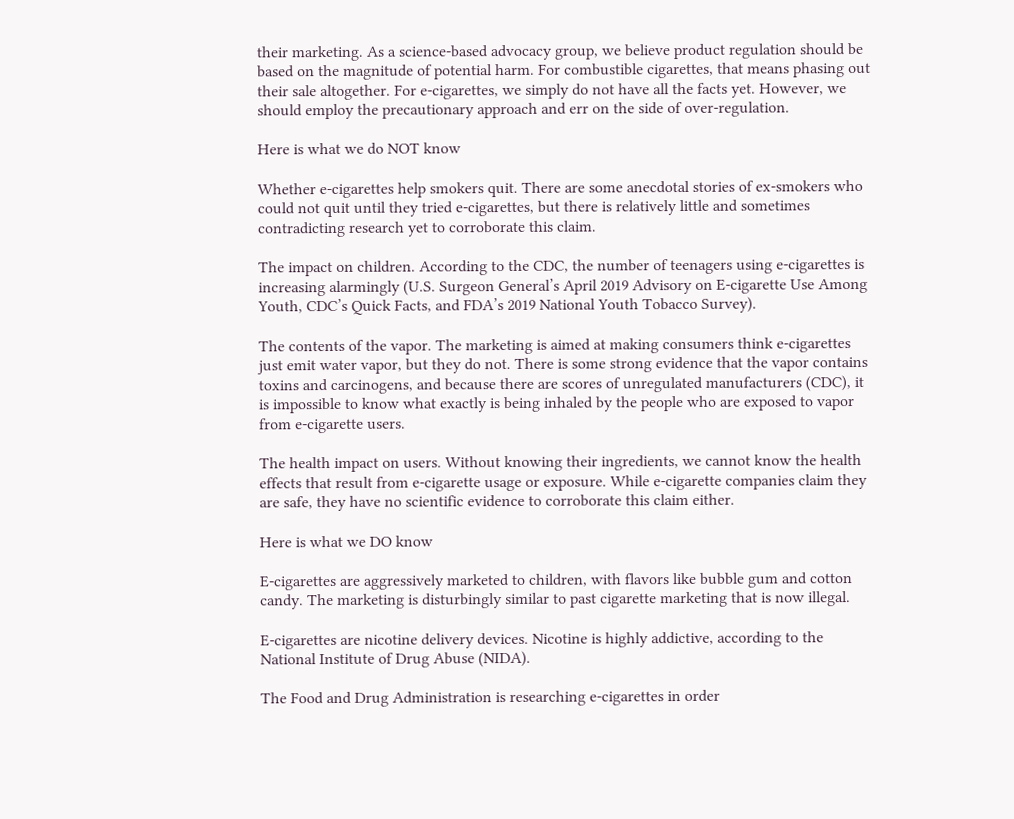their marketing. As a science-based advocacy group, we believe product regulation should be based on the magnitude of potential harm. For combustible cigarettes, that means phasing out their sale altogether. For e-cigarettes, we simply do not have all the facts yet. However, we should employ the precautionary approach and err on the side of over-regulation.

Here is what we do NOT know

Whether e-cigarettes help smokers quit. There are some anecdotal stories of ex-smokers who could not quit until they tried e-cigarettes, but there is relatively little and sometimes contradicting research yet to corroborate this claim.

The impact on children. According to the CDC, the number of teenagers using e-cigarettes is increasing alarmingly (U.S. Surgeon General’s April 2019 Advisory on E-cigarette Use Among Youth, CDC’s Quick Facts, and FDA’s 2019 National Youth Tobacco Survey).

The contents of the vapor. The marketing is aimed at making consumers think e-cigarettes just emit water vapor, but they do not. There is some strong evidence that the vapor contains toxins and carcinogens, and because there are scores of unregulated manufacturers (CDC), it is impossible to know what exactly is being inhaled by the people who are exposed to vapor from e-cigarette users.

The health impact on users. Without knowing their ingredients, we cannot know the health effects that result from e-cigarette usage or exposure. While e-cigarette companies claim they are safe, they have no scientific evidence to corroborate this claim either.

Here is what we DO know

E-cigarettes are aggressively marketed to children, with flavors like bubble gum and cotton candy. The marketing is disturbingly similar to past cigarette marketing that is now illegal.

E-cigarettes are nicotine delivery devices. Nicotine is highly addictive, according to the National Institute of Drug Abuse (NIDA).

The Food and Drug Administration is researching e-cigarettes in order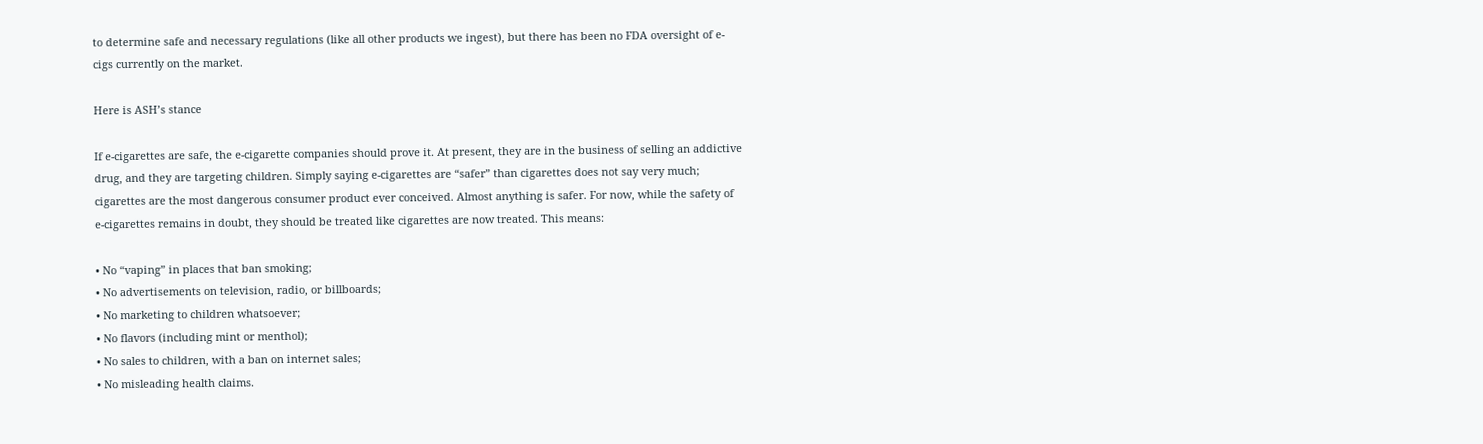to determine safe and necessary regulations (like all other products we ingest), but there has been no FDA oversight of e-cigs currently on the market.

Here is ASH’s stance

If e-cigarettes are safe, the e-cigarette companies should prove it. At present, they are in the business of selling an addictive drug, and they are targeting children. Simply saying e-cigarettes are “safer” than cigarettes does not say very much; cigarettes are the most dangerous consumer product ever conceived. Almost anything is safer. For now, while the safety of e-cigarettes remains in doubt, they should be treated like cigarettes are now treated. This means:

• No “vaping” in places that ban smoking;
• No advertisements on television, radio, or billboards;
• No marketing to children whatsoever;
• No flavors (including mint or menthol);
• No sales to children, with a ban on internet sales;
• No misleading health claims.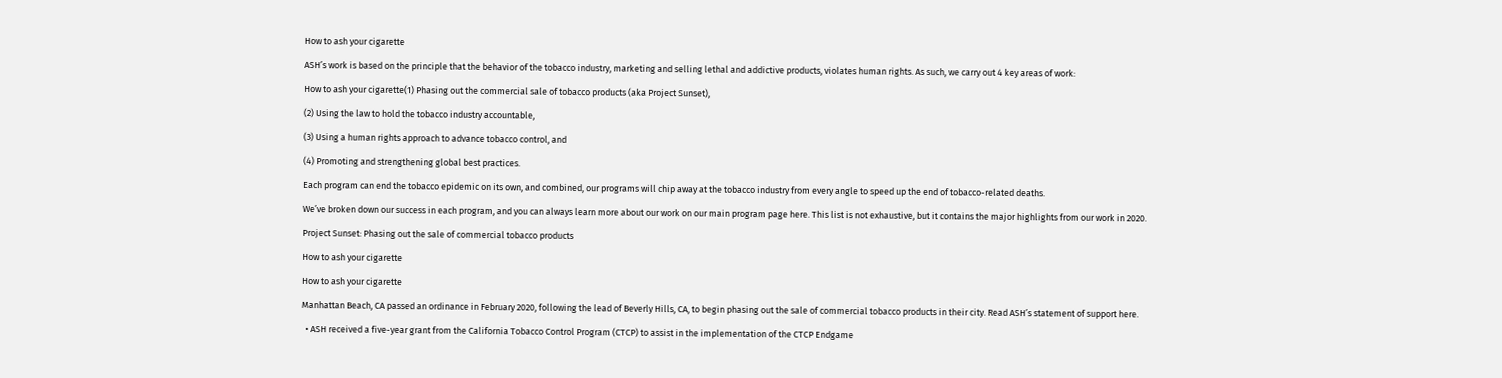How to ash your cigarette

ASH’s work is based on the principle that the behavior of the tobacco industry, marketing and selling lethal and addictive products, violates human rights. As such, we carry out 4 key areas of work:

How to ash your cigarette(1) Phasing out the commercial sale of tobacco products (aka Project Sunset),

(2) Using the law to hold the tobacco industry accountable,

(3) Using a human rights approach to advance tobacco control, and

(4) Promoting and strengthening global best practices.

Each program can end the tobacco epidemic on its own, and combined, our programs will chip away at the tobacco industry from every angle to speed up the end of tobacco-related deaths.

We’ve broken down our success in each program, and you can always learn more about our work on our main program page here. This list is not exhaustive, but it contains the major highlights from our work in 2020.

Project Sunset: Phasing out the sale of commercial tobacco products

How to ash your cigarette

How to ash your cigarette

Manhattan Beach, CA passed an ordinance in February 2020, following the lead of Beverly Hills, CA, to begin phasing out the sale of commercial tobacco products in their city. Read ASH’s statement of support here.

  • ASH received a five-year grant from the California Tobacco Control Program (CTCP) to assist in the implementation of the CTCP Endgame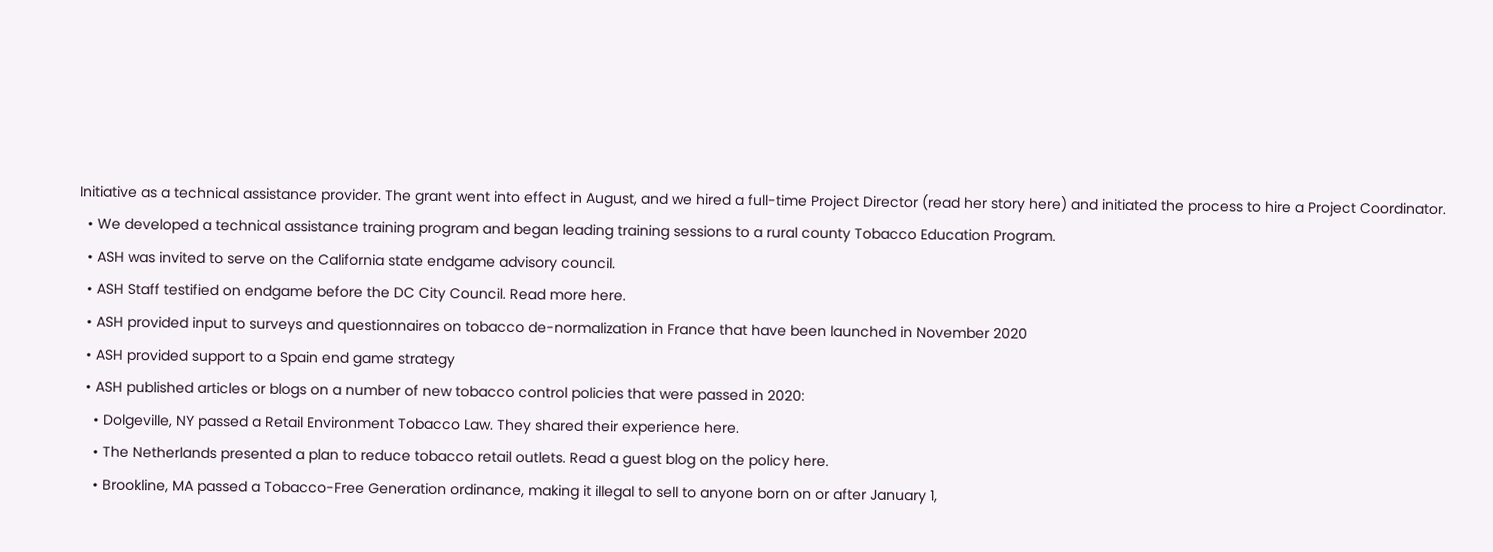Initiative as a technical assistance provider. The grant went into effect in August, and we hired a full-time Project Director (read her story here) and initiated the process to hire a Project Coordinator.
  • We developed a technical assistance training program and began leading training sessions to a rural county Tobacco Education Program.
  • ASH was invited to serve on the California state endgame advisory council.
  • ASH Staff testified on endgame before the DC City Council. Read more here.
  • ASH provided input to surveys and questionnaires on tobacco de-normalization in France that have been launched in November 2020
  • ASH provided support to a Spain end game strategy
  • ASH published articles or blogs on a number of new tobacco control policies that were passed in 2020:
    • Dolgeville, NY passed a Retail Environment Tobacco Law. They shared their experience here.
    • The Netherlands presented a plan to reduce tobacco retail outlets. Read a guest blog on the policy here.
    • Brookline, MA passed a Tobacco-Free Generation ordinance, making it illegal to sell to anyone born on or after January 1,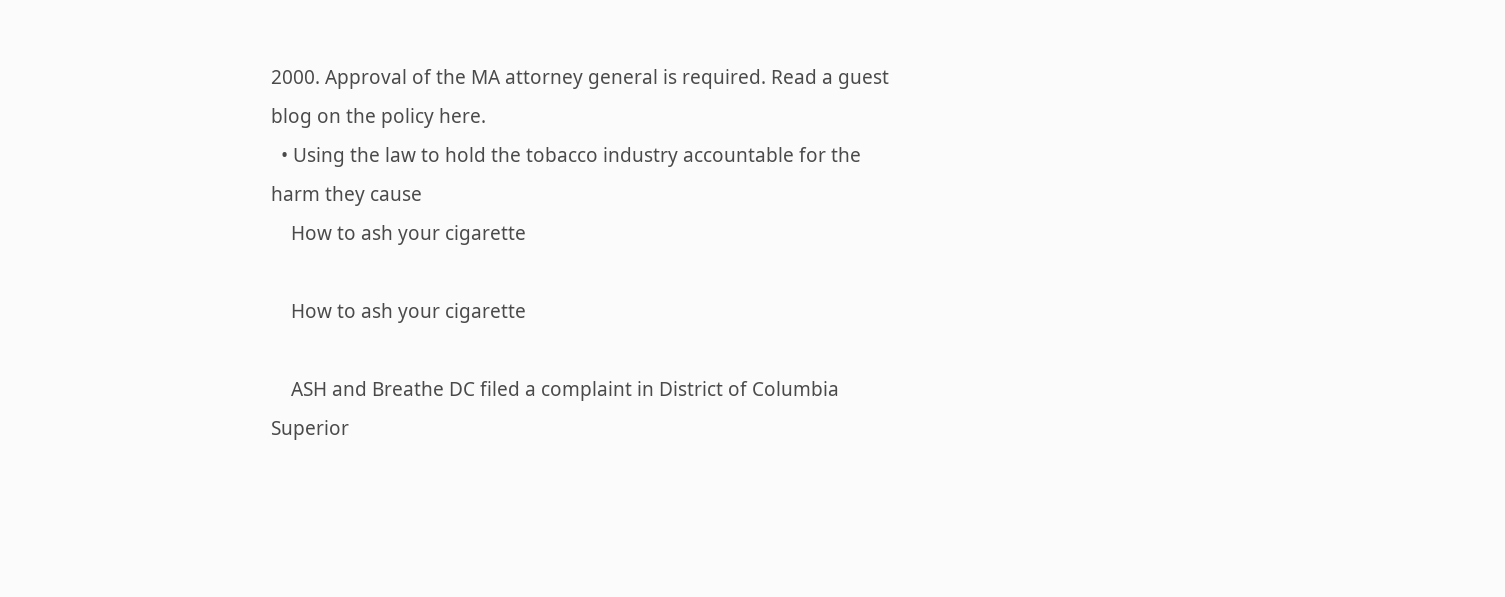2000. Approval of the MA attorney general is required. Read a guest blog on the policy here.
  • Using the law to hold the tobacco industry accountable for the harm they cause
    How to ash your cigarette

    How to ash your cigarette

    ASH and Breathe DC filed a complaint in District of Columbia Superior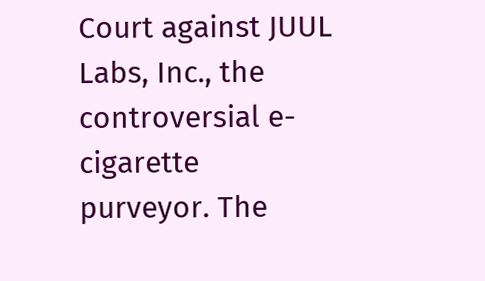Court against JUUL Labs, Inc., the controversial e-cigarette purveyor. The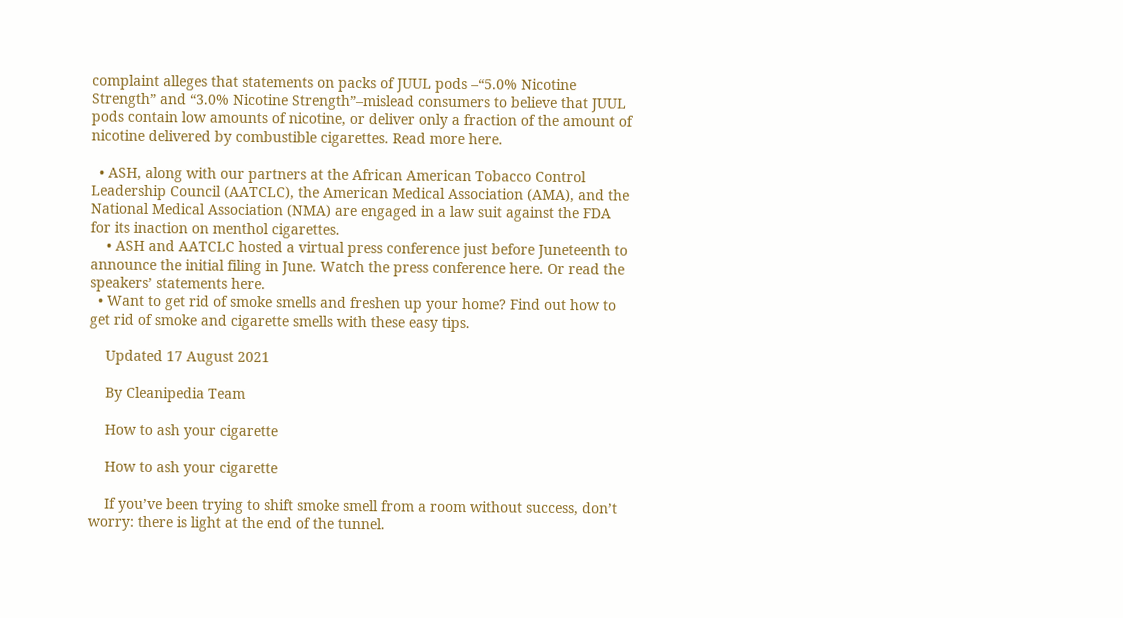complaint alleges that statements on packs of JUUL pods –“5.0% Nicotine Strength” and “3.0% Nicotine Strength”–mislead consumers to believe that JUUL pods contain low amounts of nicotine, or deliver only a fraction of the amount of nicotine delivered by combustible cigarettes. Read more here.

  • ASH, along with our partners at the African American Tobacco Control Leadership Council (AATCLC), the American Medical Association (AMA), and the National Medical Association (NMA) are engaged in a law suit against the FDA for its inaction on menthol cigarettes.
    • ASH and AATCLC hosted a virtual press conference just before Juneteenth to announce the initial filing in June. Watch the press conference here. Or read the speakers’ statements here.
  • Want to get rid of smoke smells and freshen up your home? Find out how to get rid of smoke and cigarette smells with these easy tips.

    Updated 17 August 2021

    By Cleanipedia Team

    How to ash your cigarette

    How to ash your cigarette

    If you’ve been trying to shift smoke smell from a room without success, don’t worry: there is light at the end of the tunnel.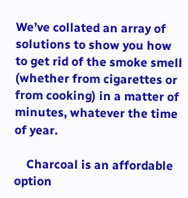We’ve collated an array of solutions to show you how to get rid of the smoke smell (whether from cigarettes or from cooking) in a matter of minutes, whatever the time of year.

    Charcoal is an affordable option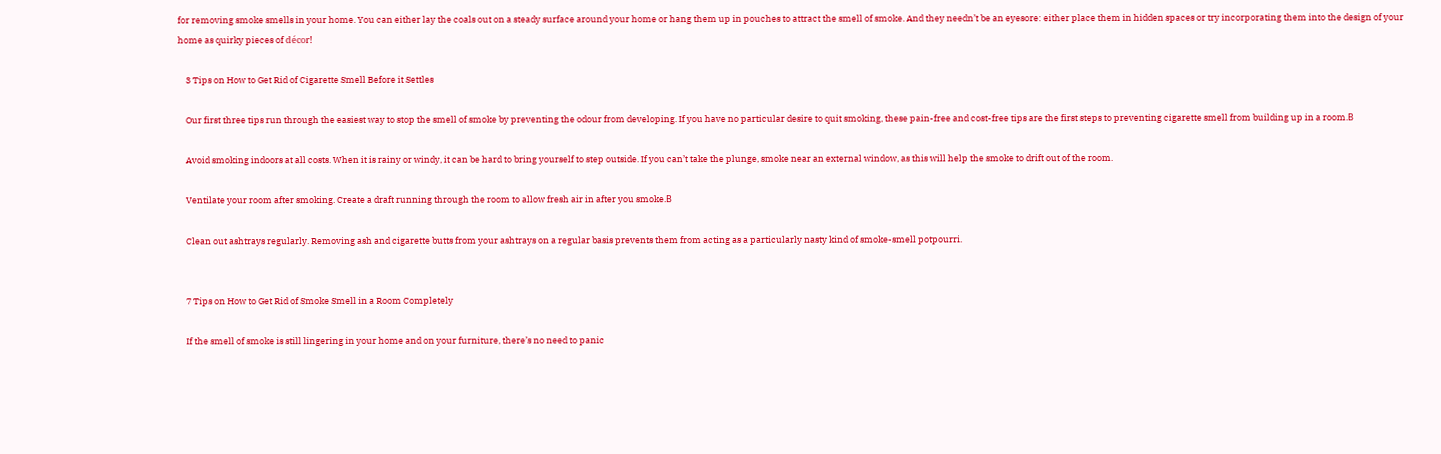for removing smoke smells in your home. You can either lay the coals out on a steady surface around your home or hang them up in pouches to attract the smell of smoke. And they needn’t be an eyesore: either place them in hidden spaces or try incorporating them into the design of your home as quirky pieces of décor!

    3 Tips on How to Get Rid of Cigarette Smell Before it Settles

    Our first three tips run through the easiest way to stop the smell of smoke by preventing the odour from developing. If you have no particular desire to quit smoking, these pain-free and cost-free tips are the first steps to preventing cigarette smell from building up in a room.В

    Avoid smoking indoors at all costs. When it is rainy or windy, it can be hard to bring yourself to step outside. If you can’t take the plunge, smoke near an external window, as this will help the smoke to drift out of the room.

    Ventilate your room after smoking. Create a draft running through the room to allow fresh air in after you smoke.В

    Clean out ashtrays regularly. Removing ash and cigarette butts from your ashtrays on a regular basis prevents them from acting as a particularly nasty kind of smoke-smell potpourri.


    7 Tips on How to Get Rid of Smoke Smell in a Room Completely

    If the smell of smoke is still lingering in your home and on your furniture, there’s no need to panic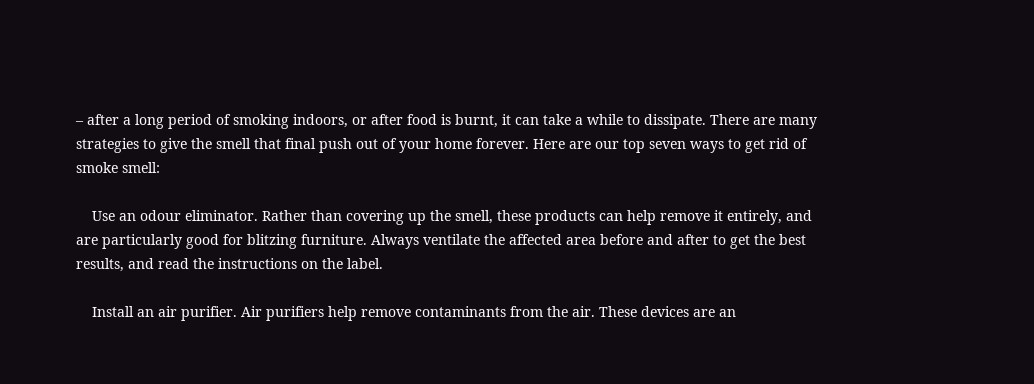– after a long period of smoking indoors, or after food is burnt, it can take a while to dissipate. There are many strategies to give the smell that final push out of your home forever. Here are our top seven ways to get rid of smoke smell:

    Use an odour eliminator. Rather than covering up the smell, these products can help remove it entirely, and are particularly good for blitzing furniture. Always ventilate the affected area before and after to get the best results, and read the instructions on the label.

    Install an air purifier. Air purifiers help remove contaminants from the air. These devices are an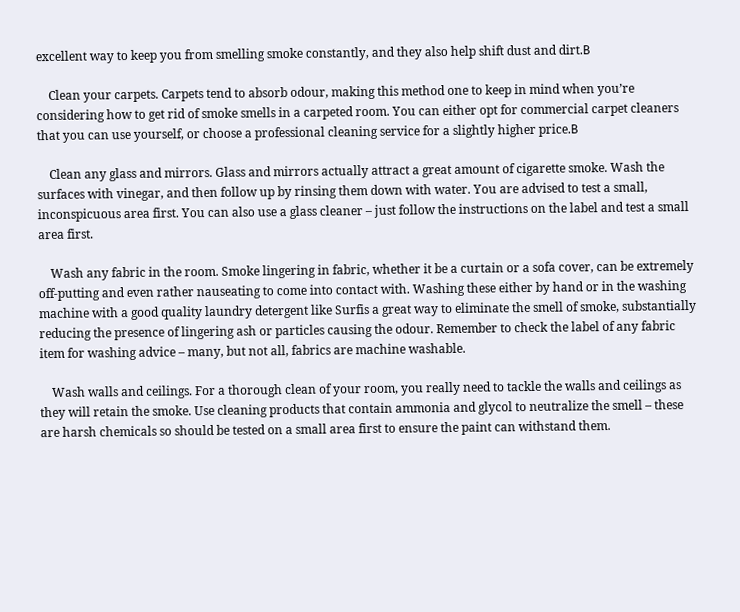excellent way to keep you from smelling smoke constantly, and they also help shift dust and dirt.В

    Clean your carpets. Carpets tend to absorb odour, making this method one to keep in mind when you’re considering how to get rid of smoke smells in a carpeted room. You can either opt for commercial carpet cleaners that you can use yourself, or choose a professional cleaning service for a slightly higher price.В

    Clean any glass and mirrors. Glass and mirrors actually attract a great amount of cigarette smoke. Wash the surfaces with vinegar, and then follow up by rinsing them down with water. You are advised to test a small, inconspicuous area first. You can also use a glass cleaner – just follow the instructions on the label and test a small area first.

    Wash any fabric in the room. Smoke lingering in fabric, whether it be a curtain or a sofa cover, can be extremely off-putting and even rather nauseating to come into contact with. Washing these either by hand or in the washing machine with a good quality laundry detergent like Surfis a great way to eliminate the smell of smoke, substantially reducing the presence of lingering ash or particles causing the odour. Remember to check the label of any fabric item for washing advice – many, but not all, fabrics are machine washable.

    Wash walls and ceilings. For a thorough clean of your room, you really need to tackle the walls and ceilings as they will retain the smoke. Use cleaning products that contain ammonia and glycol to neutralize the smell – these are harsh chemicals so should be tested on a small area first to ensure the paint can withstand them.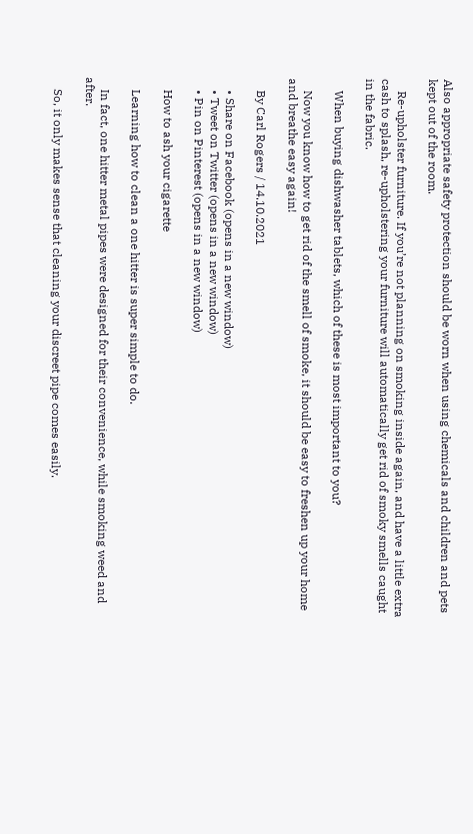Also appropriate safety protection should be worn when using chemicals and children and pets kept out of the room.

    Re-upholster furniture. If you’re not planning on smoking inside again, and have a little extra cash to splash, re-upholstering your furniture will automatically get rid of smoky smells caught in the fabric.

    When buying dishwasher tablets, which of these is most important to you?

    Now you know how to get rid of the smell of smoke, it should be easy to freshen up your home and breathe easy again!

    By Carl Rogers / 14.10.2021

    • Share on Facebook (opens in a new window)
    • Tweet on Twitter (opens in a new window)
    • Pin on Pinterest (opens in a new window)

    How to ash your cigarette

    Learning how to clean a one hitter is super simple to do.

    In fact, one hitter metal pipes were designed for their convenience, while smoking weed and after.

    So, it only makes sense that cleaning your discreet pipe comes easily.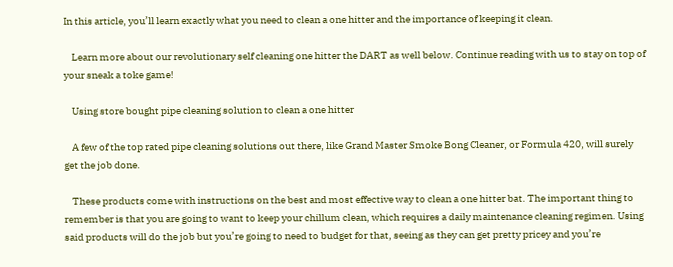In this article, you’ll learn exactly what you need to clean a one hitter and the importance of keeping it clean.

    Learn more about our revolutionary self cleaning one hitter the DART as well below. Continue reading with us to stay on top of your sneak a toke game!

    Using store bought pipe cleaning solution to clean a one hitter

    A few of the top rated pipe cleaning solutions out there, like Grand Master Smoke Bong Cleaner, or Formula 420, will surely get the job done.

    These products come with instructions on the best and most effective way to clean a one hitter bat. The important thing to remember is that you are going to want to keep your chillum clean, which requires a daily maintenance cleaning regimen. Using said products will do the job but you’re going to need to budget for that, seeing as they can get pretty pricey and you’re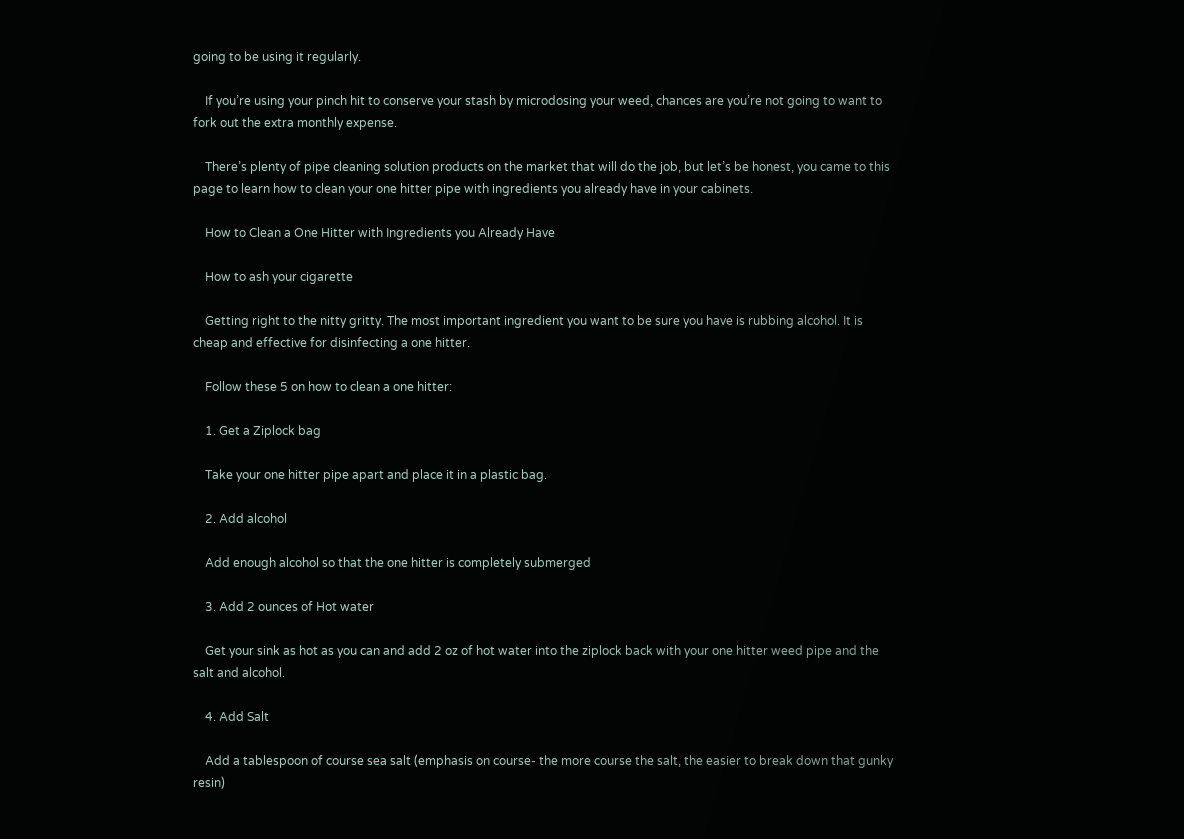going to be using it regularly.

    If you’re using your pinch hit to conserve your stash by microdosing your weed, chances are you’re not going to want to fork out the extra monthly expense.

    There’s plenty of pipe cleaning solution products on the market that will do the job, but let’s be honest, you came to this page to learn how to clean your one hitter pipe with ingredients you already have in your cabinets.

    How to Clean a One Hitter with Ingredients you Already Have

    How to ash your cigarette

    Getting right to the nitty gritty. The most important ingredient you want to be sure you have is rubbing alcohol. It is cheap and effective for disinfecting a one hitter.

    Follow these 5 on how to clean a one hitter:

    1. Get a Ziplock bag

    Take your one hitter pipe apart and place it in a plastic bag.

    2. Add alcohol

    Add enough alcohol so that the one hitter is completely submerged

    3. Add 2 ounces of Hot water

    Get your sink as hot as you can and add 2 oz of hot water into the ziplock back with your one hitter weed pipe and the salt and alcohol.

    4. Add Salt

    Add a tablespoon of course sea salt (emphasis on course- the more course the salt, the easier to break down that gunky resin)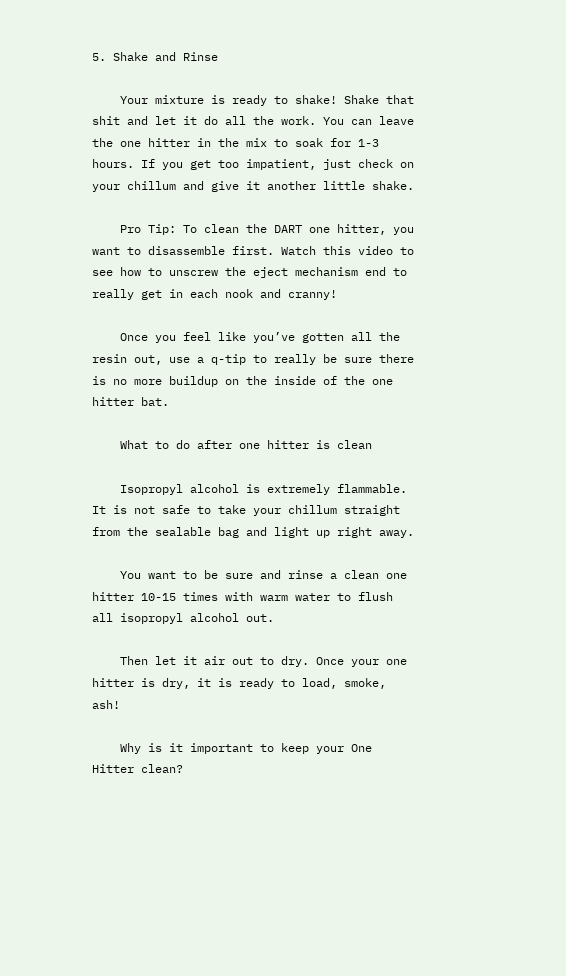5. Shake and Rinse

    Your mixture is ready to shake! Shake that shit and let it do all the work. You can leave the one hitter in the mix to soak for 1-3 hours. If you get too impatient, just check on your chillum and give it another little shake.

    Pro Tip: To clean the DART one hitter, you want to disassemble first. Watch this video to see how to unscrew the eject mechanism end to really get in each nook and cranny!

    Once you feel like you’ve gotten all the resin out, use a q-tip to really be sure there is no more buildup on the inside of the one hitter bat.

    What to do after one hitter is clean

    Isopropyl alcohol is extremely flammable. It is not safe to take your chillum straight from the sealable bag and light up right away.

    You want to be sure and rinse a clean one hitter 10-15 times with warm water to flush all isopropyl alcohol out.

    Then let it air out to dry. Once your one hitter is dry, it is ready to load, smoke, ash!

    Why is it important to keep your One Hitter clean?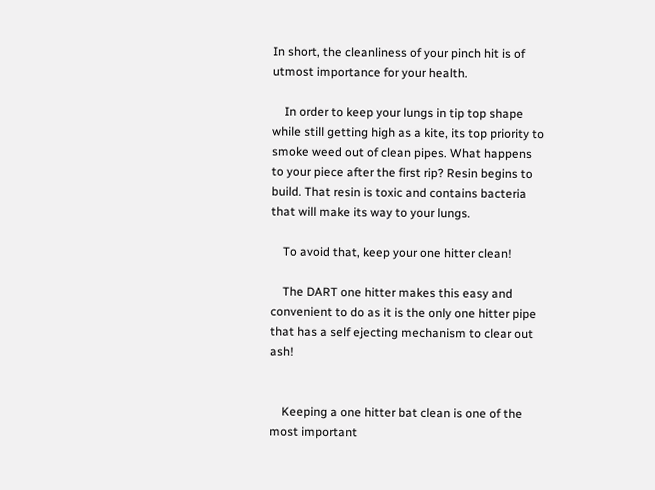In short, the cleanliness of your pinch hit is of utmost importance for your health.

    In order to keep your lungs in tip top shape while still getting high as a kite, its top priority to smoke weed out of clean pipes. What happens to your piece after the first rip? Resin begins to build. That resin is toxic and contains bacteria that will make its way to your lungs.

    To avoid that, keep your one hitter clean!

    The DART one hitter makes this easy and convenient to do as it is the only one hitter pipe that has a self ejecting mechanism to clear out ash!


    Keeping a one hitter bat clean is one of the most important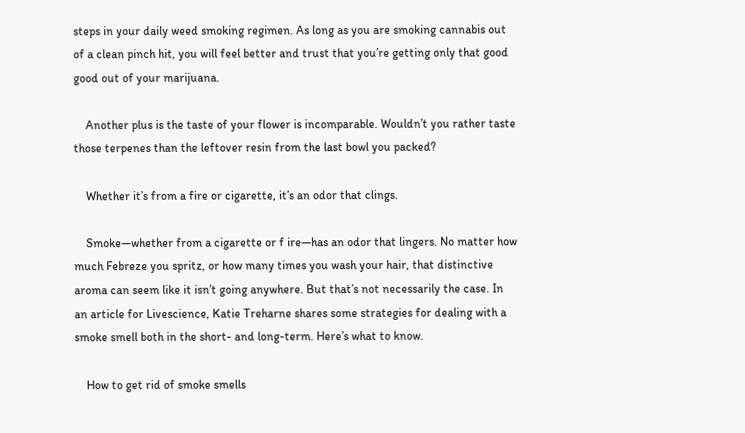steps in your daily weed smoking regimen. As long as you are smoking cannabis out of a clean pinch hit, you will feel better and trust that you’re getting only that good good out of your marijuana.

    Another plus is the taste of your flower is incomparable. Wouldn’t you rather taste those terpenes than the leftover resin from the last bowl you packed?

    Whether it’s from a fire or cigarette, it’s an odor that clings.

    Smoke—whether from a cigarette or f ire—has an odor that lingers. No matter how much Febreze you spritz, or how many times you wash your hair, that distinctive aroma can seem like it isn’t going anywhere. But that’s not necessarily the case. In an article for Livescience, Katie Treharne shares some strategies for dealing with a smoke smell both in the short- and long-term. Here’s what to know.

    How to get rid of smoke smells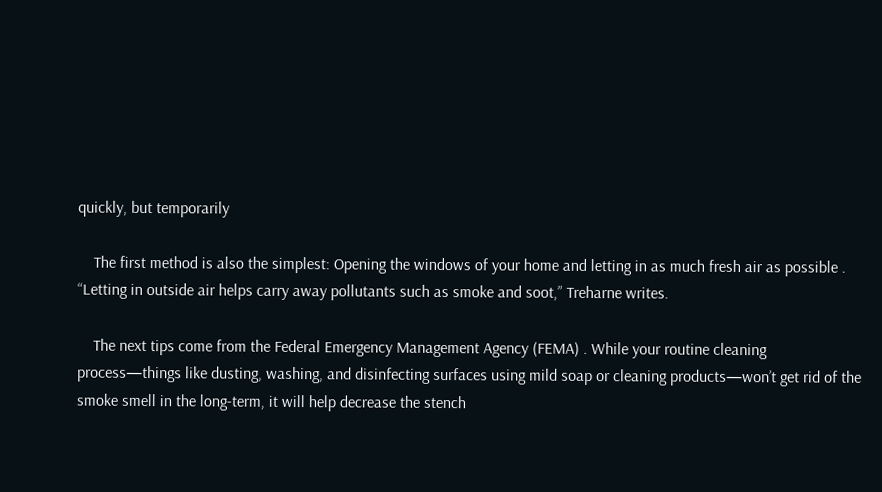quickly, but temporarily

    The first method is also the simplest: Opening the windows of your home and letting in as much fresh air as possible . “Letting in outside air helps carry away pollutants such as smoke and soot,” Treharne writes.

    The next tips come from the Federal Emergency Management Agency (FEMA) . While your routine cleaning process—things like dusting, washing, and disinfecting surfaces using mild soap or cleaning products—won’t get rid of the smoke smell in the long-term, it will help decrease the stench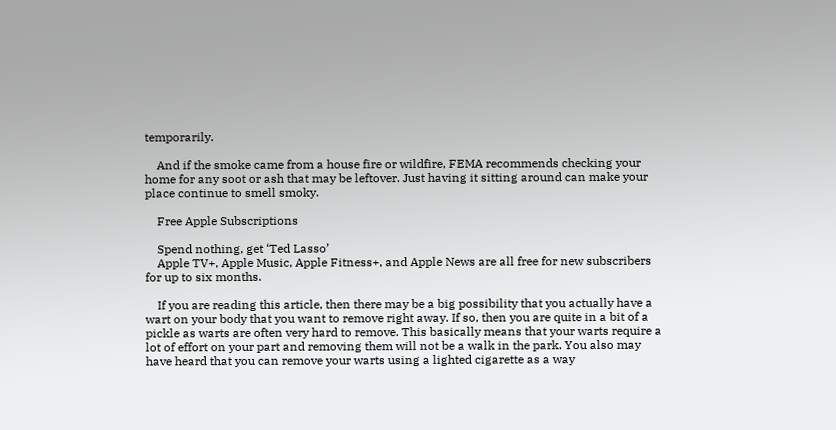temporarily.

    And if the smoke came from a house fire or wildfire, FEMA recommends checking your home for any soot or ash that may be leftover. Just having it sitting around can make your place continue to smell smoky.

    Free Apple Subscriptions

    Spend nothing, get ‘Ted Lasso’
    Apple TV+, Apple Music, Apple Fitness+, and Apple News are all free for new subscribers for up to six months.

    If you are reading this article, then there may be a big possibility that you actually have a wart on your body that you want to remove right away. If so, then you are quite in a bit of a pickle as warts are often very hard to remove. This basically means that your warts require a lot of effort on your part and removing them will not be a walk in the park. You also may have heard that you can remove your warts using a lighted cigarette as a way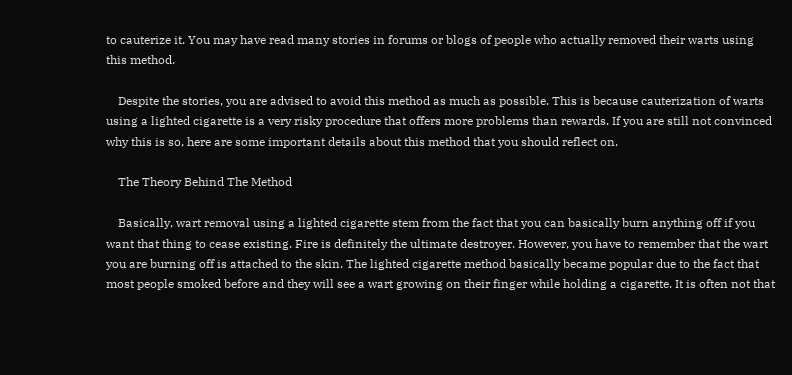to cauterize it. You may have read many stories in forums or blogs of people who actually removed their warts using this method.

    Despite the stories, you are advised to avoid this method as much as possible. This is because cauterization of warts using a lighted cigarette is a very risky procedure that offers more problems than rewards. If you are still not convinced why this is so, here are some important details about this method that you should reflect on.

    The Theory Behind The Method

    Basically, wart removal using a lighted cigarette stem from the fact that you can basically burn anything off if you want that thing to cease existing. Fire is definitely the ultimate destroyer. However, you have to remember that the wart you are burning off is attached to the skin. The lighted cigarette method basically became popular due to the fact that most people smoked before and they will see a wart growing on their finger while holding a cigarette. It is often not that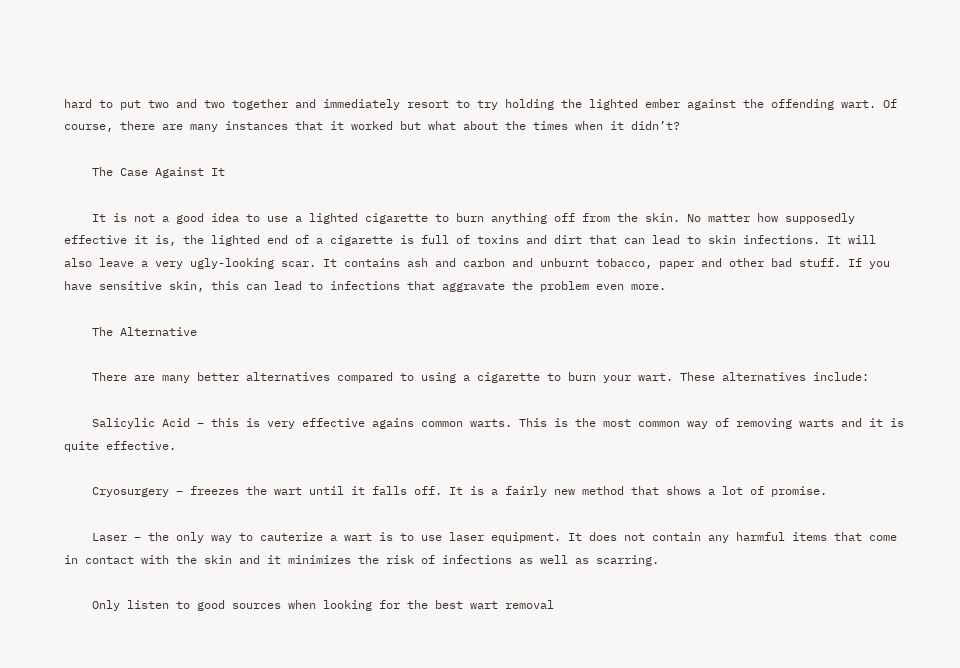hard to put two and two together and immediately resort to try holding the lighted ember against the offending wart. Of course, there are many instances that it worked but what about the times when it didn’t?

    The Case Against It

    It is not a good idea to use a lighted cigarette to burn anything off from the skin. No matter how supposedly effective it is, the lighted end of a cigarette is full of toxins and dirt that can lead to skin infections. It will also leave a very ugly-looking scar. It contains ash and carbon and unburnt tobacco, paper and other bad stuff. If you have sensitive skin, this can lead to infections that aggravate the problem even more.

    The Alternative

    There are many better alternatives compared to using a cigarette to burn your wart. These alternatives include:

    Salicylic Acid – this is very effective agains common warts. This is the most common way of removing warts and it is quite effective.

    Cryosurgery – freezes the wart until it falls off. It is a fairly new method that shows a lot of promise.

    Laser – the only way to cauterize a wart is to use laser equipment. It does not contain any harmful items that come in contact with the skin and it minimizes the risk of infections as well as scarring.

    Only listen to good sources when looking for the best wart removal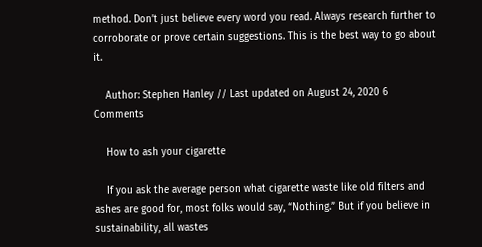method. Don’t just believe every word you read. Always research further to corroborate or prove certain suggestions. This is the best way to go about it.

    Author: Stephen Hanley // Last updated on August 24, 2020 6 Comments

    How to ash your cigarette

    If you ask the average person what cigarette waste like old filters and ashes are good for, most folks would say, “Nothing.” But if you believe in sustainability, all wastes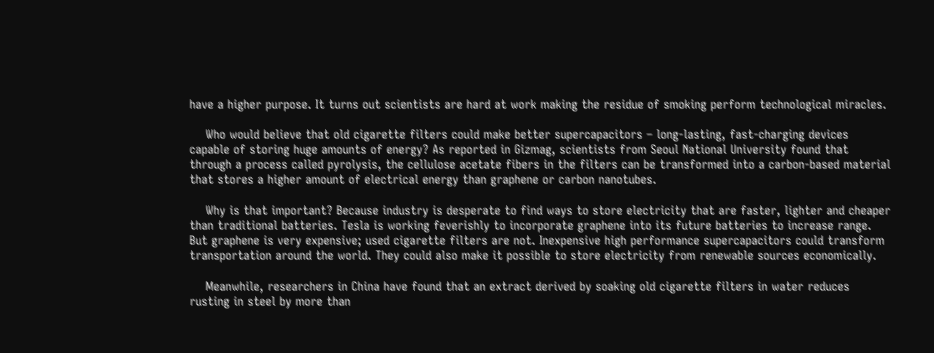have a higher purpose. It turns out scientists are hard at work making the residue of smoking perform technological miracles.

    Who would believe that old cigarette filters could make better supercapacitors – long-lasting, fast-charging devices capable of storing huge amounts of energy? As reported in Gizmag, scientists from Seoul National University found that through a process called pyrolysis, the cellulose acetate fibers in the filters can be transformed into a carbon-based material that stores a higher amount of electrical energy than graphene or carbon nanotubes.

    Why is that important? Because industry is desperate to find ways to store electricity that are faster, lighter and cheaper than traditional batteries. Tesla is working feverishly to incorporate graphene into its future batteries to increase range. But graphene is very expensive; used cigarette filters are not. Inexpensive high performance supercapacitors could transform transportation around the world. They could also make it possible to store electricity from renewable sources economically.

    Meanwhile, researchers in China have found that an extract derived by soaking old cigarette filters in water reduces rusting in steel by more than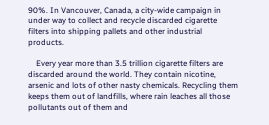90%. In Vancouver, Canada, a city-wide campaign in under way to collect and recycle discarded cigarette filters into shipping pallets and other industrial products.

    Every year more than 3.5 trillion cigarette filters are discarded around the world. They contain nicotine, arsenic and lots of other nasty chemicals. Recycling them keeps them out of landfills, where rain leaches all those pollutants out of them and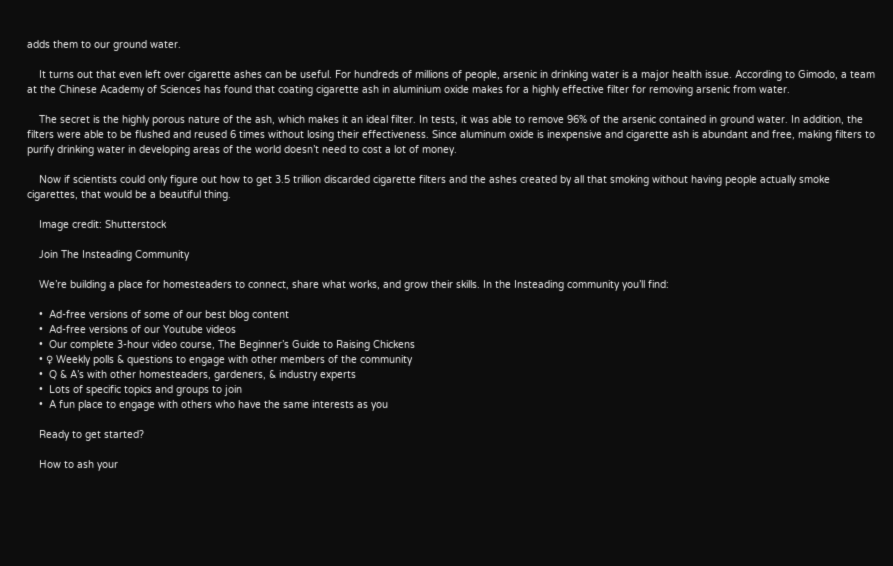adds them to our ground water.

    It turns out that even left over cigarette ashes can be useful. For hundreds of millions of people, arsenic in drinking water is a major health issue. According to Gimodo, a team at the Chinese Academy of Sciences has found that coating cigarette ash in aluminium oxide makes for a highly effective filter for removing arsenic from water.

    The secret is the highly porous nature of the ash, which makes it an ideal filter. In tests, it was able to remove 96% of the arsenic contained in ground water. In addition, the filters were able to be flushed and reused 6 times without losing their effectiveness. Since aluminum oxide is inexpensive and cigarette ash is abundant and free, making filters to purify drinking water in developing areas of the world doesn’t need to cost a lot of money.

    Now if scientists could only figure out how to get 3.5 trillion discarded cigarette filters and the ashes created by all that smoking without having people actually smoke cigarettes, that would be a beautiful thing.

    Image credit: Shutterstock

    Join The Insteading Community

    We’re building a place for homesteaders to connect, share what works, and grow their skills. In the Insteading community you’ll find:

    •  Ad-free versions of some of our best blog content
    •  Ad-free versions of our Youtube videos
    •  Our complete 3-hour video course, The Beginner’s Guide to Raising Chickens
    • ♀ Weekly polls & questions to engage with other members of the community
    •  Q & A’s with other homesteaders, gardeners, & industry experts
    •  Lots of specific topics and groups to join
    •  A fun place to engage with others who have the same interests as you

    Ready to get started?

    How to ash your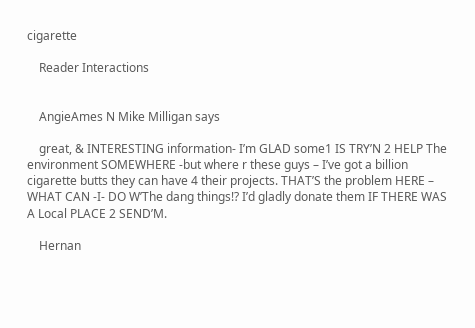cigarette

    Reader Interactions


    AngieAmes N Mike Milligan says

    great, & INTERESTING information- I’m GLAD some1 IS TRY’N 2 HELP The environment SOMEWHERE -but where r these guys – I’ve got a billion cigarette butts they can have 4 their projects. THAT’S the problem HERE – WHAT CAN -I- DO W’The dang things!? I’d gladly donate them IF THERE WAS A Local PLACE 2 SEND’M.

    Hernan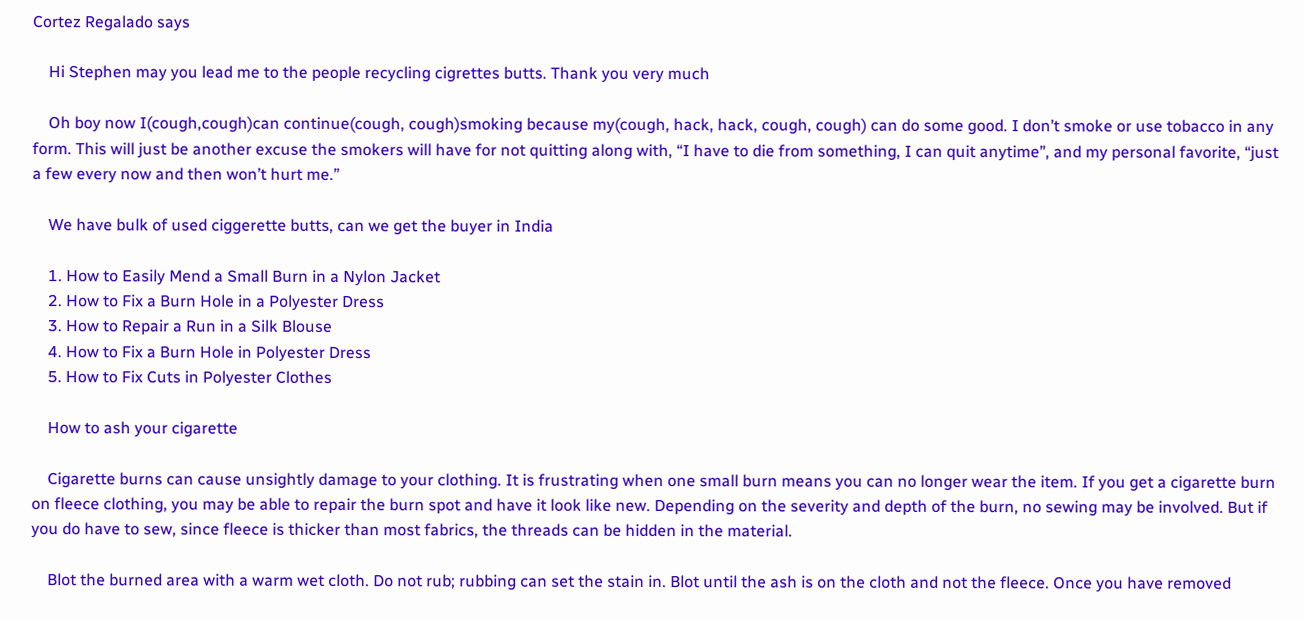Cortez Regalado says

    Hi Stephen may you lead me to the people recycling cigrettes butts. Thank you very much

    Oh boy now I(cough,cough)can continue(cough, cough)smoking because my(cough, hack, hack, cough, cough) can do some good. I don’t smoke or use tobacco in any form. This will just be another excuse the smokers will have for not quitting along with, “I have to die from something, I can quit anytime”, and my personal favorite, “just a few every now and then won’t hurt me.”

    We have bulk of used ciggerette butts, can we get the buyer in India

    1. How to Easily Mend a Small Burn in a Nylon Jacket
    2. How to Fix a Burn Hole in a Polyester Dress
    3. How to Repair a Run in a Silk Blouse
    4. How to Fix a Burn Hole in Polyester Dress
    5. How to Fix Cuts in Polyester Clothes

    How to ash your cigarette

    Cigarette burns can cause unsightly damage to your clothing. It is frustrating when one small burn means you can no longer wear the item. If you get a cigarette burn on fleece clothing, you may be able to repair the burn spot and have it look like new. Depending on the severity and depth of the burn, no sewing may be involved. But if you do have to sew, since fleece is thicker than most fabrics, the threads can be hidden in the material.

    Blot the burned area with a warm wet cloth. Do not rub; rubbing can set the stain in. Blot until the ash is on the cloth and not the fleece. Once you have removed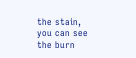the stain, you can see the burn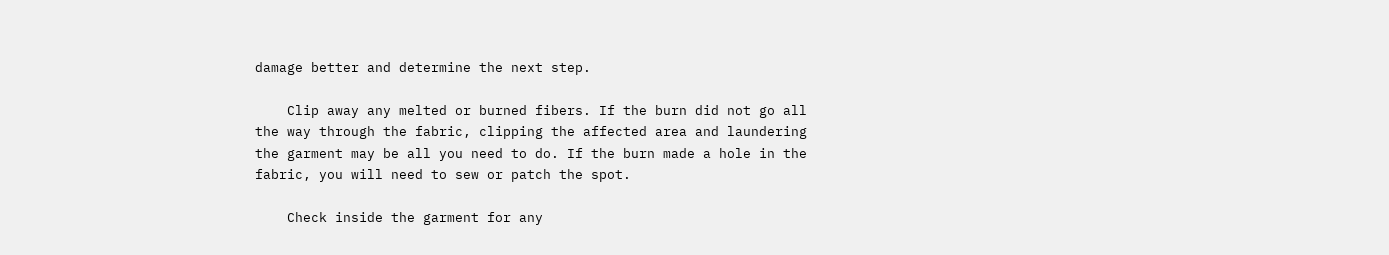damage better and determine the next step.

    Clip away any melted or burned fibers. If the burn did not go all the way through the fabric, clipping the affected area and laundering the garment may be all you need to do. If the burn made a hole in the fabric, you will need to sew or patch the spot.

    Check inside the garment for any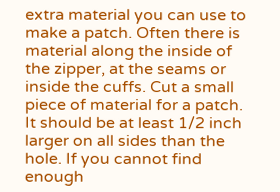extra material you can use to make a patch. Often there is material along the inside of the zipper, at the seams or inside the cuffs. Cut a small piece of material for a patch. It should be at least 1/2 inch larger on all sides than the hole. If you cannot find enough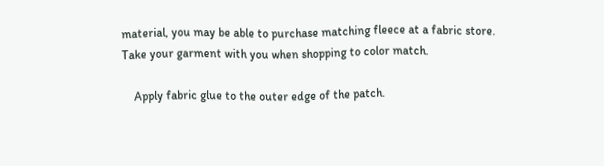material, you may be able to purchase matching fleece at a fabric store. Take your garment with you when shopping to color match.

    Apply fabric glue to the outer edge of the patch.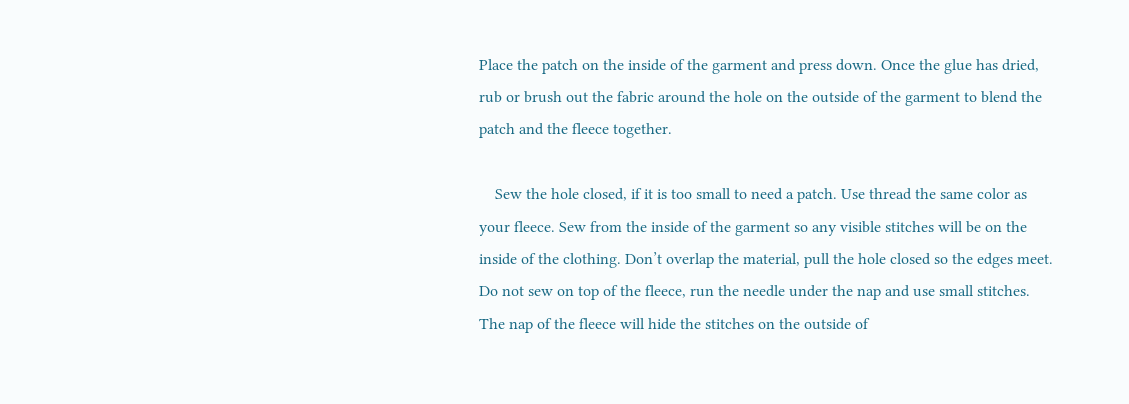Place the patch on the inside of the garment and press down. Once the glue has dried, rub or brush out the fabric around the hole on the outside of the garment to blend the patch and the fleece together.

    Sew the hole closed, if it is too small to need a patch. Use thread the same color as your fleece. Sew from the inside of the garment so any visible stitches will be on the inside of the clothing. Don’t overlap the material, pull the hole closed so the edges meet. Do not sew on top of the fleece, run the needle under the nap and use small stitches. The nap of the fleece will hide the stitches on the outside of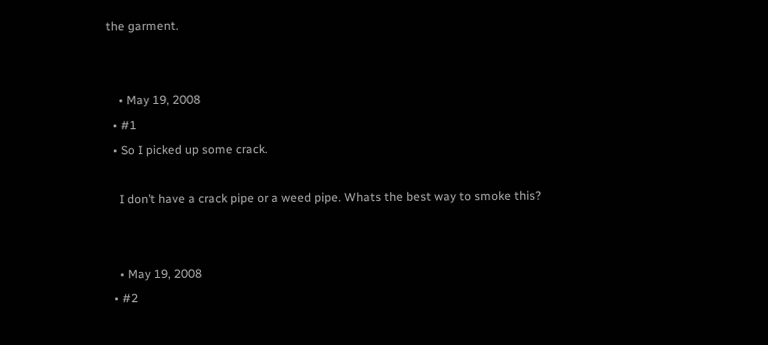the garment.


    • May 19, 2008
  • #1
  • So I picked up some crack.

    I don’t have a crack pipe or a weed pipe. Whats the best way to smoke this?


    • May 19, 2008
  • #2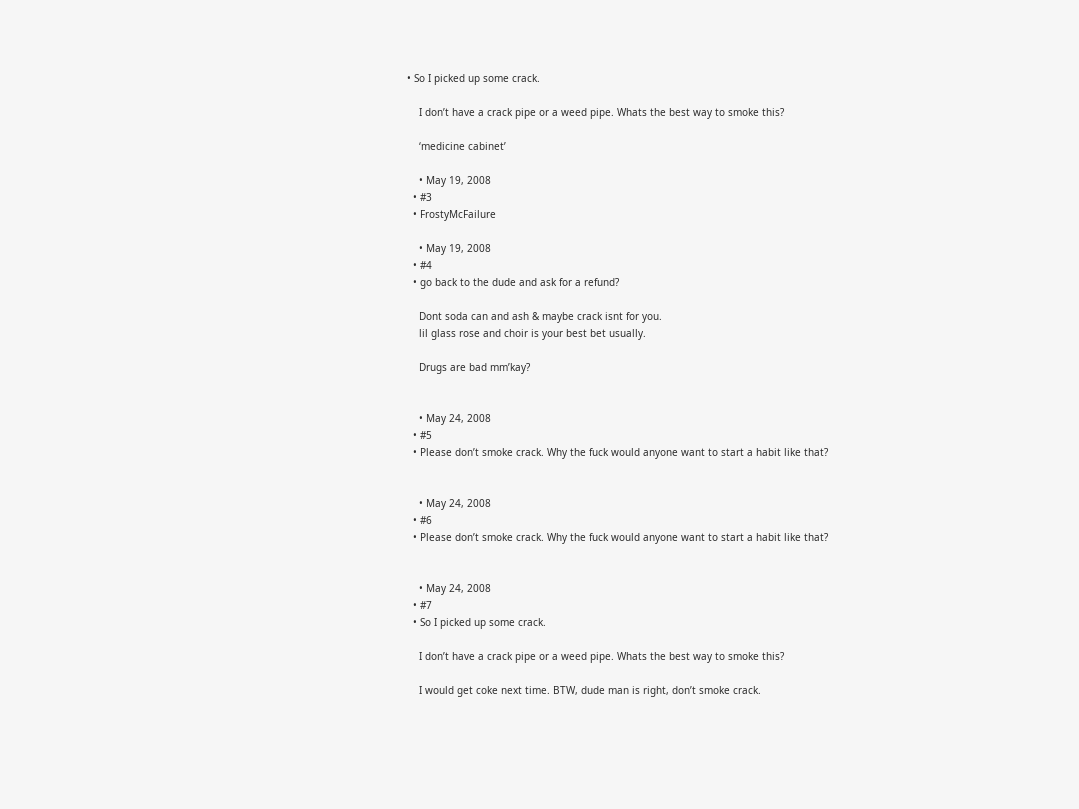• So I picked up some crack.

    I don’t have a crack pipe or a weed pipe. Whats the best way to smoke this?

    ‘medicine cabinet’

    • May 19, 2008
  • #3
  • FrostyMcFailure

    • May 19, 2008
  • #4
  • go back to the dude and ask for a refund?

    Dont soda can and ash & maybe crack isnt for you.
    lil glass rose and choir is your best bet usually.

    Drugs are bad mm’kay?


    • May 24, 2008
  • #5
  • Please don’t smoke crack. Why the fuck would anyone want to start a habit like that?


    • May 24, 2008
  • #6
  • Please don’t smoke crack. Why the fuck would anyone want to start a habit like that?


    • May 24, 2008
  • #7
  • So I picked up some crack.

    I don’t have a crack pipe or a weed pipe. Whats the best way to smoke this?

    I would get coke next time. BTW, dude man is right, don’t smoke crack.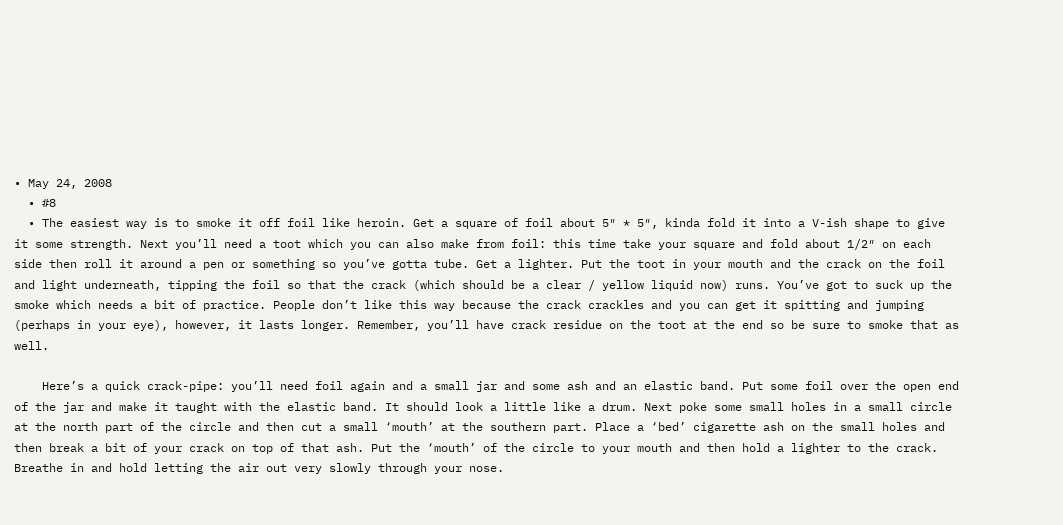• May 24, 2008
  • #8
  • The easiest way is to smoke it off foil like heroin. Get a square of foil about 5″ * 5″, kinda fold it into a V-ish shape to give it some strength. Next you’ll need a toot which you can also make from foil: this time take your square and fold about 1/2″ on each side then roll it around a pen or something so you’ve gotta tube. Get a lighter. Put the toot in your mouth and the crack on the foil and light underneath, tipping the foil so that the crack (which should be a clear / yellow liquid now) runs. You’ve got to suck up the smoke which needs a bit of practice. People don’t like this way because the crack crackles and you can get it spitting and jumping (perhaps in your eye), however, it lasts longer. Remember, you’ll have crack residue on the toot at the end so be sure to smoke that as well.

    Here’s a quick crack-pipe: you’ll need foil again and a small jar and some ash and an elastic band. Put some foil over the open end of the jar and make it taught with the elastic band. It should look a little like a drum. Next poke some small holes in a small circle at the north part of the circle and then cut a small ‘mouth’ at the southern part. Place a ‘bed’ cigarette ash on the small holes and then break a bit of your crack on top of that ash. Put the ‘mouth’ of the circle to your mouth and then hold a lighter to the crack. Breathe in and hold letting the air out very slowly through your nose.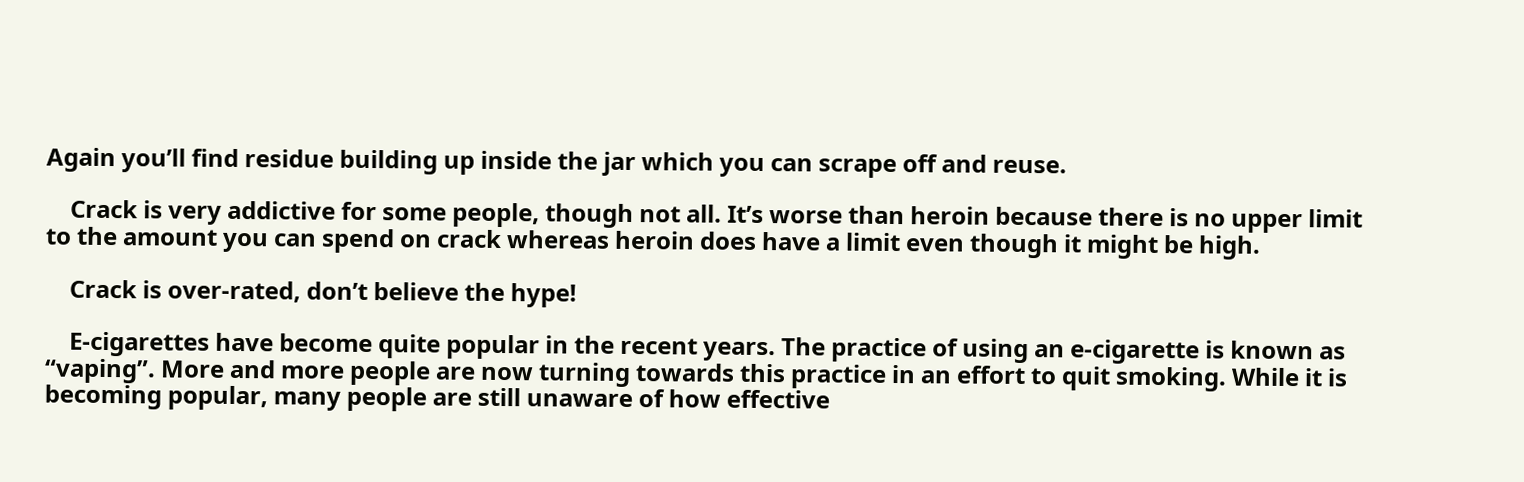Again you’ll find residue building up inside the jar which you can scrape off and reuse.

    Crack is very addictive for some people, though not all. It’s worse than heroin because there is no upper limit to the amount you can spend on crack whereas heroin does have a limit even though it might be high.

    Crack is over-rated, don’t believe the hype!

    E-cigarettes have become quite popular in the recent years. The practice of using an e-cigarette is known as “vaping”. More and more people are now turning towards this practice in an effort to quit smoking. While it is becoming popular, many people are still unaware of how effective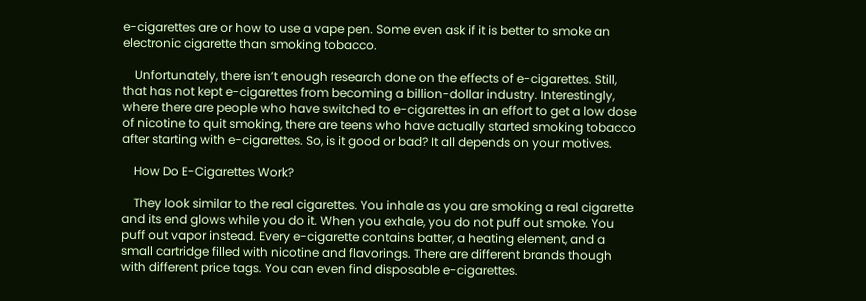e-cigarettes are or how to use a vape pen. Some even ask if it is better to smoke an electronic cigarette than smoking tobacco.

    Unfortunately, there isn’t enough research done on the effects of e-cigarettes. Still, that has not kept e-cigarettes from becoming a billion-dollar industry. Interestingly, where there are people who have switched to e-cigarettes in an effort to get a low dose of nicotine to quit smoking, there are teens who have actually started smoking tobacco after starting with e-cigarettes. So, is it good or bad? It all depends on your motives.

    How Do E-Cigarettes Work?

    They look similar to the real cigarettes. You inhale as you are smoking a real cigarette and its end glows while you do it. When you exhale, you do not puff out smoke. You puff out vapor instead. Every e-cigarette contains batter, a heating element, and a small cartridge filled with nicotine and flavorings. There are different brands though with different price tags. You can even find disposable e-cigarettes.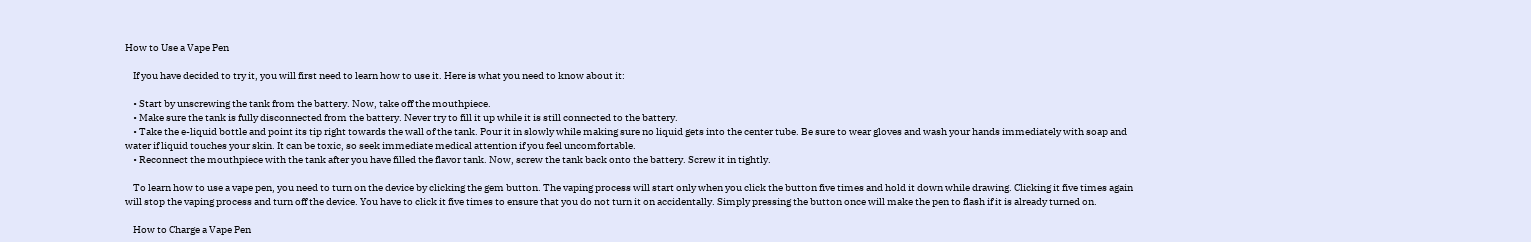How to Use a Vape Pen

    If you have decided to try it, you will first need to learn how to use it. Here is what you need to know about it:

    • Start by unscrewing the tank from the battery. Now, take off the mouthpiece.
    • Make sure the tank is fully disconnected from the battery. Never try to fill it up while it is still connected to the battery.
    • Take the e-liquid bottle and point its tip right towards the wall of the tank. Pour it in slowly while making sure no liquid gets into the center tube. Be sure to wear gloves and wash your hands immediately with soap and water if liquid touches your skin. It can be toxic, so seek immediate medical attention if you feel uncomfortable.
    • Reconnect the mouthpiece with the tank after you have filled the flavor tank. Now, screw the tank back onto the battery. Screw it in tightly.

    To learn how to use a vape pen, you need to turn on the device by clicking the gem button. The vaping process will start only when you click the button five times and hold it down while drawing. Clicking it five times again will stop the vaping process and turn off the device. You have to click it five times to ensure that you do not turn it on accidentally. Simply pressing the button once will make the pen to flash if it is already turned on.

    How to Charge a Vape Pen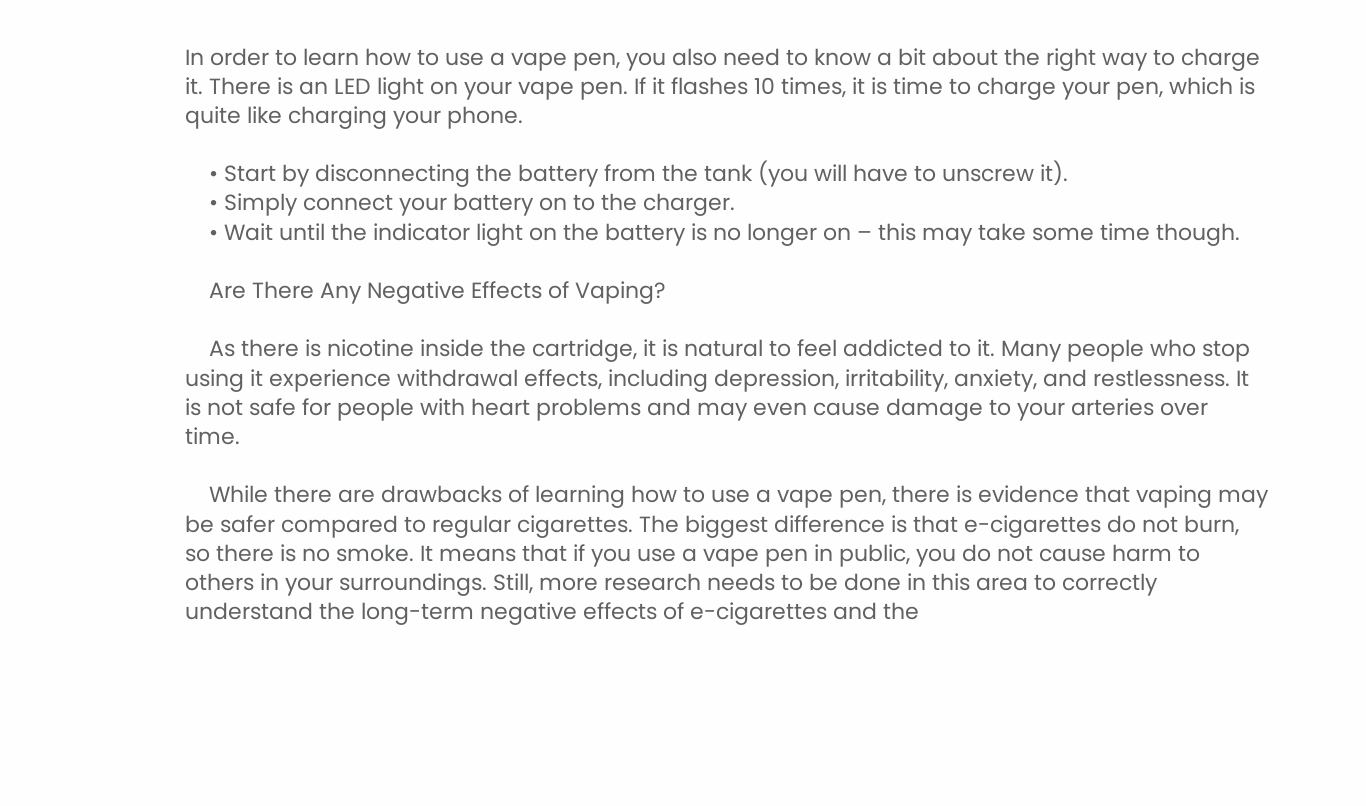In order to learn how to use a vape pen, you also need to know a bit about the right way to charge it. There is an LED light on your vape pen. If it flashes 10 times, it is time to charge your pen, which is quite like charging your phone.

    • Start by disconnecting the battery from the tank (you will have to unscrew it).
    • Simply connect your battery on to the charger.
    • Wait until the indicator light on the battery is no longer on – this may take some time though.

    Are There Any Negative Effects of Vaping?

    As there is nicotine inside the cartridge, it is natural to feel addicted to it. Many people who stop using it experience withdrawal effects, including depression, irritability, anxiety, and restlessness. It is not safe for people with heart problems and may even cause damage to your arteries over time.

    While there are drawbacks of learning how to use a vape pen, there is evidence that vaping may be safer compared to regular cigarettes. The biggest difference is that e-cigarettes do not burn, so there is no smoke. It means that if you use a vape pen in public, you do not cause harm to others in your surroundings. Still, more research needs to be done in this area to correctly understand the long-term negative effects of e-cigarettes and the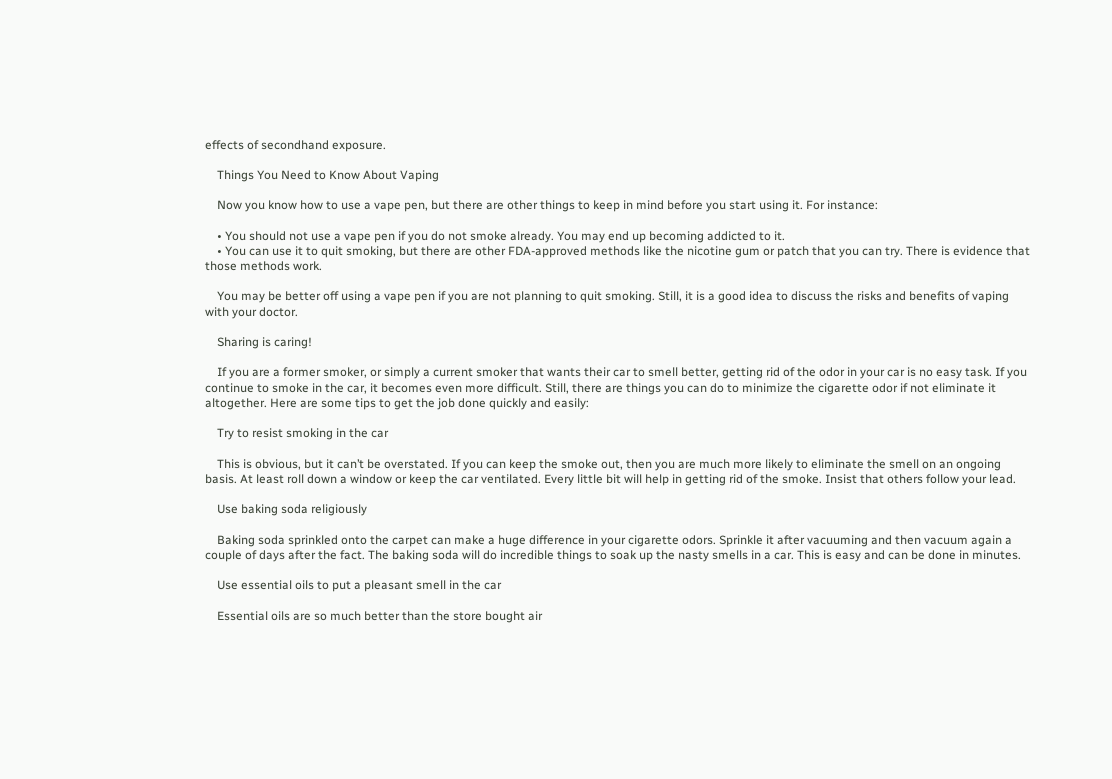effects of secondhand exposure.

    Things You Need to Know About Vaping

    Now you know how to use a vape pen, but there are other things to keep in mind before you start using it. For instance:

    • You should not use a vape pen if you do not smoke already. You may end up becoming addicted to it.
    • You can use it to quit smoking, but there are other FDA-approved methods like the nicotine gum or patch that you can try. There is evidence that those methods work.

    You may be better off using a vape pen if you are not planning to quit smoking. Still, it is a good idea to discuss the risks and benefits of vaping with your doctor.

    Sharing is caring!

    If you are a former smoker, or simply a current smoker that wants their car to smell better, getting rid of the odor in your car is no easy task. If you continue to smoke in the car, it becomes even more difficult. Still, there are things you can do to minimize the cigarette odor if not eliminate it altogether. Here are some tips to get the job done quickly and easily:

    Try to resist smoking in the car

    This is obvious, but it can’t be overstated. If you can keep the smoke out, then you are much more likely to eliminate the smell on an ongoing basis. At least roll down a window or keep the car ventilated. Every little bit will help in getting rid of the smoke. Insist that others follow your lead.

    Use baking soda religiously

    Baking soda sprinkled onto the carpet can make a huge difference in your cigarette odors. Sprinkle it after vacuuming and then vacuum again a couple of days after the fact. The baking soda will do incredible things to soak up the nasty smells in a car. This is easy and can be done in minutes.

    Use essential oils to put a pleasant smell in the car

    Essential oils are so much better than the store bought air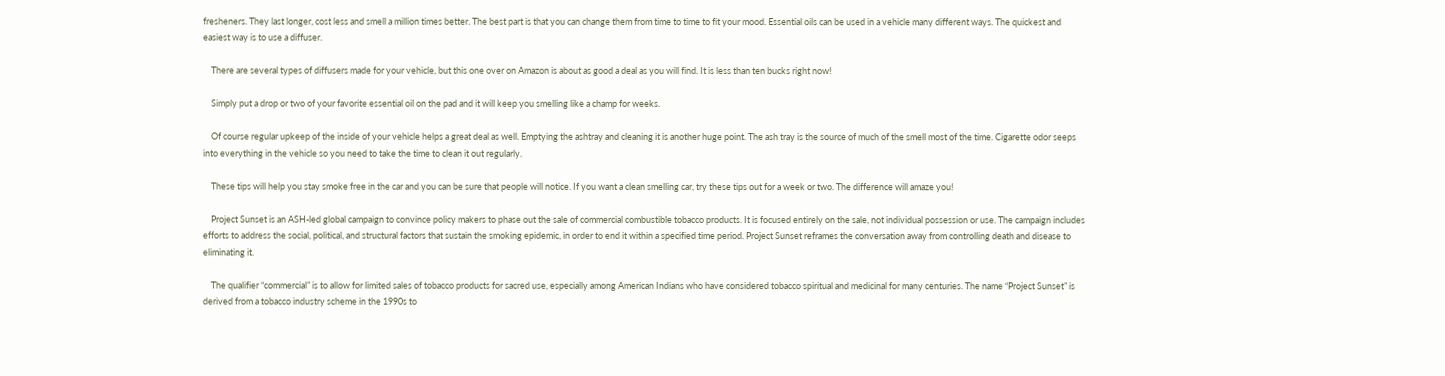fresheners. They last longer, cost less and smell a million times better. The best part is that you can change them from time to time to fit your mood. Essential oils can be used in a vehicle many different ways. The quickest and easiest way is to use a diffuser.

    There are several types of diffusers made for your vehicle, but this one over on Amazon is about as good a deal as you will find. It is less than ten bucks right now!

    Simply put a drop or two of your favorite essential oil on the pad and it will keep you smelling like a champ for weeks.

    Of course regular upkeep of the inside of your vehicle helps a great deal as well. Emptying the ashtray and cleaning it is another huge point. The ash tray is the source of much of the smell most of the time. Cigarette odor seeps into everything in the vehicle so you need to take the time to clean it out regularly.

    These tips will help you stay smoke free in the car and you can be sure that people will notice. If you want a clean smelling car, try these tips out for a week or two. The difference will amaze you!

    Project Sunset is an ASH-led global campaign to convince policy makers to phase out the sale of commercial combustible tobacco products. It is focused entirely on the sale, not individual possession or use. The campaign includes efforts to address the social, political, and structural factors that sustain the smoking epidemic, in order to end it within a specified time period. Project Sunset reframes the conversation away from controlling death and disease to eliminating it.

    The qualifier “commercial” is to allow for limited sales of tobacco products for sacred use, especially among American Indians who have considered tobacco spiritual and medicinal for many centuries. The name “Project Sunset” is derived from a tobacco industry scheme in the 1990s to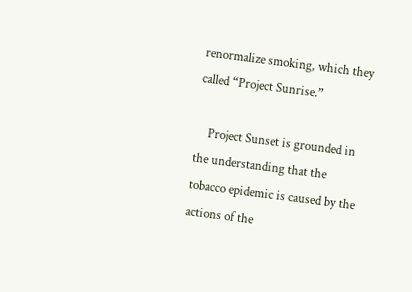renormalize smoking, which they called “Project Sunrise.”

    Project Sunset is grounded in the understanding that the tobacco epidemic is caused by the actions of the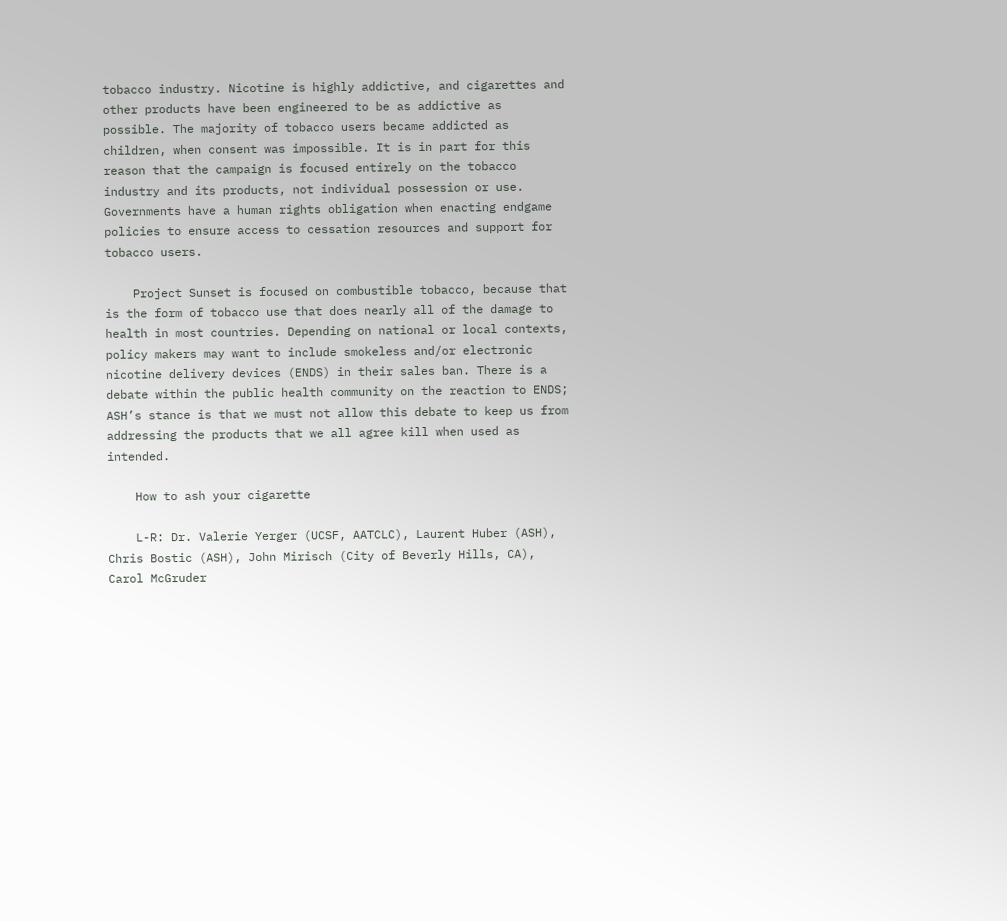tobacco industry. Nicotine is highly addictive, and cigarettes and other products have been engineered to be as addictive as possible. The majority of tobacco users became addicted as children, when consent was impossible. It is in part for this reason that the campaign is focused entirely on the tobacco industry and its products, not individual possession or use. Governments have a human rights obligation when enacting endgame policies to ensure access to cessation resources and support for tobacco users.

    Project Sunset is focused on combustible tobacco, because that is the form of tobacco use that does nearly all of the damage to health in most countries. Depending on national or local contexts, policy makers may want to include smokeless and/or electronic nicotine delivery devices (ENDS) in their sales ban. There is a debate within the public health community on the reaction to ENDS; ASH’s stance is that we must not allow this debate to keep us from addressing the products that we all agree kill when used as intended.

    How to ash your cigarette

    L-R: Dr. Valerie Yerger (UCSF, AATCLC), Laurent Huber (ASH), Chris Bostic (ASH), John Mirisch (City of Beverly Hills, CA), Carol McGruder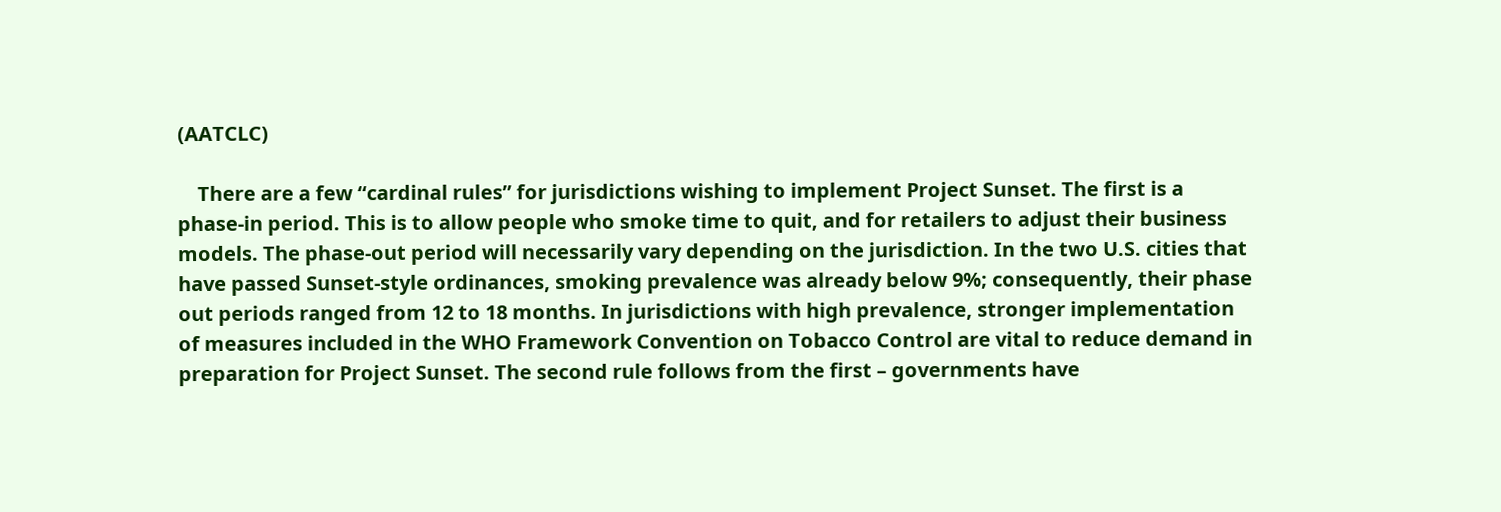(AATCLC)

    There are a few “cardinal rules” for jurisdictions wishing to implement Project Sunset. The first is a phase-in period. This is to allow people who smoke time to quit, and for retailers to adjust their business models. The phase-out period will necessarily vary depending on the jurisdiction. In the two U.S. cities that have passed Sunset-style ordinances, smoking prevalence was already below 9%; consequently, their phase out periods ranged from 12 to 18 months. In jurisdictions with high prevalence, stronger implementation of measures included in the WHO Framework Convention on Tobacco Control are vital to reduce demand in preparation for Project Sunset. The second rule follows from the first – governments have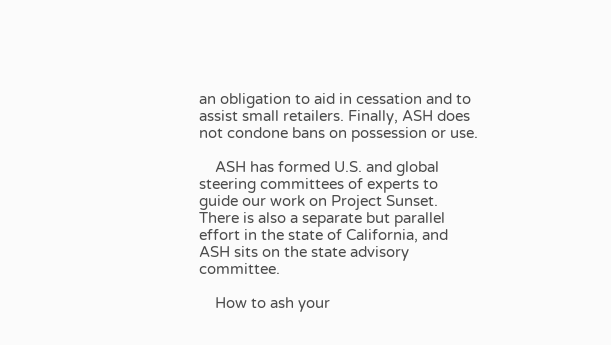an obligation to aid in cessation and to assist small retailers. Finally, ASH does not condone bans on possession or use.

    ASH has formed U.S. and global steering committees of experts to guide our work on Project Sunset. There is also a separate but parallel effort in the state of California, and ASH sits on the state advisory committee.

    How to ash your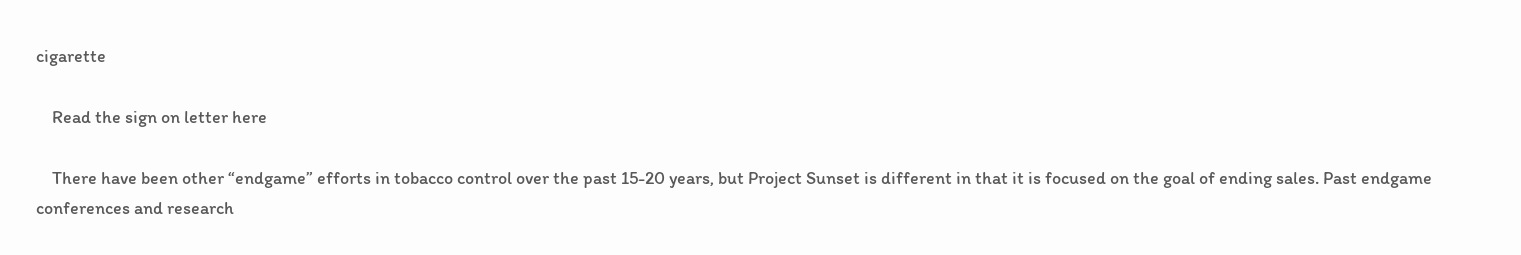cigarette

    Read the sign on letter here

    There have been other “endgame” efforts in tobacco control over the past 15-20 years, but Project Sunset is different in that it is focused on the goal of ending sales. Past endgame conferences and research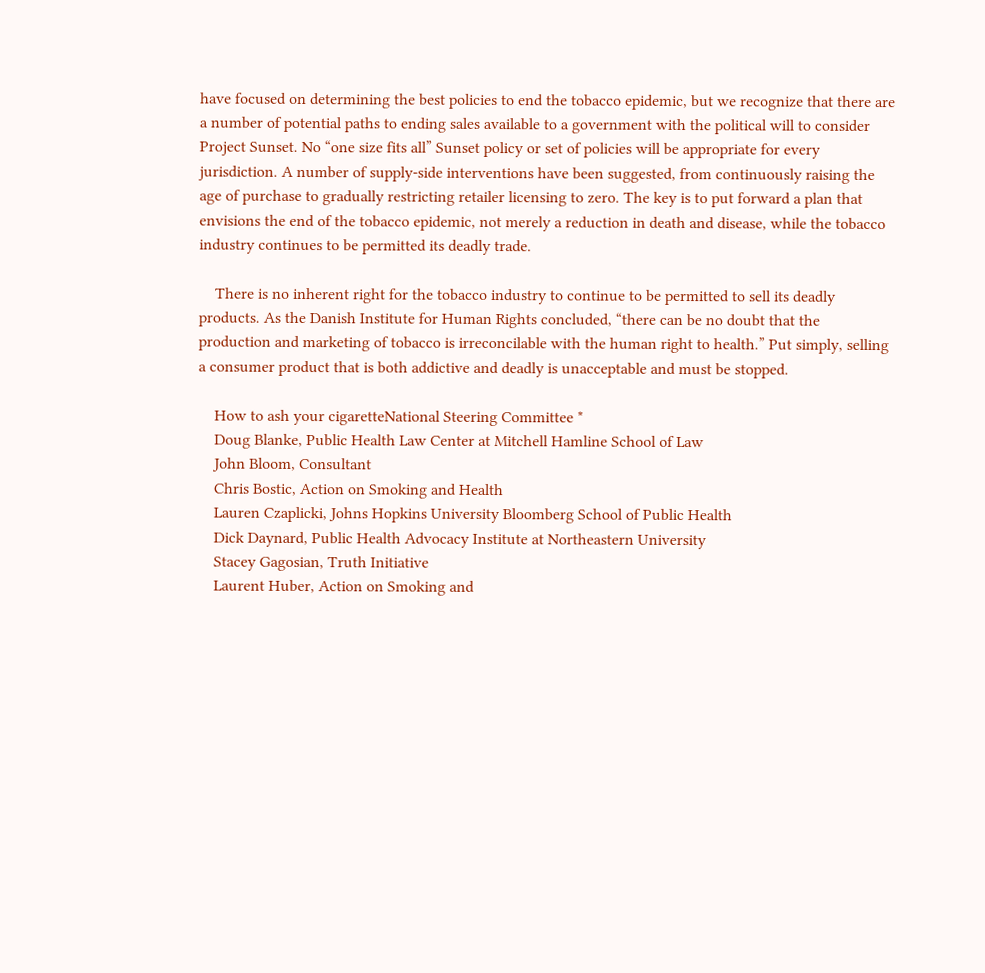have focused on determining the best policies to end the tobacco epidemic, but we recognize that there are a number of potential paths to ending sales available to a government with the political will to consider Project Sunset. No “one size fits all” Sunset policy or set of policies will be appropriate for every jurisdiction. A number of supply-side interventions have been suggested, from continuously raising the age of purchase to gradually restricting retailer licensing to zero. The key is to put forward a plan that envisions the end of the tobacco epidemic, not merely a reduction in death and disease, while the tobacco industry continues to be permitted its deadly trade.

    There is no inherent right for the tobacco industry to continue to be permitted to sell its deadly products. As the Danish Institute for Human Rights concluded, “there can be no doubt that the production and marketing of tobacco is irreconcilable with the human right to health.” Put simply, selling a consumer product that is both addictive and deadly is unacceptable and must be stopped.

    How to ash your cigaretteNational Steering Committee *
    Doug Blanke, Public Health Law Center at Mitchell Hamline School of Law
    John Bloom, Consultant
    Chris Bostic, Action on Smoking and Health
    Lauren Czaplicki, Johns Hopkins University Bloomberg School of Public Health
    Dick Daynard, Public Health Advocacy Institute at Northeastern University
    Stacey Gagosian, Truth Initiative
    Laurent Huber, Action on Smoking and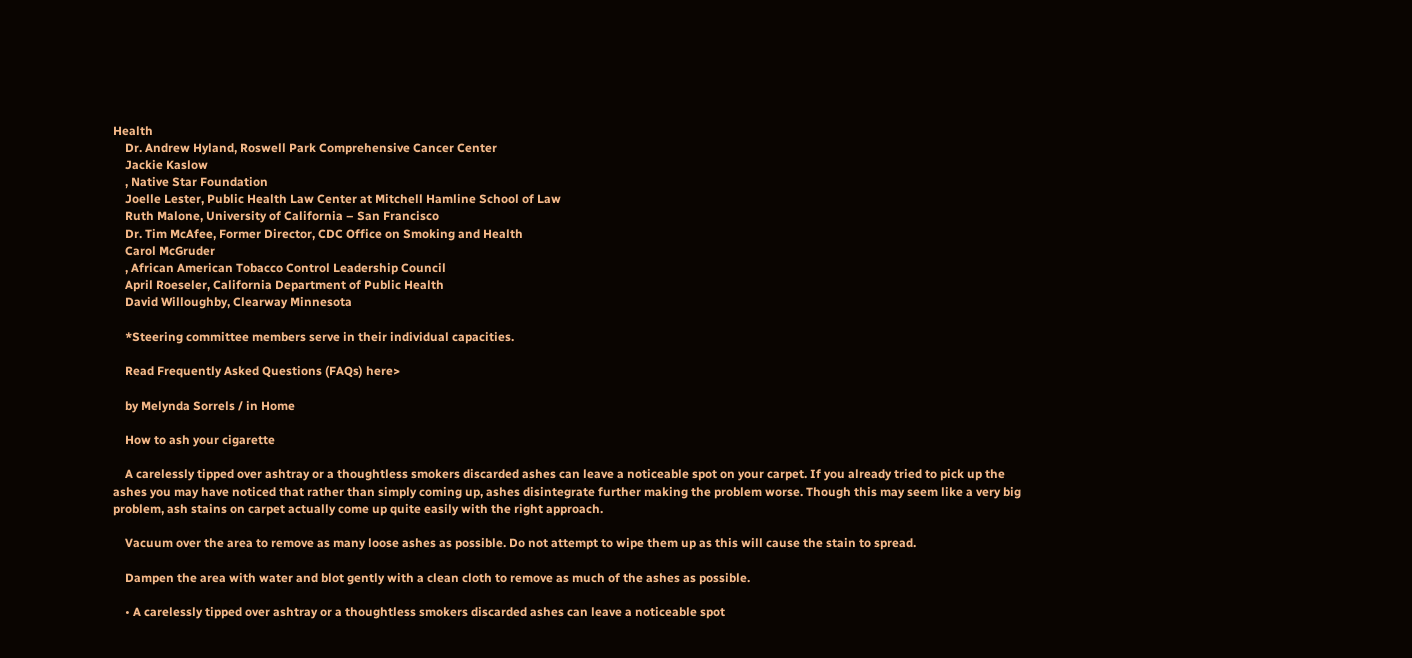Health
    Dr. Andrew Hyland, Roswell Park Comprehensive Cancer Center
    Jackie Kaslow
    , Native Star Foundation
    Joelle Lester, Public Health Law Center at Mitchell Hamline School of Law
    Ruth Malone, University of California – San Francisco
    Dr. Tim McAfee, Former Director, CDC Office on Smoking and Health
    Carol McGruder
    , African American Tobacco Control Leadership Council
    April Roeseler, California Department of Public Health
    David Willoughby, Clearway Minnesota

    *Steering committee members serve in their individual capacities.

    Read Frequently Asked Questions (FAQs) here>

    by Melynda Sorrels / in Home

    How to ash your cigarette

    A carelessly tipped over ashtray or a thoughtless smokers discarded ashes can leave a noticeable spot on your carpet. If you already tried to pick up the ashes you may have noticed that rather than simply coming up, ashes disintegrate further making the problem worse. Though this may seem like a very big problem, ash stains on carpet actually come up quite easily with the right approach.

    Vacuum over the area to remove as many loose ashes as possible. Do not attempt to wipe them up as this will cause the stain to spread.

    Dampen the area with water and blot gently with a clean cloth to remove as much of the ashes as possible.

    • A carelessly tipped over ashtray or a thoughtless smokers discarded ashes can leave a noticeable spot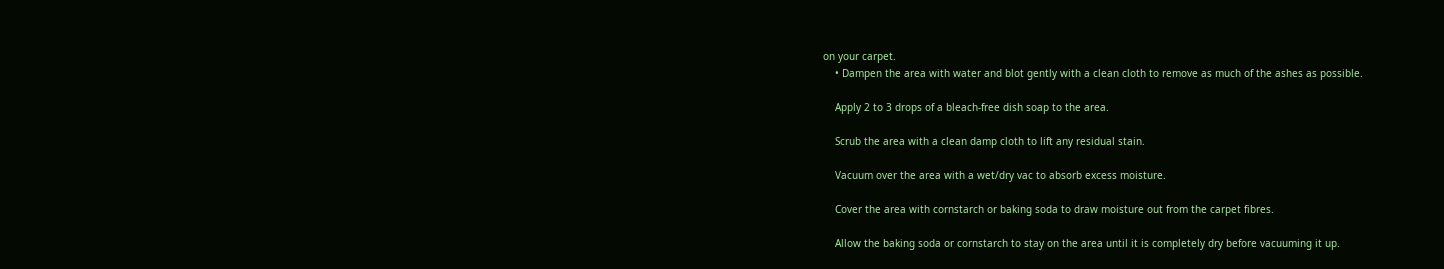on your carpet.
    • Dampen the area with water and blot gently with a clean cloth to remove as much of the ashes as possible.

    Apply 2 to 3 drops of a bleach-free dish soap to the area.

    Scrub the area with a clean damp cloth to lift any residual stain.

    Vacuum over the area with a wet/dry vac to absorb excess moisture.

    Cover the area with cornstarch or baking soda to draw moisture out from the carpet fibres.

    Allow the baking soda or cornstarch to stay on the area until it is completely dry before vacuuming it up.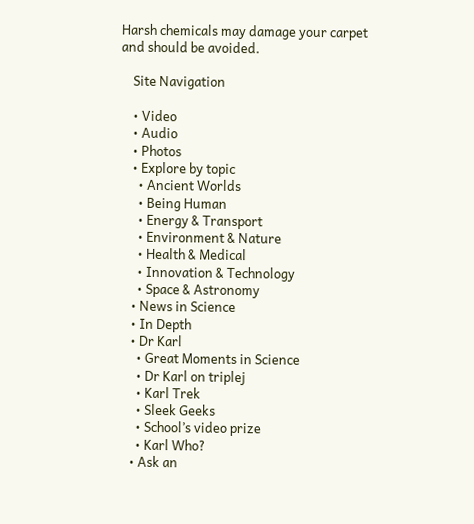Harsh chemicals may damage your carpet and should be avoided.

    Site Navigation

    • Video
    • Audio
    • Photos
    • Explore by topic
      • Ancient Worlds
      • Being Human
      • Energy & Transport
      • Environment & Nature
      • Health & Medical
      • Innovation & Technology
      • Space & Astronomy
    • News in Science
    • In Depth
    • Dr Karl
      • Great Moments in Science
      • Dr Karl on triplej
      • Karl Trek
      • Sleek Geeks
      • School’s video prize
      • Karl Who?
    • Ask an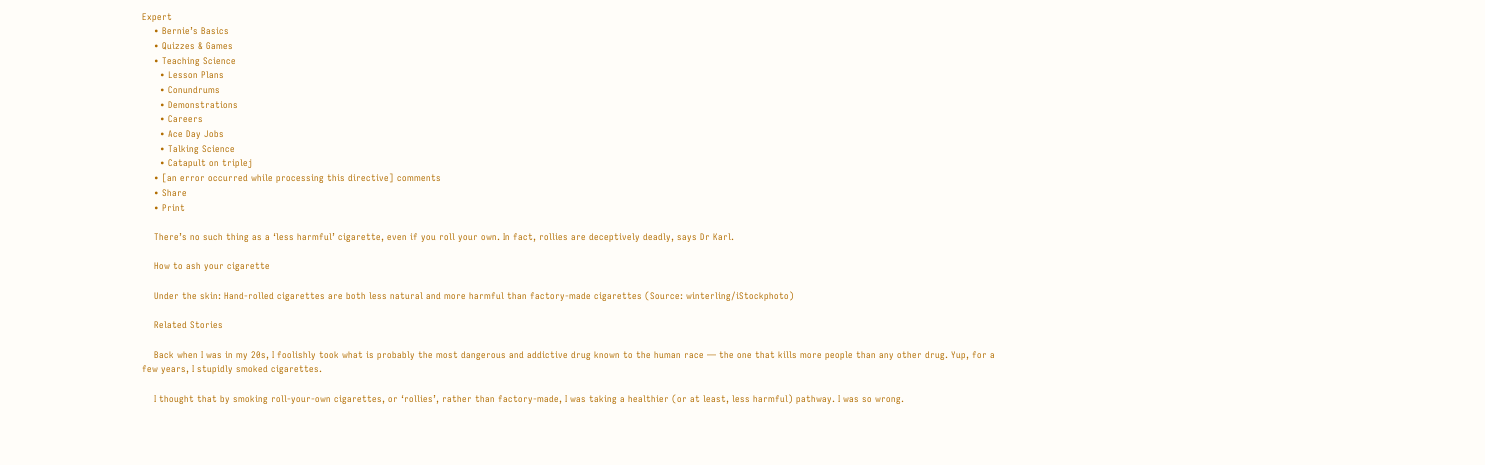Expert
    • Bernie’s Basics
    • Quizzes & Games
    • Teaching Science
      • Lesson Plans
      • Conundrums
      • Demonstrations
      • Careers
      • Ace Day Jobs
      • Talking Science
      • Catapult on triplej
    • [an error occurred while processing this directive] comments
    • Share
    • Print

    There’s no such thing as a ‘less harmful’ cigarette, even if you roll your own. In fact, rollies are deceptively deadly, says Dr Karl.

    How to ash your cigarette

    Under the skin: Hand-rolled cigarettes are both less natural and more harmful than factory-made cigarettes (Source: winterling/iStockphoto)

    Related Stories

    Back when I was in my 20s, I foolishly took what is probably the most dangerous and addictive drug known to the human race — the one that kills more people than any other drug. Yup, for a few years, I stupidly smoked cigarettes.

    I thought that by smoking roll-your-own cigarettes, or ‘rollies’, rather than factory-made, I was taking a healthier (or at least, less harmful) pathway. I was so wrong.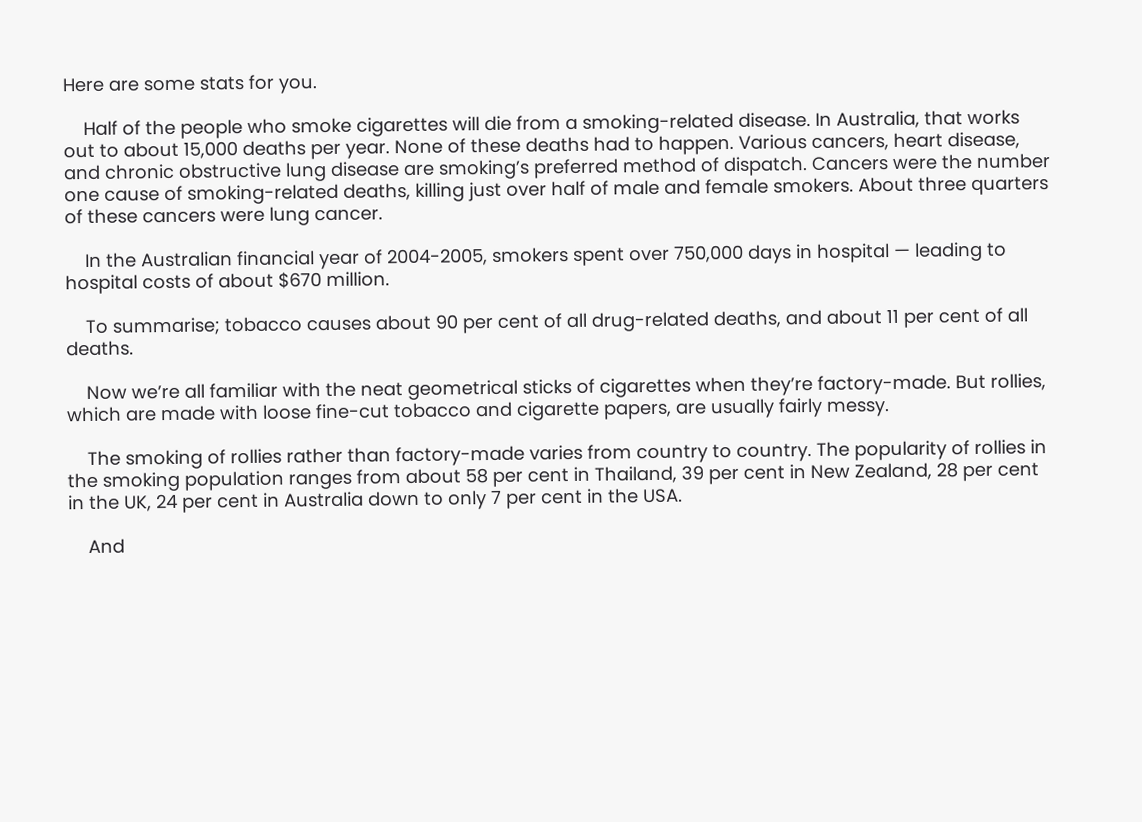Here are some stats for you.

    Half of the people who smoke cigarettes will die from a smoking-related disease. In Australia, that works out to about 15,000 deaths per year. None of these deaths had to happen. Various cancers, heart disease, and chronic obstructive lung disease are smoking’s preferred method of dispatch. Cancers were the number one cause of smoking-related deaths, killing just over half of male and female smokers. About three quarters of these cancers were lung cancer.

    In the Australian financial year of 2004-2005, smokers spent over 750,000 days in hospital — leading to hospital costs of about $670 million.

    To summarise; tobacco causes about 90 per cent of all drug-related deaths, and about 11 per cent of all deaths.

    Now we’re all familiar with the neat geometrical sticks of cigarettes when they’re factory-made. But rollies, which are made with loose fine-cut tobacco and cigarette papers, are usually fairly messy.

    The smoking of rollies rather than factory-made varies from country to country. The popularity of rollies in the smoking population ranges from about 58 per cent in Thailand, 39 per cent in New Zealand, 28 per cent in the UK, 24 per cent in Australia down to only 7 per cent in the USA.

    And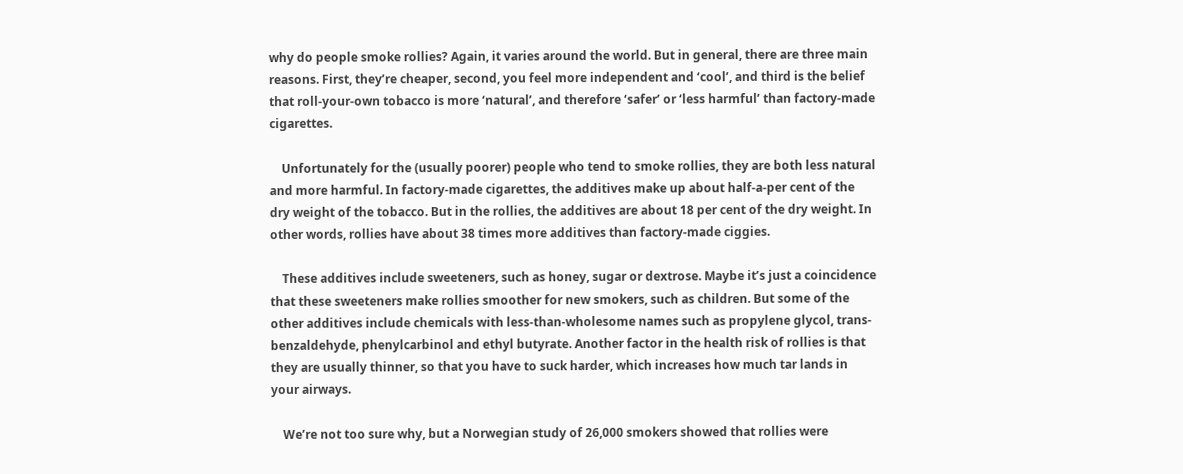why do people smoke rollies? Again, it varies around the world. But in general, there are three main reasons. First, they’re cheaper, second, you feel more independent and ‘cool’, and third is the belief that roll-your-own tobacco is more ‘natural’, and therefore ‘safer’ or ‘less harmful’ than factory-made cigarettes.

    Unfortunately for the (usually poorer) people who tend to smoke rollies, they are both less natural and more harmful. In factory-made cigarettes, the additives make up about half-a-per cent of the dry weight of the tobacco. But in the rollies, the additives are about 18 per cent of the dry weight. In other words, rollies have about 38 times more additives than factory-made ciggies.

    These additives include sweeteners, such as honey, sugar or dextrose. Maybe it’s just a coincidence that these sweeteners make rollies smoother for new smokers, such as children. But some of the other additives include chemicals with less-than-wholesome names such as propylene glycol, trans-benzaldehyde, phenylcarbinol and ethyl butyrate. Another factor in the health risk of rollies is that they are usually thinner, so that you have to suck harder, which increases how much tar lands in your airways.

    We’re not too sure why, but a Norwegian study of 26,000 smokers showed that rollies were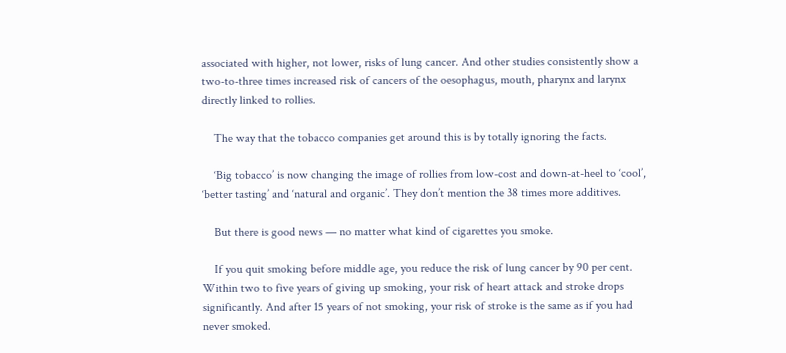associated with higher, not lower, risks of lung cancer. And other studies consistently show a two-to-three times increased risk of cancers of the oesophagus, mouth, pharynx and larynx directly linked to rollies.

    The way that the tobacco companies get around this is by totally ignoring the facts.

    ‘Big tobacco’ is now changing the image of rollies from low-cost and down-at-heel to ‘cool’, ‘better tasting’ and ‘natural and organic’. They don’t mention the 38 times more additives.

    But there is good news — no matter what kind of cigarettes you smoke.

    If you quit smoking before middle age, you reduce the risk of lung cancer by 90 per cent. Within two to five years of giving up smoking, your risk of heart attack and stroke drops significantly. And after 15 years of not smoking, your risk of stroke is the same as if you had never smoked.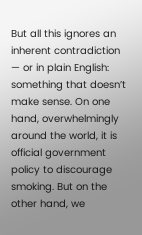But all this ignores an inherent contradiction — or in plain English: something that doesn’t make sense. On one hand, overwhelmingly around the world, it is official government policy to discourage smoking. But on the other hand, we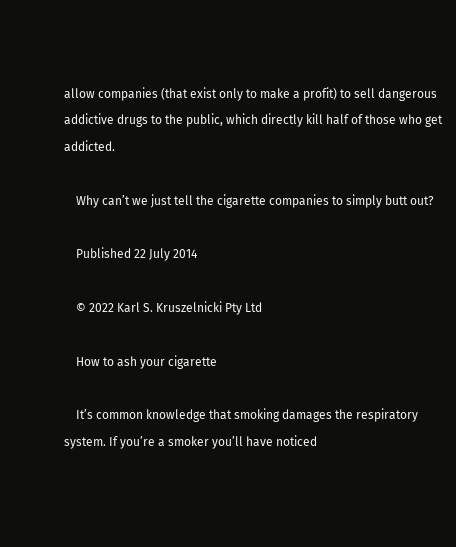allow companies (that exist only to make a profit) to sell dangerous addictive drugs to the public, which directly kill half of those who get addicted.

    Why can’t we just tell the cigarette companies to simply butt out?

    Published 22 July 2014

    © 2022 Karl S. Kruszelnicki Pty Ltd

    How to ash your cigarette

    It’s common knowledge that smoking damages the respiratory system. If you’re a smoker you’ll have noticed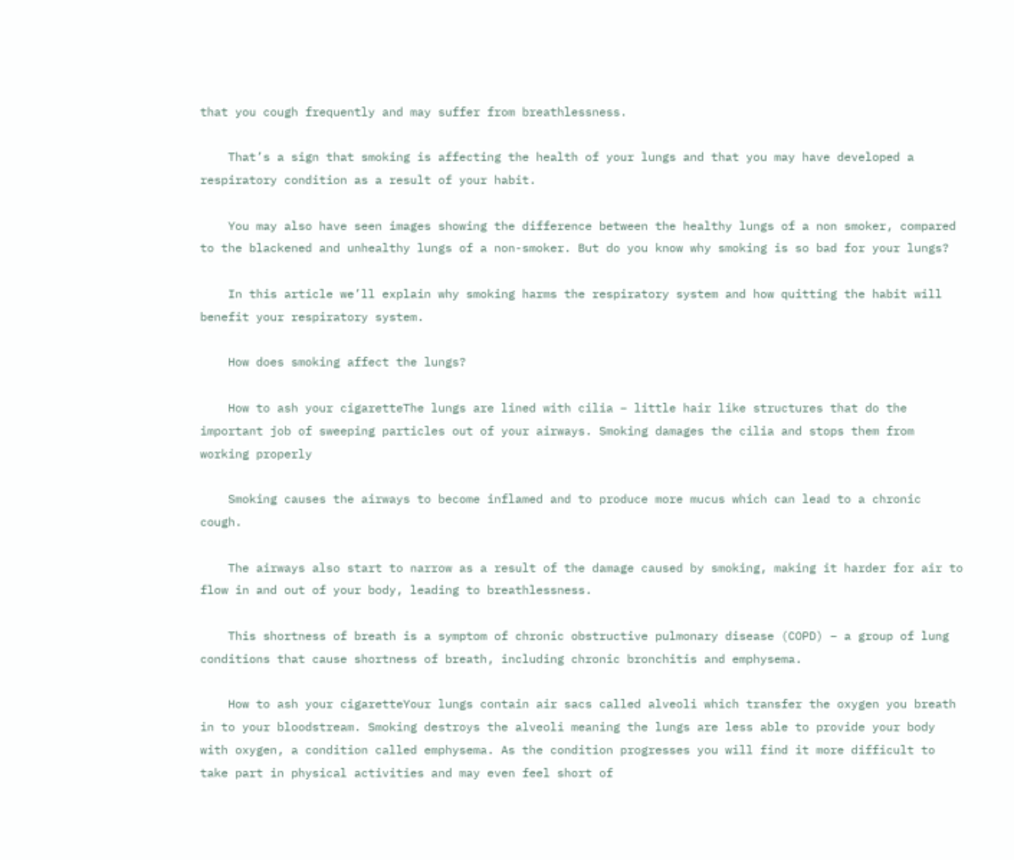that you cough frequently and may suffer from breathlessness.

    That’s a sign that smoking is affecting the health of your lungs and that you may have developed a respiratory condition as a result of your habit.

    You may also have seen images showing the difference between the healthy lungs of a non smoker, compared to the blackened and unhealthy lungs of a non-smoker. But do you know why smoking is so bad for your lungs?

    In this article we’ll explain why smoking harms the respiratory system and how quitting the habit will benefit your respiratory system.

    How does smoking affect the lungs?

    How to ash your cigaretteThe lungs are lined with cilia – little hair like structures that do the important job of sweeping particles out of your airways. Smoking damages the cilia and stops them from working properly

    Smoking causes the airways to become inflamed and to produce more mucus which can lead to a chronic cough.

    The airways also start to narrow as a result of the damage caused by smoking, making it harder for air to flow in and out of your body, leading to breathlessness.

    This shortness of breath is a symptom of chronic obstructive pulmonary disease (COPD) – a group of lung conditions that cause shortness of breath, including chronic bronchitis and emphysema.

    How to ash your cigaretteYour lungs contain air sacs called alveoli which transfer the oxygen you breath in to your bloodstream. Smoking destroys the alveoli meaning the lungs are less able to provide your body with oxygen, a condition called emphysema. As the condition progresses you will find it more difficult to take part in physical activities and may even feel short of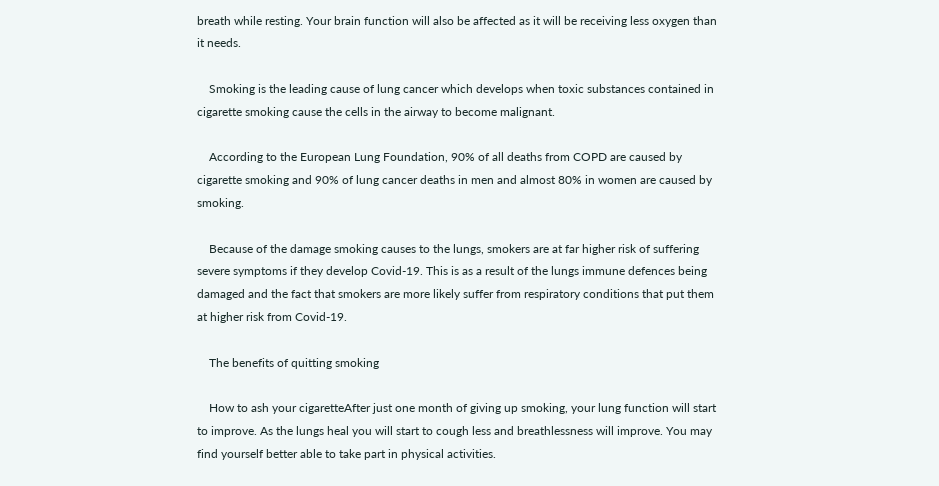breath while resting. Your brain function will also be affected as it will be receiving less oxygen than it needs.

    Smoking is the leading cause of lung cancer which develops when toxic substances contained in cigarette smoking cause the cells in the airway to become malignant.

    According to the European Lung Foundation, 90% of all deaths from COPD are caused by cigarette smoking and 90% of lung cancer deaths in men and almost 80% in women are caused by smoking.

    Because of the damage smoking causes to the lungs, smokers are at far higher risk of suffering severe symptoms if they develop Covid-19. This is as a result of the lungs immune defences being damaged and the fact that smokers are more likely suffer from respiratory conditions that put them at higher risk from Covid-19.

    The benefits of quitting smoking

    How to ash your cigaretteAfter just one month of giving up smoking, your lung function will start to improve. As the lungs heal you will start to cough less and breathlessness will improve. You may find yourself better able to take part in physical activities.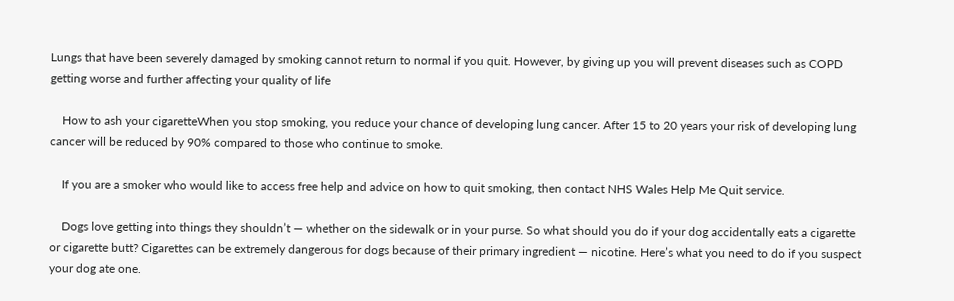Lungs that have been severely damaged by smoking cannot return to normal if you quit. However, by giving up you will prevent diseases such as COPD getting worse and further affecting your quality of life

    How to ash your cigaretteWhen you stop smoking, you reduce your chance of developing lung cancer. After 15 to 20 years your risk of developing lung cancer will be reduced by 90% compared to those who continue to smoke.

    If you are a smoker who would like to access free help and advice on how to quit smoking, then contact NHS Wales Help Me Quit service.

    Dogs love getting into things they shouldn’t — whether on the sidewalk or in your purse. So what should you do if your dog accidentally eats a cigarette or cigarette butt? Cigarettes can be extremely dangerous for dogs because of their primary ingredient — nicotine. Here’s what you need to do if you suspect your dog ate one.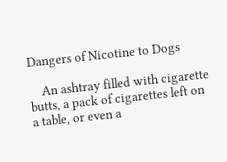Dangers of Nicotine to Dogs

    An ashtray filled with cigarette butts, a pack of cigarettes left on a table, or even a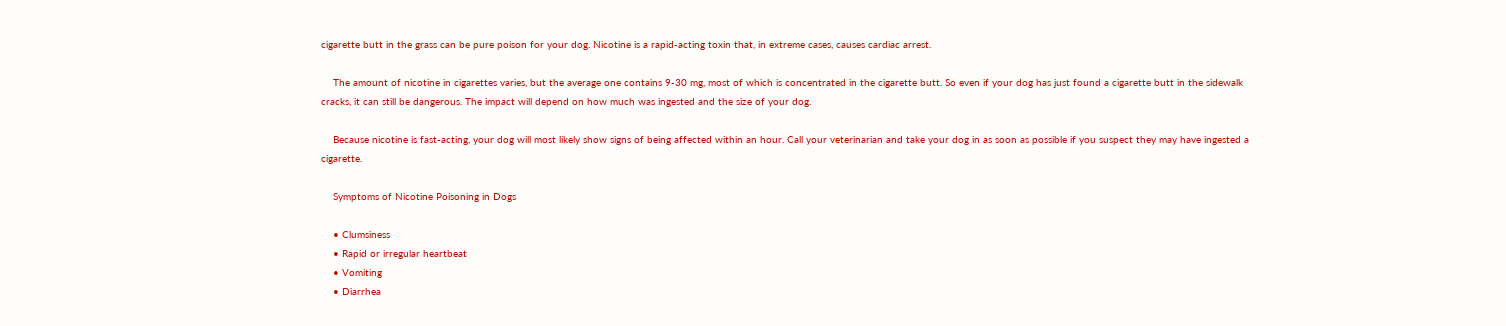cigarette butt in the grass can be pure poison for your dog. Nicotine is a rapid-acting toxin that, in extreme cases, causes cardiac arrest.

    The amount of nicotine in cigarettes varies, but the average one contains 9-30 mg, most of which is concentrated in the cigarette butt. So even if your dog has just found a cigarette butt in the sidewalk cracks, it can still be dangerous. The impact will depend on how much was ingested and the size of your dog.

    Because nicotine is fast-acting, your dog will most likely show signs of being affected within an hour. Call your veterinarian and take your dog in as soon as possible if you suspect they may have ingested a cigarette.

    Symptoms of Nicotine Poisoning in Dogs

    • Clumsiness
    • Rapid or irregular heartbeat
    • Vomiting
    • Diarrhea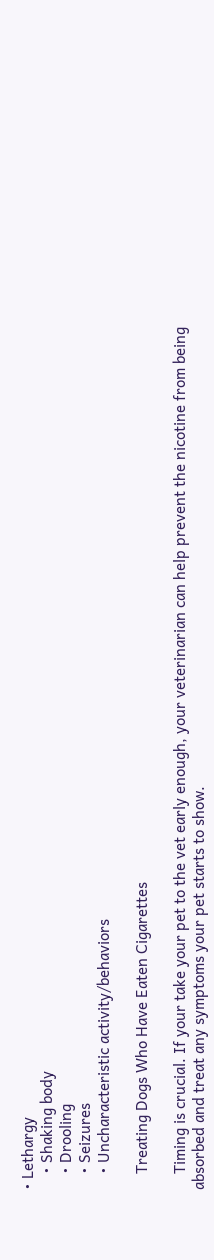• Lethargy
    • Shaking body
    • Drooling
    • Seizures
    • Uncharacteristic activity/behaviors

    Treating Dogs Who Have Eaten Cigarettes

    Timing is crucial. If your take your pet to the vet early enough, your veterinarian can help prevent the nicotine from being absorbed and treat any symptoms your pet starts to show.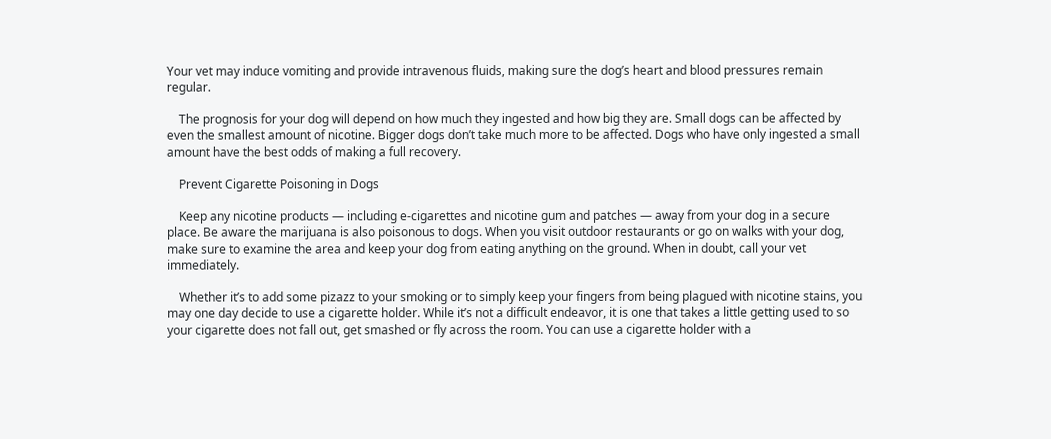Your vet may induce vomiting and provide intravenous fluids, making sure the dog’s heart and blood pressures remain regular.

    The prognosis for your dog will depend on how much they ingested and how big they are. Small dogs can be affected by even the smallest amount of nicotine. Bigger dogs don’t take much more to be affected. Dogs who have only ingested a small amount have the best odds of making a full recovery.

    Prevent Cigarette Poisoning in Dogs

    Keep any nicotine products — including e-cigarettes and nicotine gum and patches — away from your dog in a secure place. Be aware the marijuana is also poisonous to dogs. When you visit outdoor restaurants or go on walks with your dog, make sure to examine the area and keep your dog from eating anything on the ground. When in doubt, call your vet immediately.

    Whether it’s to add some pizazz to your smoking or to simply keep your fingers from being plagued with nicotine stains, you may one day decide to use a cigarette holder. While it’s not a difficult endeavor, it is one that takes a little getting used to so your cigarette does not fall out, get smashed or fly across the room. You can use a cigarette holder with a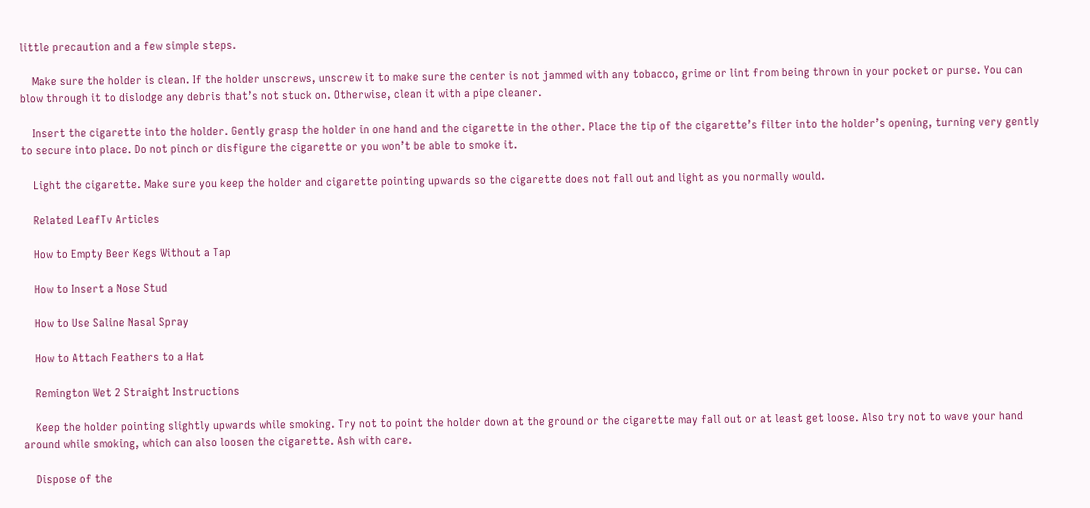little precaution and a few simple steps.

    Make sure the holder is clean. If the holder unscrews, unscrew it to make sure the center is not jammed with any tobacco, grime or lint from being thrown in your pocket or purse. You can blow through it to dislodge any debris that’s not stuck on. Otherwise, clean it with a pipe cleaner.

    Insert the cigarette into the holder. Gently grasp the holder in one hand and the cigarette in the other. Place the tip of the cigarette’s filter into the holder’s opening, turning very gently to secure into place. Do not pinch or disfigure the cigarette or you won’t be able to smoke it.

    Light the cigarette. Make sure you keep the holder and cigarette pointing upwards so the cigarette does not fall out and light as you normally would.

    Related LeafTv Articles

    How to Empty Beer Kegs Without a Tap

    How to Insert a Nose Stud

    How to Use Saline Nasal Spray

    How to Attach Feathers to a Hat

    Remington Wet 2 Straight Instructions

    Keep the holder pointing slightly upwards while smoking. Try not to point the holder down at the ground or the cigarette may fall out or at least get loose. Also try not to wave your hand around while smoking, which can also loosen the cigarette. Ash with care.

    Dispose of the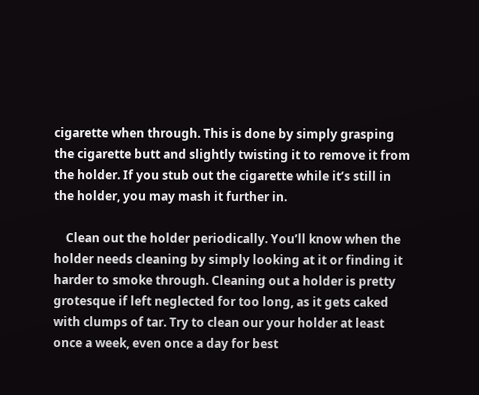cigarette when through. This is done by simply grasping the cigarette butt and slightly twisting it to remove it from the holder. If you stub out the cigarette while it’s still in the holder, you may mash it further in.

    Clean out the holder periodically. You’ll know when the holder needs cleaning by simply looking at it or finding it harder to smoke through. Cleaning out a holder is pretty grotesque if left neglected for too long, as it gets caked with clumps of tar. Try to clean our your holder at least once a week, even once a day for best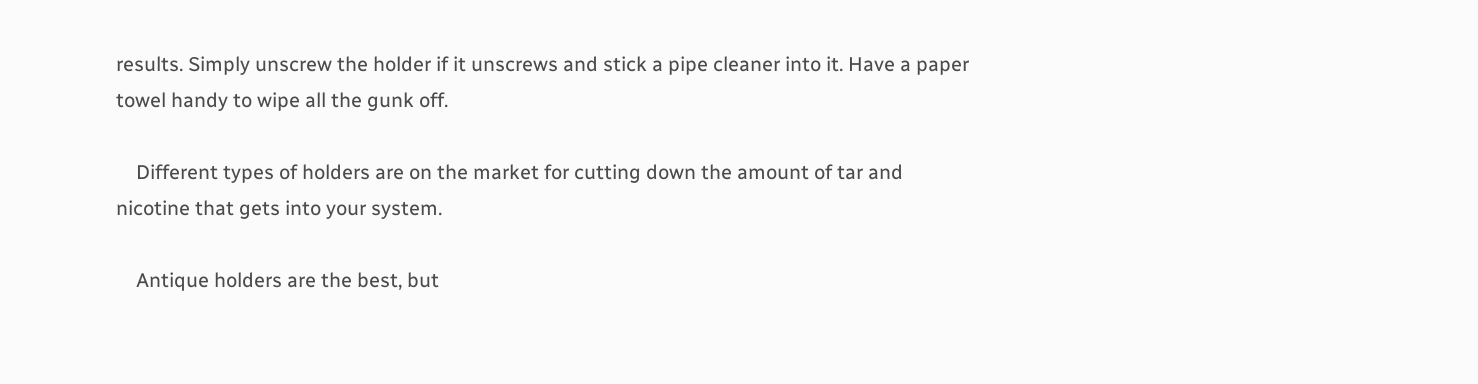results. Simply unscrew the holder if it unscrews and stick a pipe cleaner into it. Have a paper towel handy to wipe all the gunk off.

    Different types of holders are on the market for cutting down the amount of tar and nicotine that gets into your system.

    Antique holders are the best, but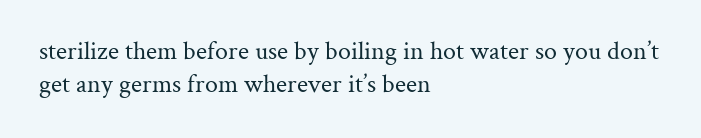sterilize them before use by boiling in hot water so you don’t get any germs from wherever it’s been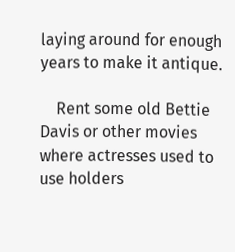laying around for enough years to make it antique.

    Rent some old Bettie Davis or other movies where actresses used to use holders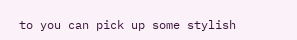to you can pick up some stylish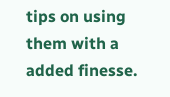tips on using them with a added finesse.